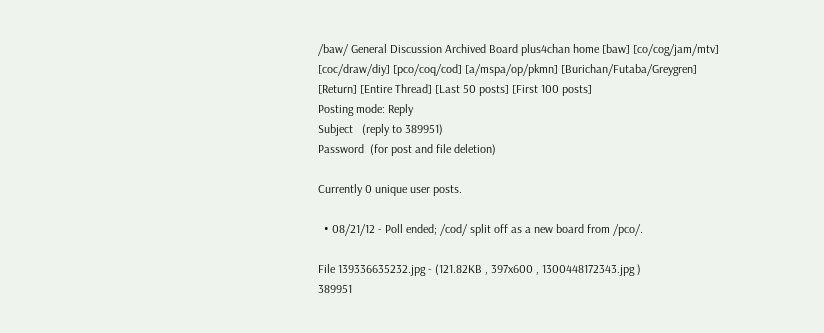/baw/ General Discussion Archived Board plus4chan home [baw] [co/cog/jam/mtv] [coc/draw/diy] [pco/coq/cod] [a/mspa/op/pkmn] [Burichan/Futaba/Greygren]
[Return] [Entire Thread] [Last 50 posts] [First 100 posts]
Posting mode: Reply
Subject   (reply to 389951)
Password  (for post and file deletion)

Currently 0 unique user posts.

  • 08/21/12 - Poll ended; /cod/ split off as a new board from /pco/.

File 139336635232.jpg - (121.82KB , 397x600 , 1300448172343.jpg )
389951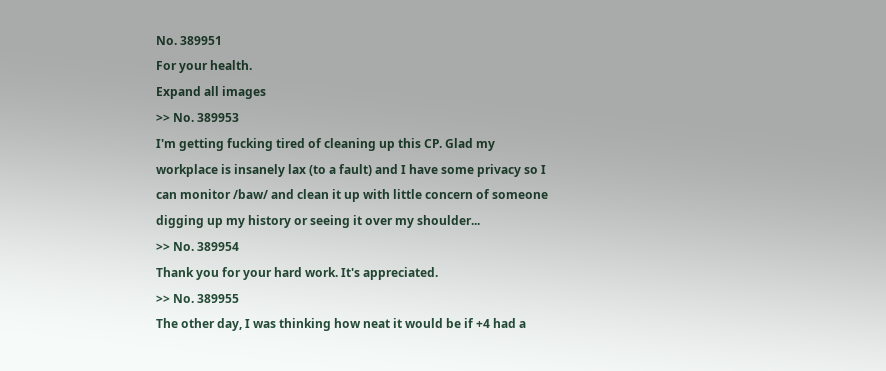No. 389951
For your health.
Expand all images
>> No. 389953
I'm getting fucking tired of cleaning up this CP. Glad my workplace is insanely lax (to a fault) and I have some privacy so I can monitor /baw/ and clean it up with little concern of someone digging up my history or seeing it over my shoulder...
>> No. 389954
Thank you for your hard work. It's appreciated.
>> No. 389955
The other day, I was thinking how neat it would be if +4 had a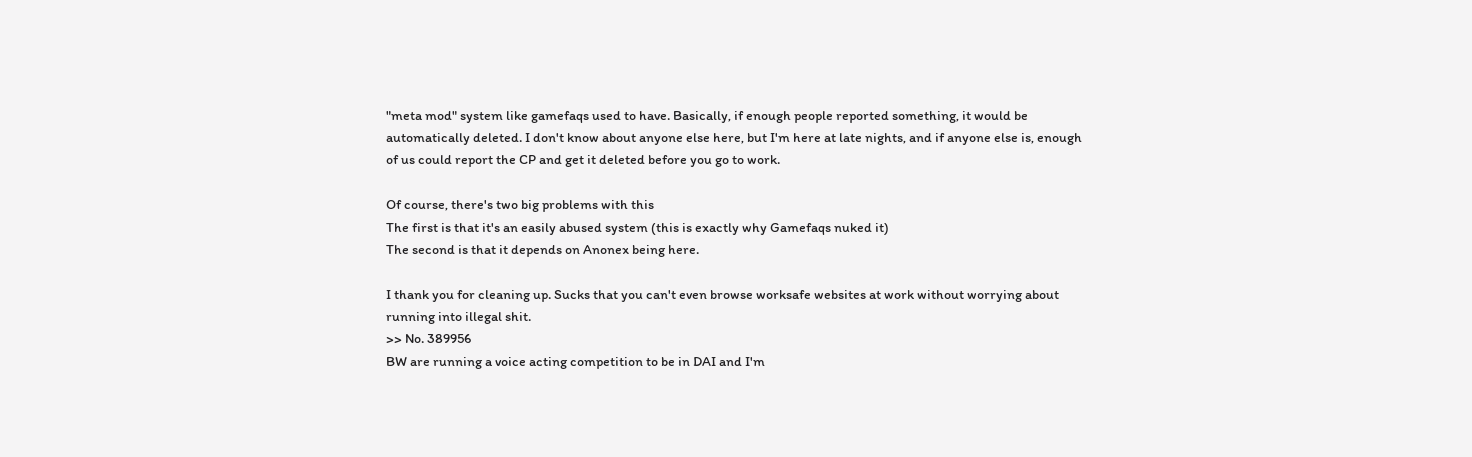"meta mod" system like gamefaqs used to have. Basically, if enough people reported something, it would be automatically deleted. I don't know about anyone else here, but I'm here at late nights, and if anyone else is, enough of us could report the CP and get it deleted before you go to work.

Of course, there's two big problems with this
The first is that it's an easily abused system (this is exactly why Gamefaqs nuked it)
The second is that it depends on Anonex being here.

I thank you for cleaning up. Sucks that you can't even browse worksafe websites at work without worrying about running into illegal shit.
>> No. 389956
BW are running a voice acting competition to be in DAI and I'm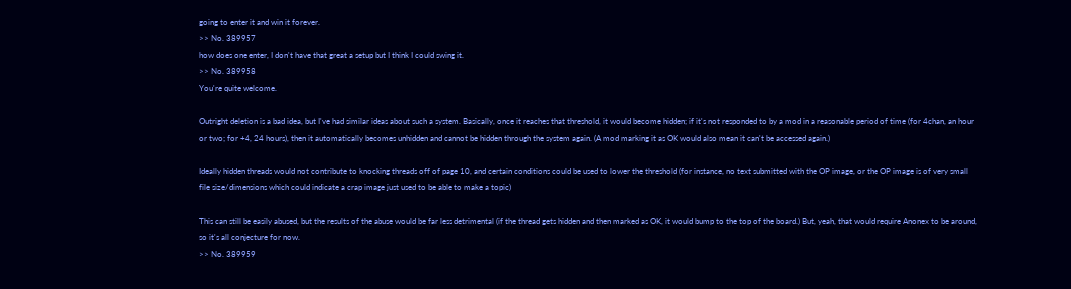going to enter it and win it forever.
>> No. 389957
how does one enter, I don't have that great a setup but I think I could swing it.
>> No. 389958
You're quite welcome.

Outright deletion is a bad idea, but I've had similar ideas about such a system. Basically, once it reaches that threshold, it would become hidden; if it's not responded to by a mod in a reasonable period of time (for 4chan, an hour or two; for +4, 24 hours), then it automatically becomes unhidden and cannot be hidden through the system again. (A mod marking it as OK would also mean it can't be accessed again.)

Ideally hidden threads would not contribute to knocking threads off of page 10, and certain conditions could be used to lower the threshold (for instance, no text submitted with the OP image, or the OP image is of very small file size/dimensions which could indicate a crap image just used to be able to make a topic)

This can still be easily abused, but the results of the abuse would be far less detrimental (if the thread gets hidden and then marked as OK, it would bump to the top of the board.) But, yeah, that would require Anonex to be around, so it's all conjecture for now.
>> No. 389959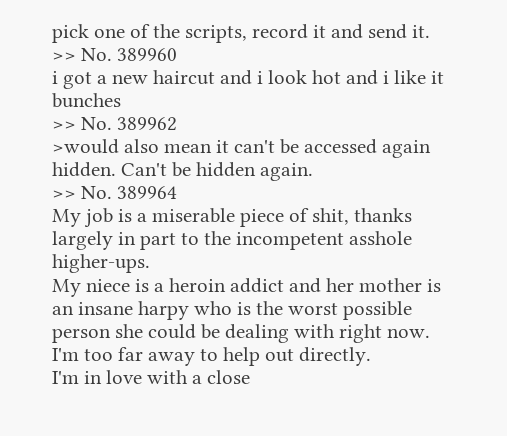pick one of the scripts, record it and send it.
>> No. 389960
i got a new haircut and i look hot and i like it bunches
>> No. 389962
>would also mean it can't be accessed again
hidden. Can't be hidden again.
>> No. 389964
My job is a miserable piece of shit, thanks largely in part to the incompetent asshole higher-ups.
My niece is a heroin addict and her mother is an insane harpy who is the worst possible person she could be dealing with right now. I'm too far away to help out directly.
I'm in love with a close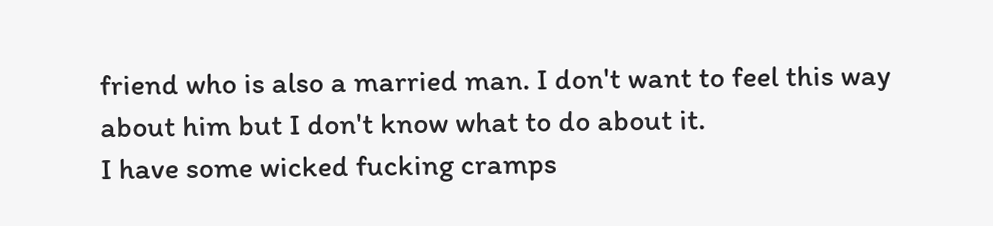friend who is also a married man. I don't want to feel this way about him but I don't know what to do about it.
I have some wicked fucking cramps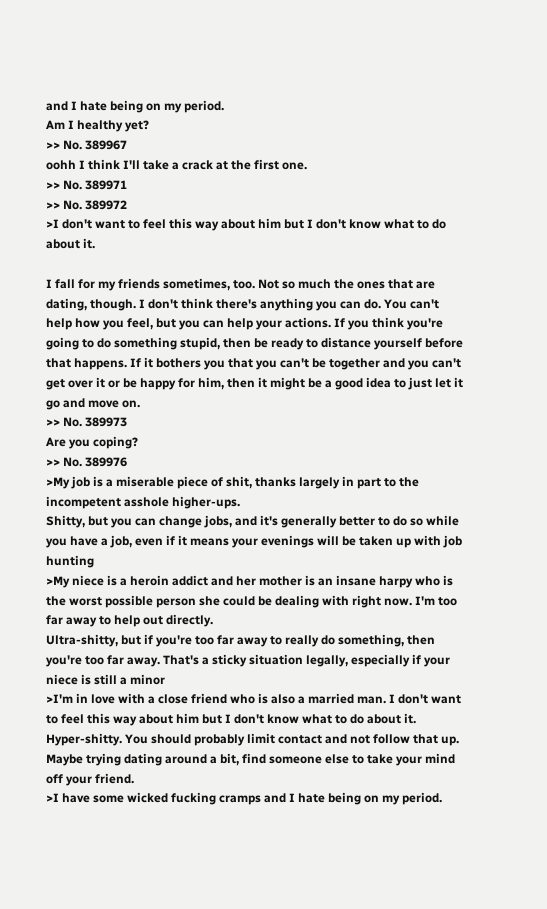and I hate being on my period.
Am I healthy yet?
>> No. 389967
oohh I think I'll take a crack at the first one.
>> No. 389971
>> No. 389972
>I don't want to feel this way about him but I don't know what to do about it.

I fall for my friends sometimes, too. Not so much the ones that are dating, though. I don't think there's anything you can do. You can't help how you feel, but you can help your actions. If you think you're going to do something stupid, then be ready to distance yourself before that happens. If it bothers you that you can't be together and you can't get over it or be happy for him, then it might be a good idea to just let it go and move on.
>> No. 389973
Are you coping?
>> No. 389976
>My job is a miserable piece of shit, thanks largely in part to the incompetent asshole higher-ups.
Shitty, but you can change jobs, and it's generally better to do so while you have a job, even if it means your evenings will be taken up with job hunting
>My niece is a heroin addict and her mother is an insane harpy who is the worst possible person she could be dealing with right now. I'm too far away to help out directly.
Ultra-shitty, but if you're too far away to really do something, then you're too far away. That's a sticky situation legally, especially if your niece is still a minor
>I'm in love with a close friend who is also a married man. I don't want to feel this way about him but I don't know what to do about it.
Hyper-shitty. You should probably limit contact and not follow that up. Maybe trying dating around a bit, find someone else to take your mind off your friend.
>I have some wicked fucking cramps and I hate being on my period.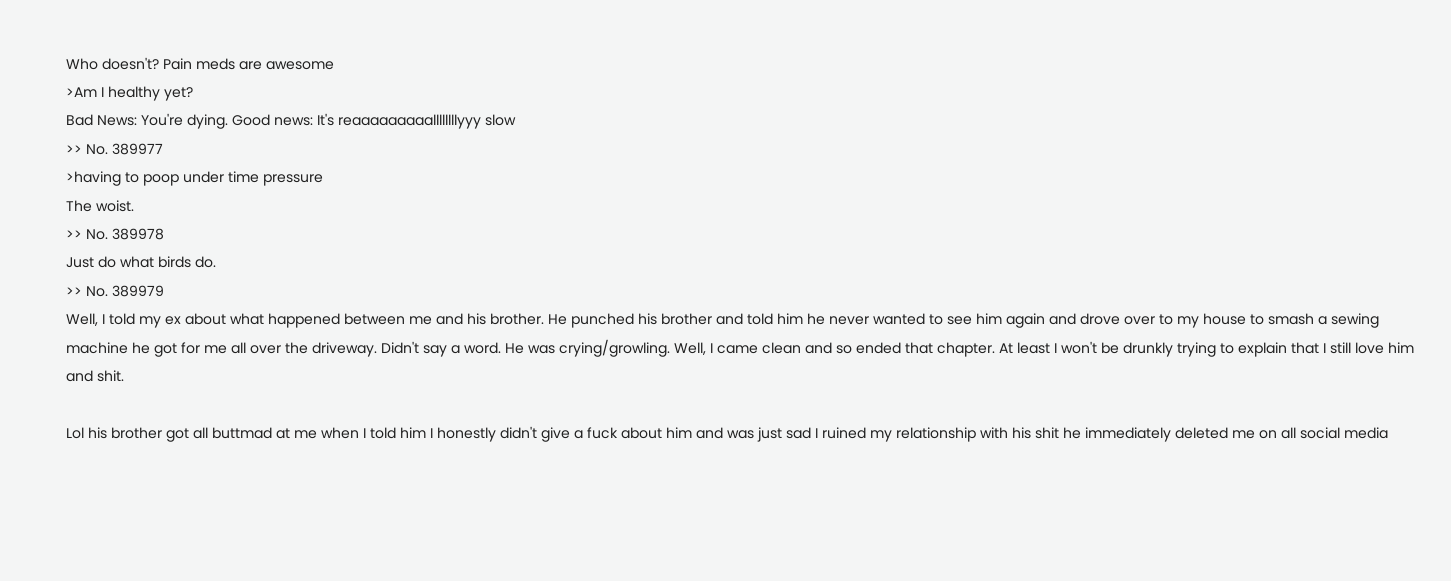Who doesn't? Pain meds are awesome
>Am I healthy yet?
Bad News: You're dying. Good news: It's reaaaaaaaaallllllllyyy slow
>> No. 389977
>having to poop under time pressure
The woist.
>> No. 389978
Just do what birds do.
>> No. 389979
Well, I told my ex about what happened between me and his brother. He punched his brother and told him he never wanted to see him again and drove over to my house to smash a sewing machine he got for me all over the driveway. Didn't say a word. He was crying/growling. Well, I came clean and so ended that chapter. At least I won't be drunkly trying to explain that I still love him and shit.

Lol his brother got all buttmad at me when I told him I honestly didn't give a fuck about him and was just sad I ruined my relationship with his shit he immediately deleted me on all social media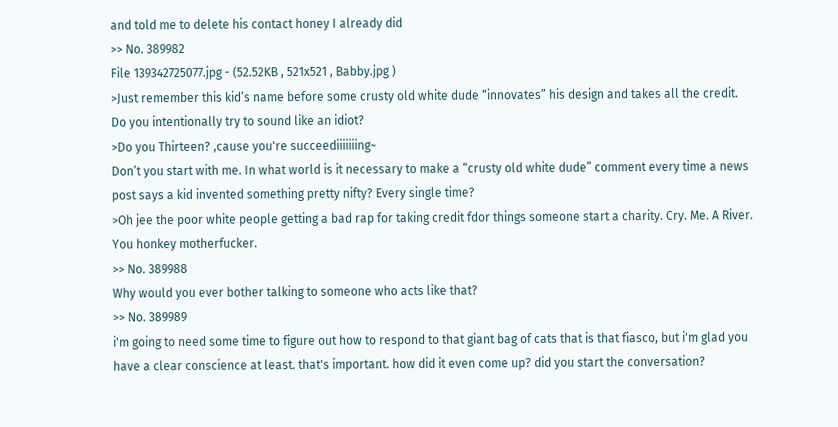and told me to delete his contact honey I already did
>> No. 389982
File 139342725077.jpg - (52.52KB , 521x521 , Babby.jpg )
>Just remember this kid’s name before some crusty old white dude “innovates” his design and takes all the credit.
Do you intentionally try to sound like an idiot?
>Do you Thirteen? ,cause you're succeediiiiiiing~
Don’t you start with me. In what world is it necessary to make a “crusty old white dude” comment every time a news post says a kid invented something pretty nifty? Every single time?
>Oh jee the poor white people getting a bad rap for taking credit fdor things someone start a charity. Cry. Me. A River. You honkey motherfucker.
>> No. 389988
Why would you ever bother talking to someone who acts like that?
>> No. 389989
i'm going to need some time to figure out how to respond to that giant bag of cats that is that fiasco, but i'm glad you have a clear conscience at least. that's important. how did it even come up? did you start the conversation?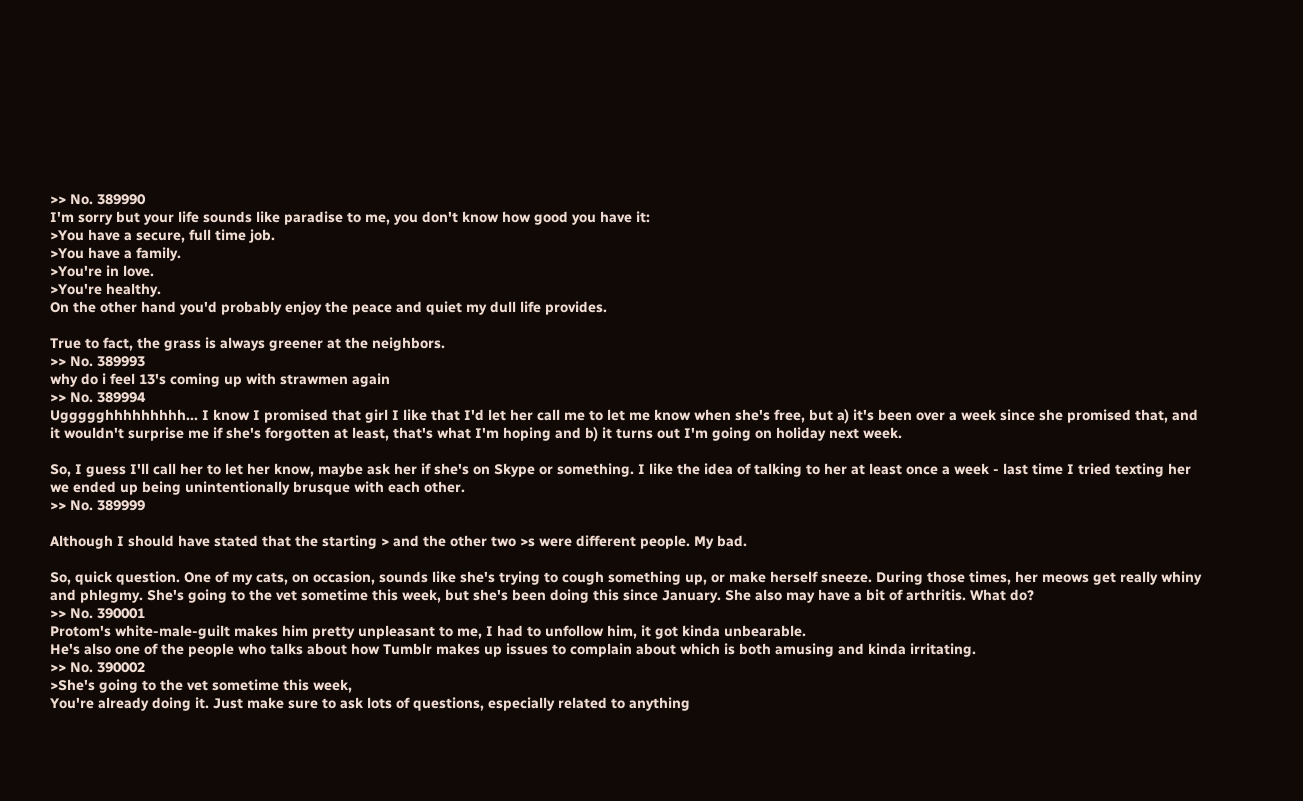>> No. 389990
I'm sorry but your life sounds like paradise to me, you don't know how good you have it:
>You have a secure, full time job.
>You have a family.
>You're in love.
>You're healthy.
On the other hand you'd probably enjoy the peace and quiet my dull life provides.

True to fact, the grass is always greener at the neighbors.
>> No. 389993
why do i feel 13's coming up with strawmen again
>> No. 389994
Uggggghhhhhhhhh... I know I promised that girl I like that I'd let her call me to let me know when she's free, but a) it's been over a week since she promised that, and it wouldn't surprise me if she's forgotten at least, that's what I'm hoping and b) it turns out I'm going on holiday next week.

So, I guess I'll call her to let her know, maybe ask her if she's on Skype or something. I like the idea of talking to her at least once a week - last time I tried texting her we ended up being unintentionally brusque with each other.
>> No. 389999

Although I should have stated that the starting > and the other two >s were different people. My bad.

So, quick question. One of my cats, on occasion, sounds like she's trying to cough something up, or make herself sneeze. During those times, her meows get really whiny and phlegmy. She's going to the vet sometime this week, but she's been doing this since January. She also may have a bit of arthritis. What do?
>> No. 390001
Protom's white-male-guilt makes him pretty unpleasant to me, I had to unfollow him, it got kinda unbearable.
He's also one of the people who talks about how Tumblr makes up issues to complain about which is both amusing and kinda irritating.
>> No. 390002
>She's going to the vet sometime this week,
You're already doing it. Just make sure to ask lots of questions, especially related to anything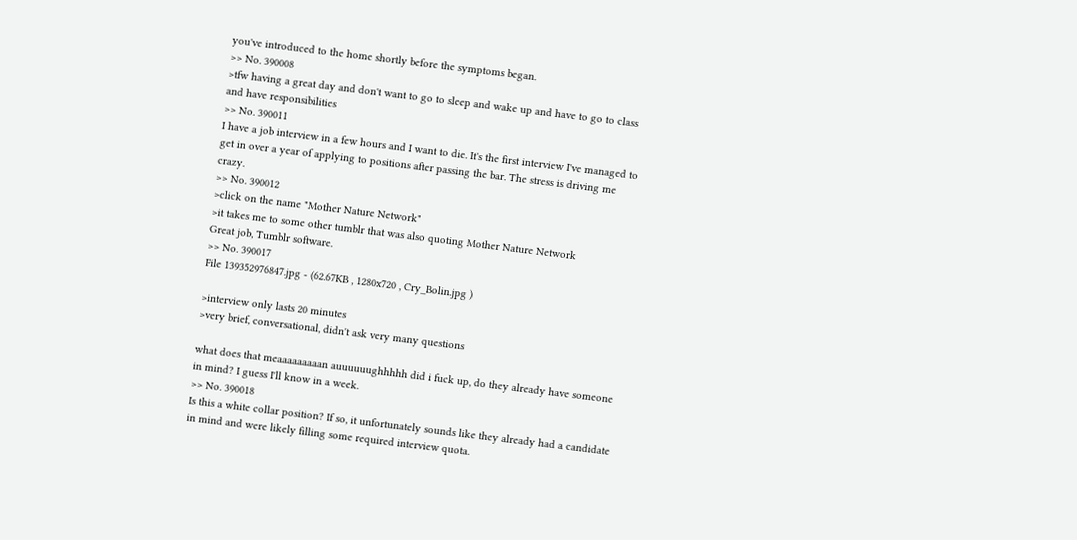you've introduced to the home shortly before the symptoms began.
>> No. 390008
>tfw having a great day and don't want to go to sleep and wake up and have to go to class and have responsibilities
>> No. 390011
I have a job interview in a few hours and I want to die. It's the first interview I've managed to get in over a year of applying to positions after passing the bar. The stress is driving me crazy.
>> No. 390012
>click on the name "Mother Nature Network"
>it takes me to some other tumblr that was also quoting Mother Nature Network
Great job, Tumblr software.
>> No. 390017
File 139352976847.jpg - (62.67KB , 1280x720 , Cry_Bolin.jpg )

>interview only lasts 20 minutes
>very brief, conversational, didn't ask very many questions

what does that meaaaaaaaaan auuuuuughhhhh did i fuck up, do they already have someone in mind? I guess I'll know in a week.
>> No. 390018
Is this a white collar position? If so, it unfortunately sounds like they already had a candidate in mind and were likely filling some required interview quota.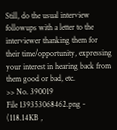Still, do the usual interview followups with a letter to the interviewer thanking them for their time/opportunity, expressing your interest in hearing back from them good or bad, etc.
>> No. 390019
File 139353068462.png - (118.14KB ,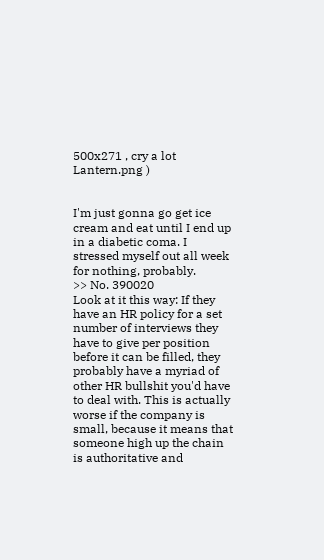500x271 , cry a lot Lantern.png )


I'm just gonna go get ice cream and eat until I end up in a diabetic coma. I stressed myself out all week for nothing, probably.
>> No. 390020
Look at it this way: If they have an HR policy for a set number of interviews they have to give per position before it can be filled, they probably have a myriad of other HR bullshit you'd have to deal with. This is actually worse if the company is small, because it means that someone high up the chain is authoritative and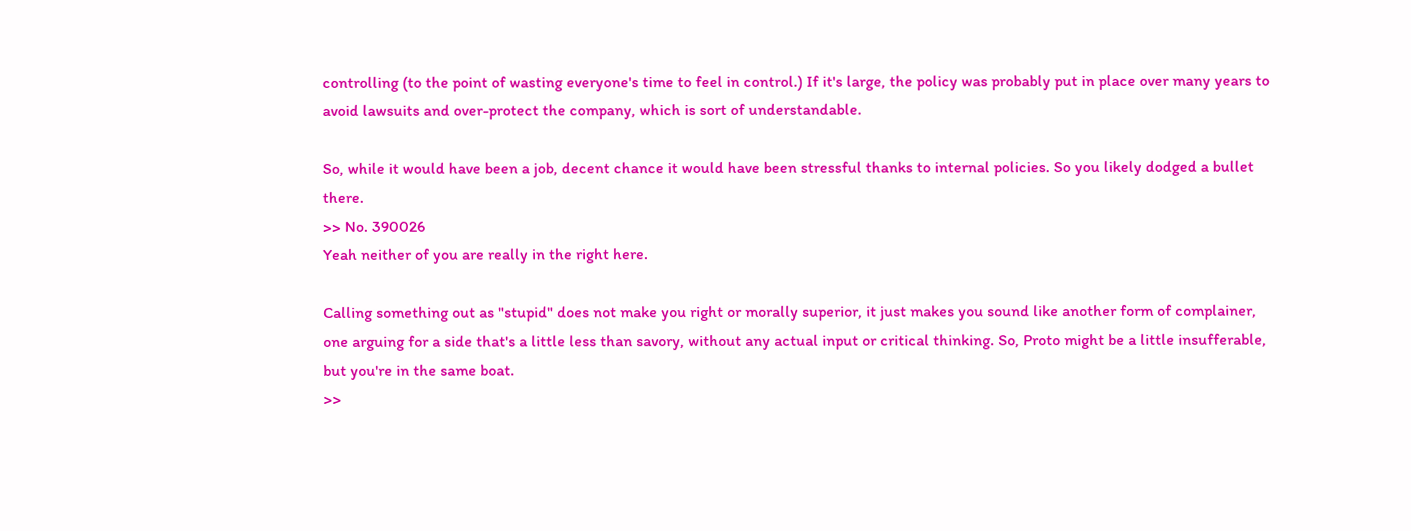controlling (to the point of wasting everyone's time to feel in control.) If it's large, the policy was probably put in place over many years to avoid lawsuits and over-protect the company, which is sort of understandable.

So, while it would have been a job, decent chance it would have been stressful thanks to internal policies. So you likely dodged a bullet there.
>> No. 390026
Yeah neither of you are really in the right here.

Calling something out as "stupid" does not make you right or morally superior, it just makes you sound like another form of complainer, one arguing for a side that's a little less than savory, without any actual input or critical thinking. So, Proto might be a little insufferable, but you're in the same boat.
>>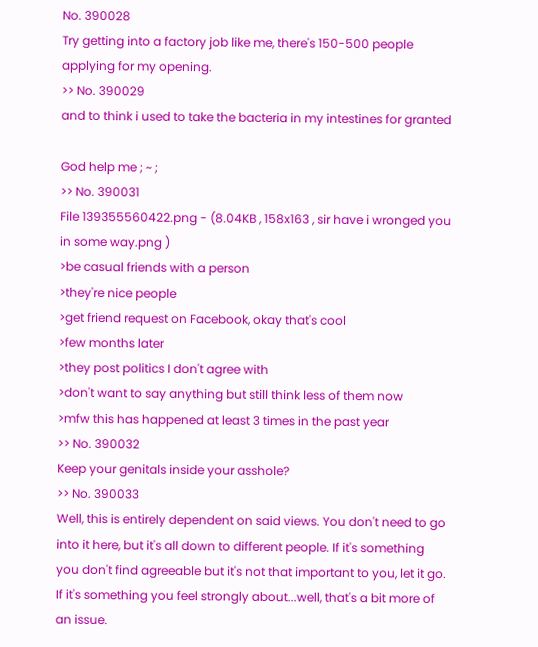No. 390028
Try getting into a factory job like me, there's 150-500 people applying for my opening.
>> No. 390029
and to think i used to take the bacteria in my intestines for granted

God help me ; ~ ;
>> No. 390031
File 139355560422.png - (8.04KB , 158x163 , sir have i wronged you in some way.png )
>be casual friends with a person
>they're nice people
>get friend request on Facebook, okay that's cool
>few months later
>they post politics I don't agree with
>don't want to say anything but still think less of them now
>mfw this has happened at least 3 times in the past year
>> No. 390032
Keep your genitals inside your asshole?
>> No. 390033
Well, this is entirely dependent on said views. You don't need to go into it here, but it's all down to different people. If it's something you don't find agreeable but it's not that important to you, let it go. If it's something you feel strongly about...well, that's a bit more of an issue.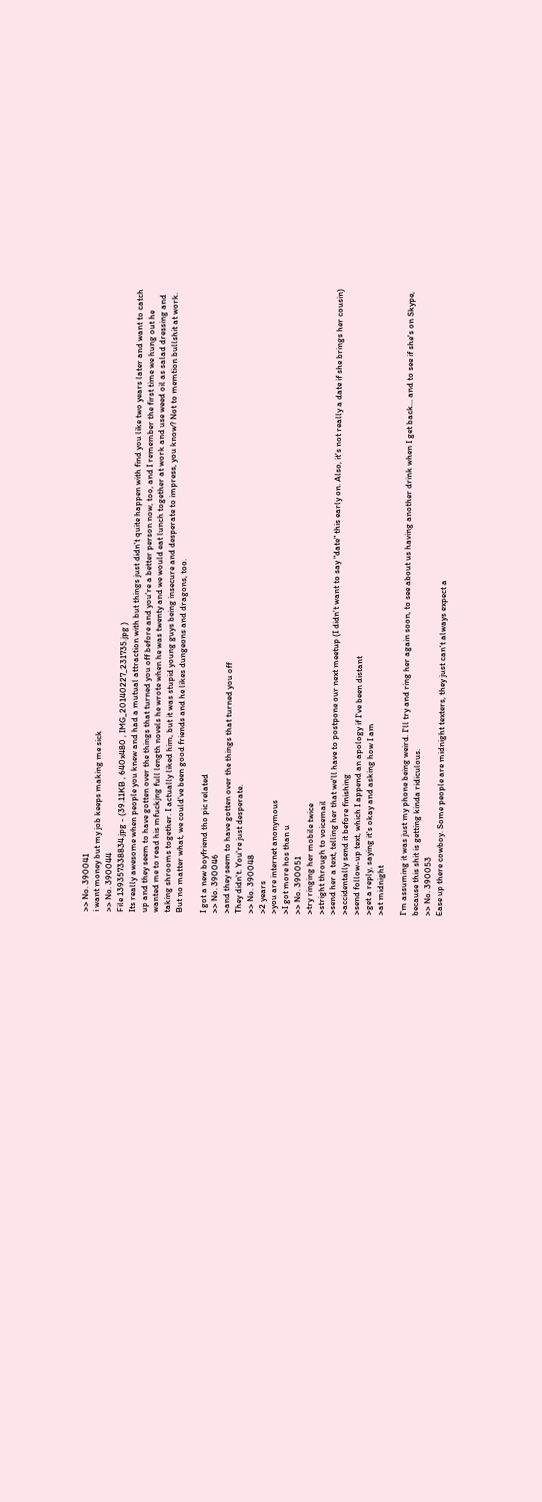>> No. 390041
i want money but my job keeps making me sick
>> No. 390044
File 139357338834.jpg - (39.11KB , 640x480 , IMG_20140227_231735.jpg )
Its really awesome when people you knew and had a mutual attraction with but things just didn't quite happen with find you like two years later and want to catch up and they seem to have gotten over the things that turned you off before and you're a better person now, too, and I remember the first time we hung out he wanted me to read his mfuckjng full length novels he wrote when he was twenty and we would eat lunch together at work and use weed oil as salad dressing and taking shrooms together. I actually liked him, but it was stupid young guys being insecure and desperate to impress, you know? Not to memtion bullshit at work. But no matter what, we could've been good friends and he likes dungeons and dragons, too.

I got a new boyfriend tho pic related
>> No. 390046
>and they seem to have gotten over the things that turned you off
They didn't. You're just desperate.
>> No. 390048
>2 years
>you are internet anonymous
>I got more hos than u
>> No. 390051
>try ringing her mobile twice
>stright through to voicemail
>send her a text, telling her that we'll have to postpone our next meetup (I didn't want to say "date" this early on. Also, it's not really a date if she brings her cousin)
>accidentally send it before finishing
>send follow-up text, which I append an apology if I've been distant
>get a reply, saying it's okay and asking how I am
>at midnight

I'm assuming it was just my phone being weird. I'll try and ring her again soon, to see about us having another drink when I get back... and to see if she's on Skype, because this shit is getting kinda ridiculous.
>> No. 390053
Ease up there cowboy. Some people are midnight texters, they just can't always expect a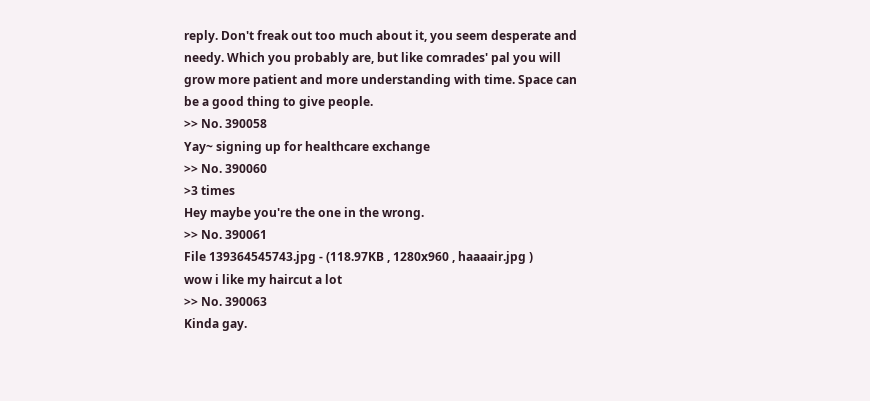reply. Don't freak out too much about it, you seem desperate and needy. Which you probably are, but like comrades' pal you will grow more patient and more understanding with time. Space can be a good thing to give people.
>> No. 390058
Yay~ signing up for healthcare exchange
>> No. 390060
>3 times
Hey maybe you're the one in the wrong.
>> No. 390061
File 139364545743.jpg - (118.97KB , 1280x960 , haaaair.jpg )
wow i like my haircut a lot
>> No. 390063
Kinda gay.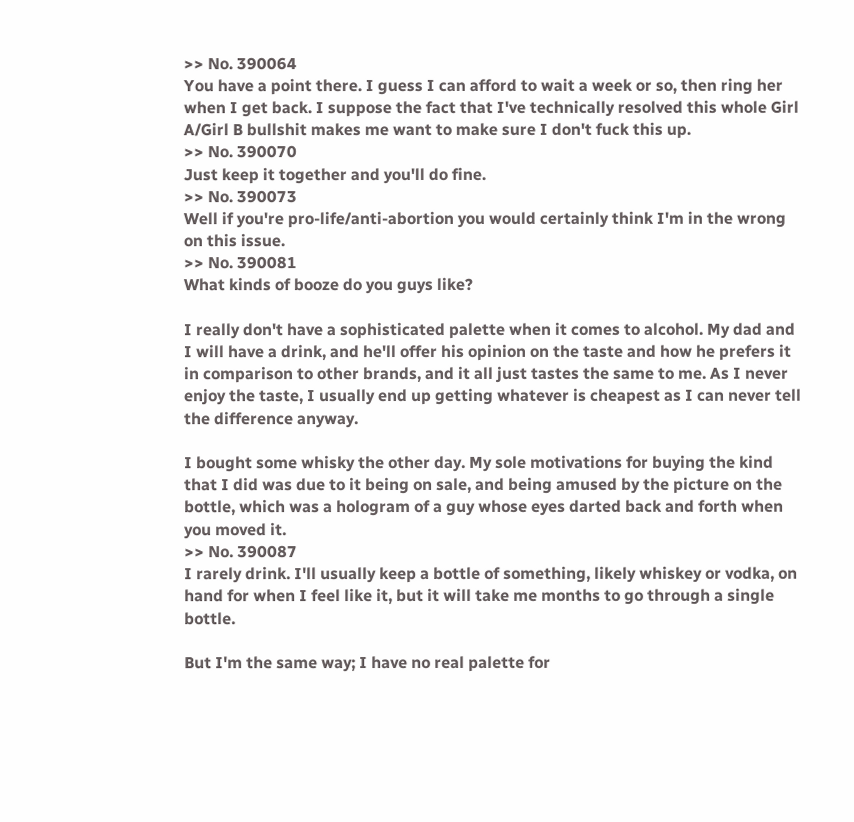>> No. 390064
You have a point there. I guess I can afford to wait a week or so, then ring her when I get back. I suppose the fact that I've technically resolved this whole Girl A/Girl B bullshit makes me want to make sure I don't fuck this up.
>> No. 390070
Just keep it together and you'll do fine.
>> No. 390073
Well if you're pro-life/anti-abortion you would certainly think I'm in the wrong on this issue.
>> No. 390081
What kinds of booze do you guys like?

I really don't have a sophisticated palette when it comes to alcohol. My dad and I will have a drink, and he'll offer his opinion on the taste and how he prefers it in comparison to other brands, and it all just tastes the same to me. As I never enjoy the taste, I usually end up getting whatever is cheapest as I can never tell the difference anyway.

I bought some whisky the other day. My sole motivations for buying the kind that I did was due to it being on sale, and being amused by the picture on the bottle, which was a hologram of a guy whose eyes darted back and forth when you moved it.
>> No. 390087
I rarely drink. I'll usually keep a bottle of something, likely whiskey or vodka, on hand for when I feel like it, but it will take me months to go through a single bottle.

But I'm the same way; I have no real palette for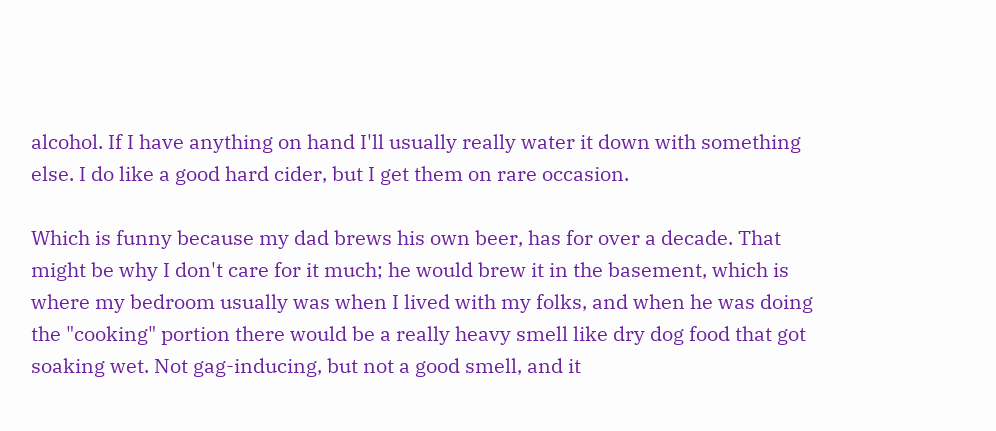alcohol. If I have anything on hand I'll usually really water it down with something else. I do like a good hard cider, but I get them on rare occasion.

Which is funny because my dad brews his own beer, has for over a decade. That might be why I don't care for it much; he would brew it in the basement, which is where my bedroom usually was when I lived with my folks, and when he was doing the "cooking" portion there would be a really heavy smell like dry dog food that got soaking wet. Not gag-inducing, but not a good smell, and it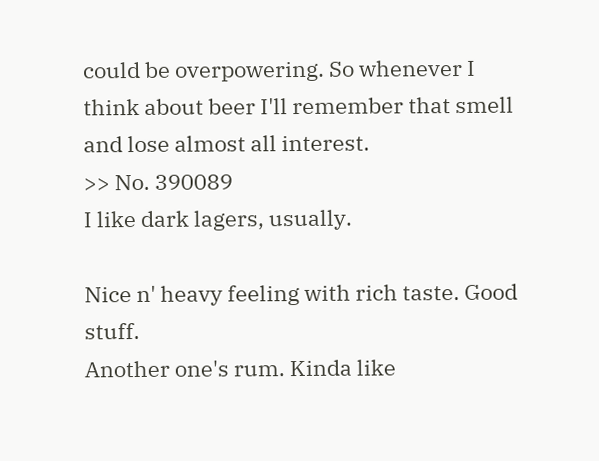could be overpowering. So whenever I think about beer I'll remember that smell and lose almost all interest.
>> No. 390089
I like dark lagers, usually.

Nice n' heavy feeling with rich taste. Good stuff.
Another one's rum. Kinda like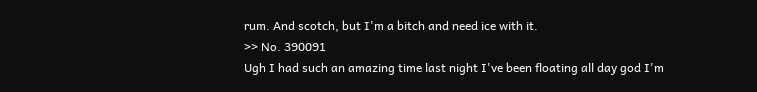rum. And scotch, but I'm a bitch and need ice with it.
>> No. 390091
Ugh I had such an amazing time last night I've been floating all day god I'm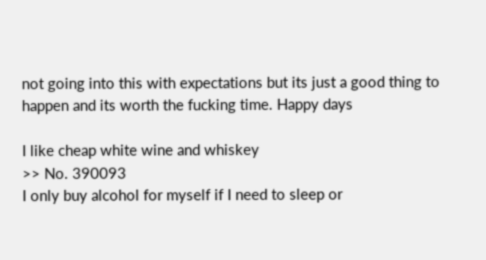not going into this with expectations but its just a good thing to happen and its worth the fucking time. Happy days

I like cheap white wine and whiskey
>> No. 390093
I only buy alcohol for myself if I need to sleep or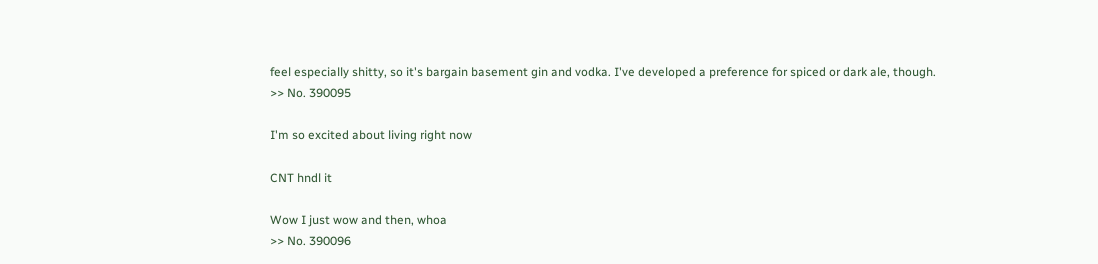feel especially shitty, so it's bargain basement gin and vodka. I've developed a preference for spiced or dark ale, though.
>> No. 390095

I'm so excited about living right now

CNT hndl it

Wow I just wow and then, whoa
>> No. 390096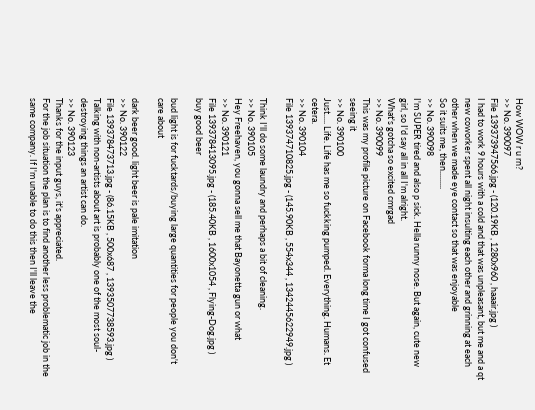How WOW r u rn?
>> No. 390097
File 139373947566.jpg - (120.19KB , 1280x960 , haaair.jpg )
I had to work 9 hours with a cold and that was unpleasant, but me and a qt new coworker spent all night insulting each other and grinning at each other when we made eye contact so that was enjoyable
So it suits me, then.........
>> No. 390098
I'm SUPER tired and also p sick. Hella runny nose. But again, cute new girl, so I'd say all in all I'm alright.
What's gotcha so excited cmrgad
>> No. 390099
This was my profile picture on Facebook forma long time I got confused seeing it
>> No. 390100
Just..... Life. Life has me so fuckking pumped. Everything. Humans. Et cetera.
>> No. 390104
File 139374710825.jpg - (145.90KB , 554x344 , 1342445622949.jpg )

Think I'll do some laundry and perhaps a bit of cleaning.
>> No. 390105
Hey Freehaven, you gonna sell me that Bayonetta gun or what
>> No. 390121
File 139378413095.jpg - (185.40KB , 1600x1054 , Flying-Dog.jpg )
buy good beer

bud light is for fucktards/buying large quantities for people you don't care about

dark beer good. light beer is pale imitation
>> No. 390122
File 139378473713.jpg - (86.15KB , 500x687 , 1393507738593.jpg )
Talking with non-artists about art is probably one of the most soul-destroying things an artist can do.
>> No. 390123
Thanks for the input guys, it's appreciated.
For the job situation the plan is to find another less problematic job in the same company. If I'm unable to do this then I'll leave the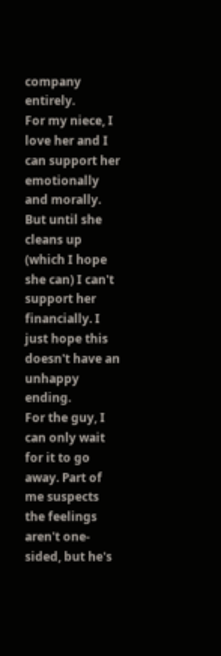company entirely.
For my niece, I love her and I can support her emotionally and morally. But until she cleans up (which I hope she can) I can't support her financially. I just hope this doesn't have an unhappy ending.
For the guy, I can only wait for it to go away. Part of me suspects the feelings aren't one-sided, but he's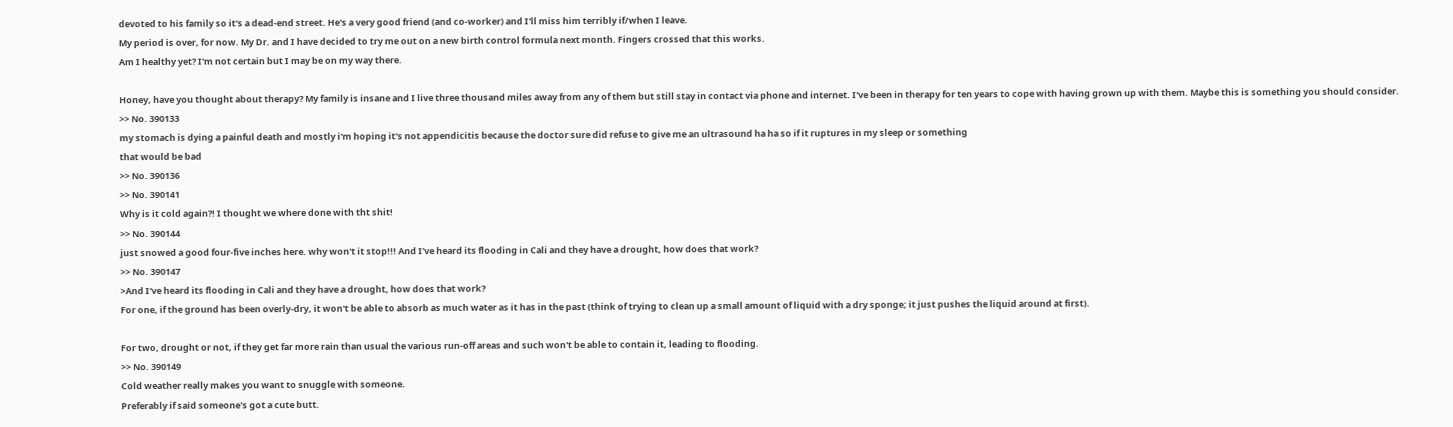devoted to his family so it's a dead-end street. He's a very good friend (and co-worker) and I'll miss him terribly if/when I leave.
My period is over, for now. My Dr. and I have decided to try me out on a new birth control formula next month. Fingers crossed that this works.
Am I healthy yet? I'm not certain but I may be on my way there.

Honey, have you thought about therapy? My family is insane and I live three thousand miles away from any of them but still stay in contact via phone and internet. I've been in therapy for ten years to cope with having grown up with them. Maybe this is something you should consider.
>> No. 390133
my stomach is dying a painful death and mostly i'm hoping it's not appendicitis because the doctor sure did refuse to give me an ultrasound ha ha so if it ruptures in my sleep or something
that would be bad
>> No. 390136
>> No. 390141
Why is it cold again?! I thought we where done with tht shit!
>> No. 390144
just snowed a good four-five inches here. why won't it stop!!! And I've heard its flooding in Cali and they have a drought, how does that work?
>> No. 390147
>And I've heard its flooding in Cali and they have a drought, how does that work?
For one, if the ground has been overly-dry, it won't be able to absorb as much water as it has in the past (think of trying to clean up a small amount of liquid with a dry sponge; it just pushes the liquid around at first).

For two, drought or not, if they get far more rain than usual the various run-off areas and such won't be able to contain it, leading to flooding.
>> No. 390149
Cold weather really makes you want to snuggle with someone.
Preferably if said someone's got a cute butt.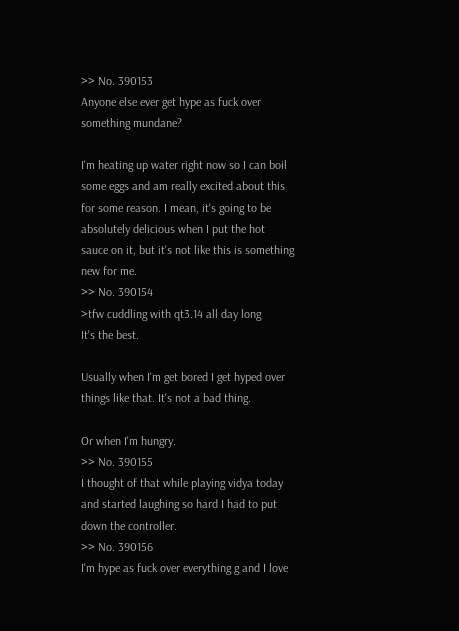>> No. 390153
Anyone else ever get hype as fuck over something mundane?

I'm heating up water right now so I can boil some eggs and am really excited about this for some reason. I mean, it's going to be absolutely delicious when I put the hot sauce on it, but it's not like this is something new for me.
>> No. 390154
>tfw cuddling with qt3.14 all day long
It's the best.

Usually when I'm get bored I get hyped over things like that. It's not a bad thing.

Or when I'm hungry.
>> No. 390155
I thought of that while playing vidya today and started laughing so hard I had to put down the controller.
>> No. 390156
I'm hype as fuck over everything g and I love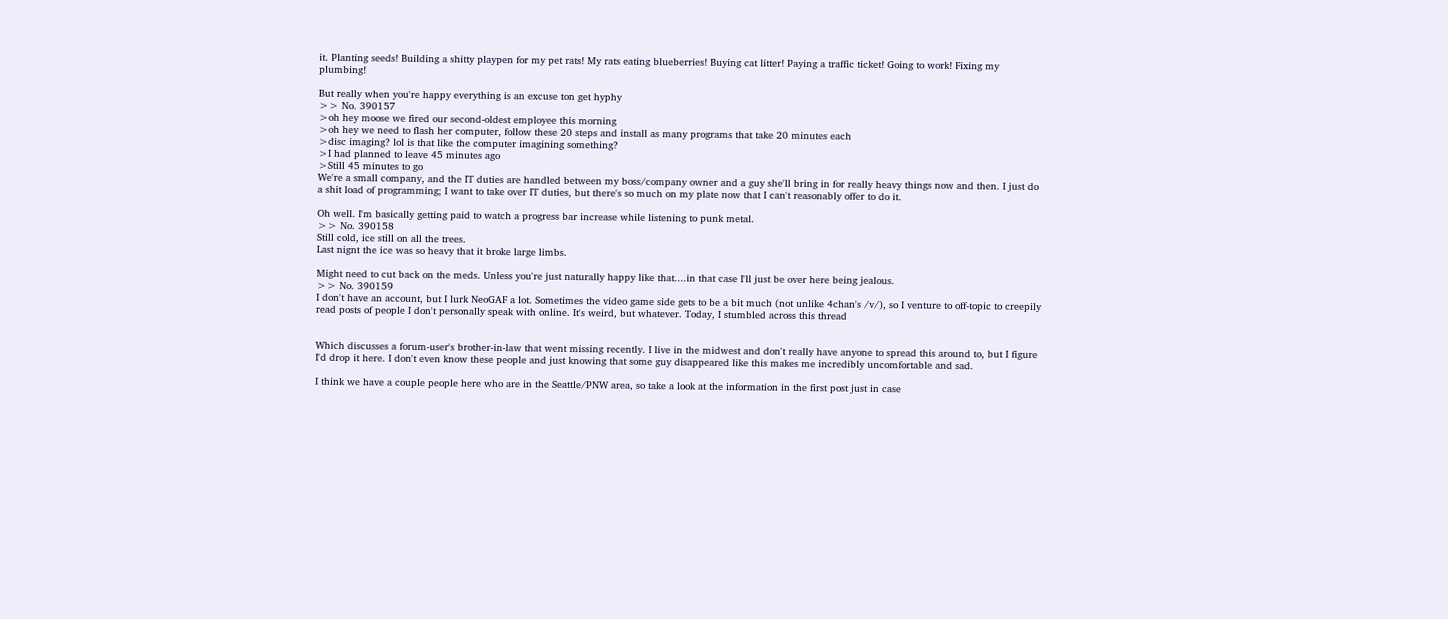it. Planting seeds! Building a shitty playpen for my pet rats! My rats eating blueberries! Buying cat litter! Paying a traffic ticket! Going to work! Fixing my plumbing!

But really when you're happy everything is an excuse ton get hyphy
>> No. 390157
>oh hey moose we fired our second-oldest employee this morning
>oh hey we need to flash her computer, follow these 20 steps and install as many programs that take 20 minutes each
>disc imaging? lol is that like the computer imagining something?
>I had planned to leave 45 minutes ago
>Still 45 minutes to go
We're a small company, and the IT duties are handled between my boss/company owner and a guy she'll bring in for really heavy things now and then. I just do a shit load of programming; I want to take over IT duties, but there's so much on my plate now that I can't reasonably offer to do it.

Oh well. I'm basically getting paid to watch a progress bar increase while listening to punk metal.
>> No. 390158
Still cold, ice still on all the trees.
Last nignt the ice was so heavy that it broke large limbs.

Might need to cut back on the meds. Unless you're just naturally happy like that....in that case I'll just be over here being jealous.
>> No. 390159
I don't have an account, but I lurk NeoGAF a lot. Sometimes the video game side gets to be a bit much (not unlike 4chan's /v/), so I venture to off-topic to creepily read posts of people I don't personally speak with online. It's weird, but whatever. Today, I stumbled across this thread


Which discusses a forum-user's brother-in-law that went missing recently. I live in the midwest and don't really have anyone to spread this around to, but I figure I'd drop it here. I don't even know these people and just knowing that some guy disappeared like this makes me incredibly uncomfortable and sad.

I think we have a couple people here who are in the Seattle/PNW area, so take a look at the information in the first post just in case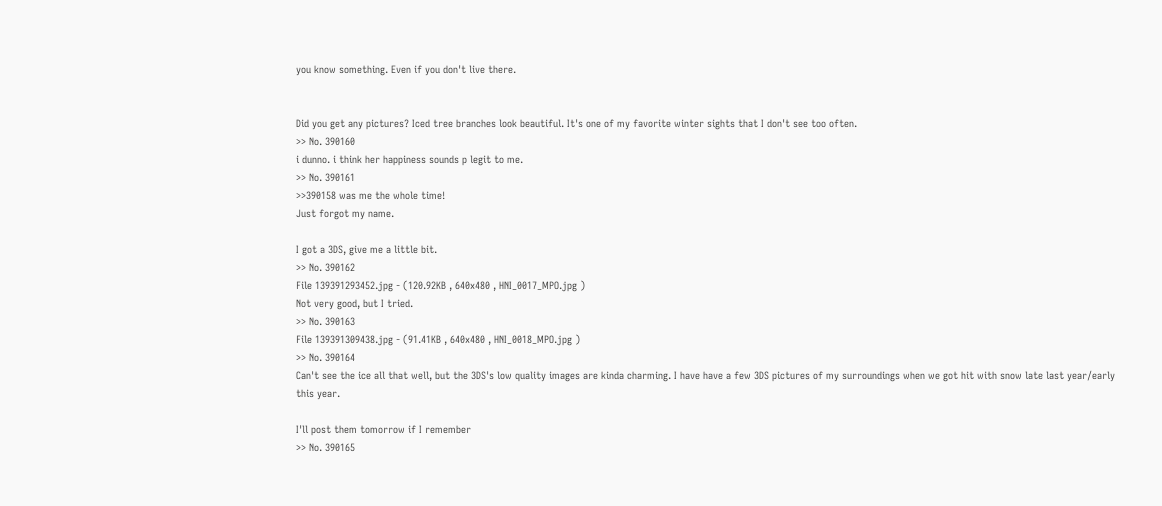you know something. Even if you don't live there.


Did you get any pictures? Iced tree branches look beautiful. It's one of my favorite winter sights that I don't see too often.
>> No. 390160
i dunno. i think her happiness sounds p legit to me.
>> No. 390161
>>390158 was me the whole time!
Just forgot my name.

I got a 3DS, give me a little bit.
>> No. 390162
File 139391293452.jpg - (120.92KB , 640x480 , HNI_0017_MPO.jpg )
Not very good, but I tried.
>> No. 390163
File 139391309438.jpg - (91.41KB , 640x480 , HNI_0018_MPO.jpg )
>> No. 390164
Can't see the ice all that well, but the 3DS's low quality images are kinda charming. I have have a few 3DS pictures of my surroundings when we got hit with snow late last year/early this year.

I'll post them tomorrow if I remember
>> No. 390165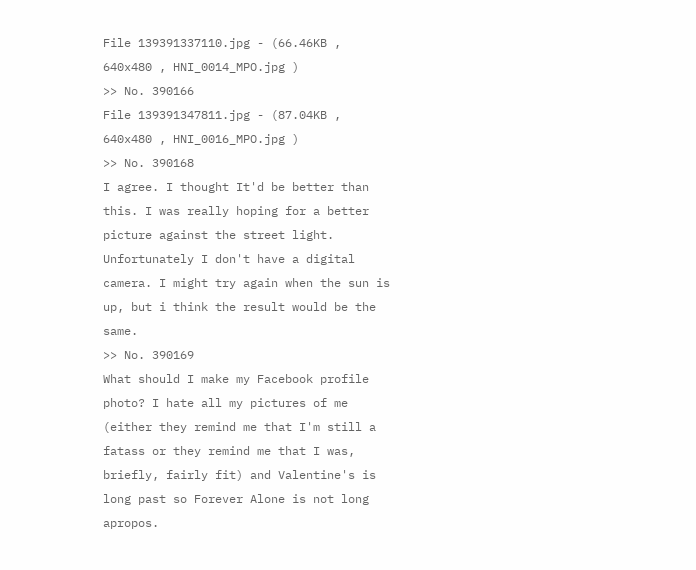File 139391337110.jpg - (66.46KB , 640x480 , HNI_0014_MPO.jpg )
>> No. 390166
File 139391347811.jpg - (87.04KB , 640x480 , HNI_0016_MPO.jpg )
>> No. 390168
I agree. I thought It'd be better than this. I was really hoping for a better picture against the street light.
Unfortunately I don't have a digital camera. I might try again when the sun is up, but i think the result would be the same.
>> No. 390169
What should I make my Facebook profile photo? I hate all my pictures of me (either they remind me that I'm still a fatass or they remind me that I was, briefly, fairly fit) and Valentine's is long past so Forever Alone is not long apropos.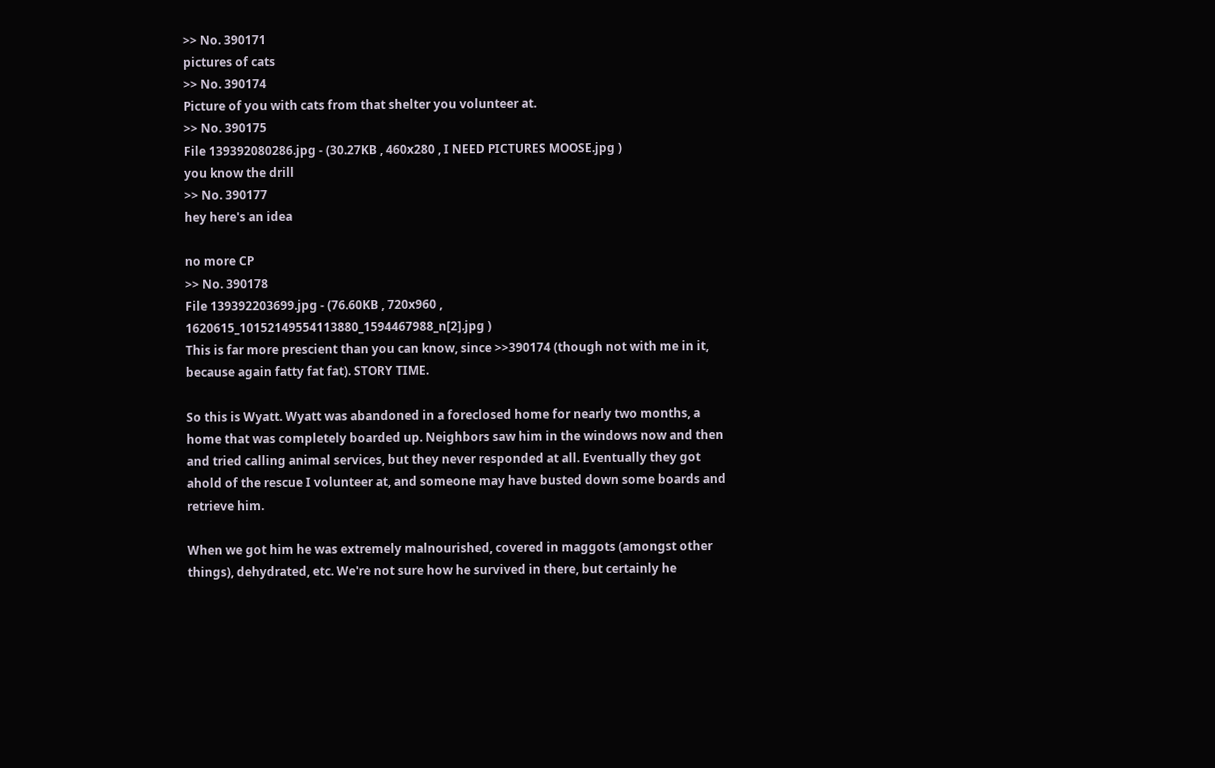>> No. 390171
pictures of cats
>> No. 390174
Picture of you with cats from that shelter you volunteer at.
>> No. 390175
File 139392080286.jpg - (30.27KB , 460x280 , I NEED PICTURES MOOSE.jpg )
you know the drill
>> No. 390177
hey here's an idea

no more CP
>> No. 390178
File 139392203699.jpg - (76.60KB , 720x960 , 1620615_10152149554113880_1594467988_n[2].jpg )
This is far more prescient than you can know, since >>390174 (though not with me in it, because again fatty fat fat). STORY TIME.

So this is Wyatt. Wyatt was abandoned in a foreclosed home for nearly two months, a home that was completely boarded up. Neighbors saw him in the windows now and then and tried calling animal services, but they never responded at all. Eventually they got ahold of the rescue I volunteer at, and someone may have busted down some boards and retrieve him.

When we got him he was extremely malnourished, covered in maggots (amongst other things), dehydrated, etc. We're not sure how he survived in there, but certainly he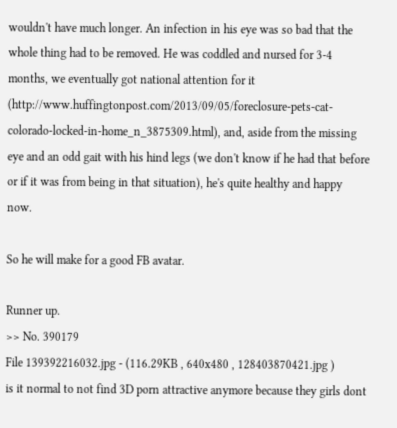wouldn't have much longer. An infection in his eye was so bad that the whole thing had to be removed. He was coddled and nursed for 3-4 months, we eventually got national attention for it (http://www.huffingtonpost.com/2013/09/05/foreclosure-pets-cat-colorado-locked-in-home_n_3875309.html), and, aside from the missing eye and an odd gait with his hind legs (we don't know if he had that before or if it was from being in that situation), he's quite healthy and happy now.

So he will make for a good FB avatar.

Runner up.
>> No. 390179
File 139392216032.jpg - (116.29KB , 640x480 , 128403870421.jpg )
is it normal to not find 3D porn attractive anymore because they girls dont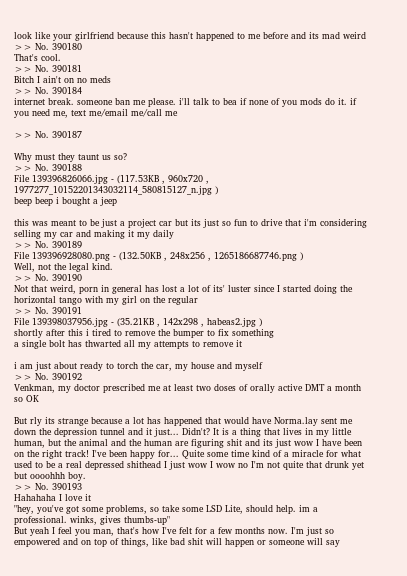look like your girlfriend because this hasn't happened to me before and its mad weird
>> No. 390180
That's cool.
>> No. 390181
Bitch I ain't on no meds
>> No. 390184
internet break. someone ban me please. i'll talk to bea if none of you mods do it. if you need me, text me/email me/call me

>> No. 390187

Why must they taunt us so?
>> No. 390188
File 139396826066.jpg - (117.53KB , 960x720 , 1977277_10152201343032114_580815127_n.jpg )
beep beep i bought a jeep

this was meant to be just a project car but its just so fun to drive that i'm considering selling my car and making it my daily
>> No. 390189
File 139396928080.png - (132.50KB , 248x256 , 1265186687746.png )
Well, not the legal kind.
>> No. 390190
Not that weird, porn in general has lost a lot of its' luster since I started doing the horizontal tango with my girl on the regular
>> No. 390191
File 139398037956.jpg - (35.21KB , 142x298 , habeas2.jpg )
shortly after this i tired to remove the bumper to fix something
a single bolt has thwarted all my attempts to remove it

i am just about ready to torch the car, my house and myself
>> No. 390192
Venkman, my doctor prescribed me at least two doses of orally active DMT a month so OK

But rly its strange because a lot has happened that would have Norma.lay sent me down the depression tunnel and it just... Didn't? It is a thing that lives in my little human, but the animal and the human are figuring shit and its just wow I have been on the right track! I've been happy for... Quite some time kind of a miracle for what used to be a real depressed shithead I just wow I wow no I'm not quite that drunk yet but oooohhh boy.
>> No. 390193
Hahahaha I love it
"hey, you've got some problems, so take some LSD Lite, should help. im a professional. winks, gives thumbs-up"
But yeah I feel you man, that's how I've felt for a few months now. I'm just so empowered and on top of things, like bad shit will happen or someone will say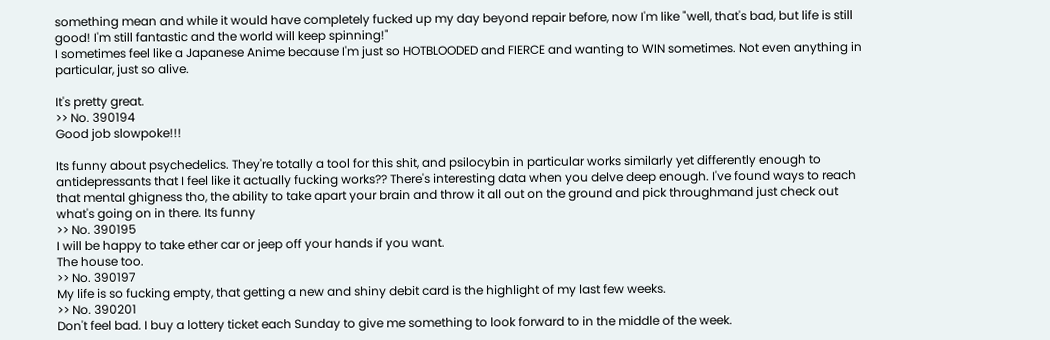something mean and while it would have completely fucked up my day beyond repair before, now I'm like "well, that's bad, but life is still good! I'm still fantastic and the world will keep spinning!"
I sometimes feel like a Japanese Anime because I'm just so HOTBLOODED and FIERCE and wanting to WIN sometimes. Not even anything in particular, just so alive.

It's pretty great.
>> No. 390194
Good job slowpoke!!!

Its funny about psychedelics. They're totally a tool for this shit, and psilocybin in particular works similarly yet differently enough to antidepressants that I feel like it actually fucking works?? There's interesting data when you delve deep enough. I've found ways to reach that mental ghigness tho, the ability to take apart your brain and throw it all out on the ground and pick throughmand just check out what's going on in there. Its funny
>> No. 390195
I will be happy to take ether car or jeep off your hands if you want.
The house too.
>> No. 390197
My life is so fucking empty, that getting a new and shiny debit card is the highlight of my last few weeks.
>> No. 390201
Don't feel bad. I buy a lottery ticket each Sunday to give me something to look forward to in the middle of the week.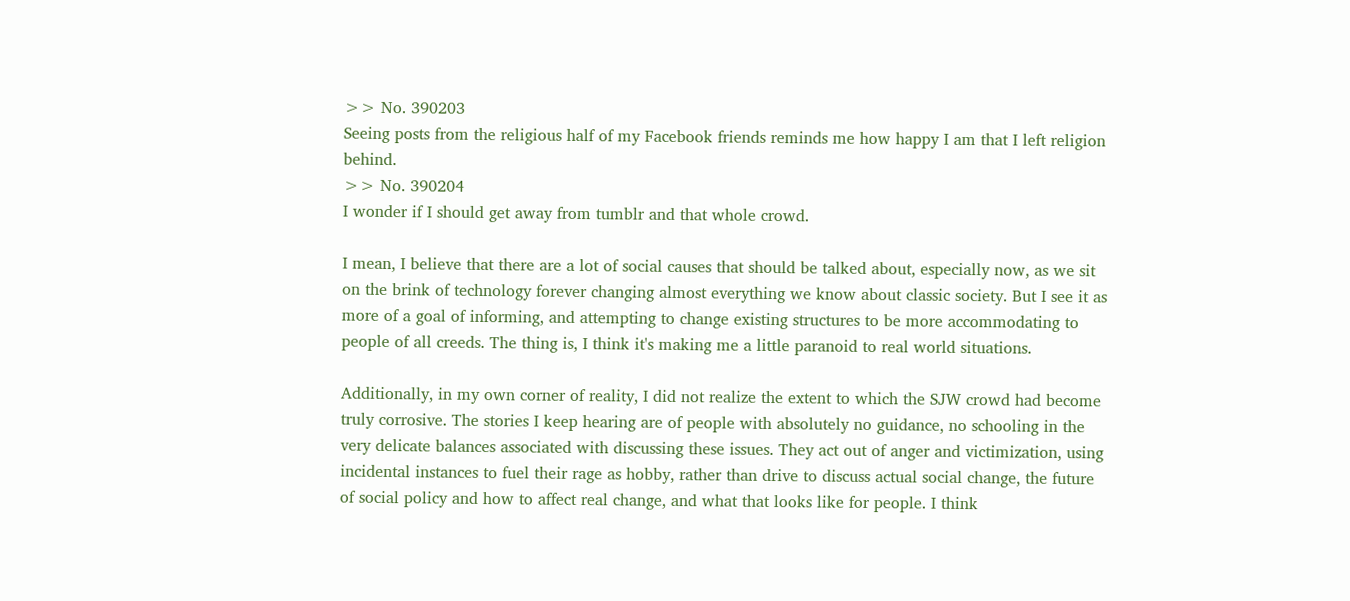>> No. 390203
Seeing posts from the religious half of my Facebook friends reminds me how happy I am that I left religion behind.
>> No. 390204
I wonder if I should get away from tumblr and that whole crowd.

I mean, I believe that there are a lot of social causes that should be talked about, especially now, as we sit on the brink of technology forever changing almost everything we know about classic society. But I see it as more of a goal of informing, and attempting to change existing structures to be more accommodating to people of all creeds. The thing is, I think it's making me a little paranoid to real world situations.

Additionally, in my own corner of reality, I did not realize the extent to which the SJW crowd had become truly corrosive. The stories I keep hearing are of people with absolutely no guidance, no schooling in the very delicate balances associated with discussing these issues. They act out of anger and victimization, using incidental instances to fuel their rage as hobby, rather than drive to discuss actual social change, the future of social policy and how to affect real change, and what that looks like for people. I think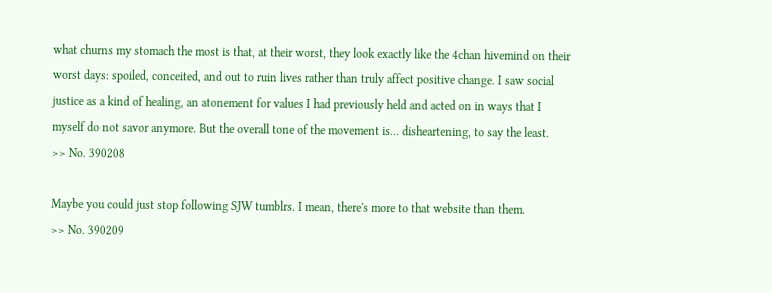what churns my stomach the most is that, at their worst, they look exactly like the 4chan hivemind on their worst days: spoiled, conceited, and out to ruin lives rather than truly affect positive change. I saw social justice as a kind of healing, an atonement for values I had previously held and acted on in ways that I myself do not savor anymore. But the overall tone of the movement is... disheartening, to say the least.
>> No. 390208

Maybe you could just stop following SJW tumblrs. I mean, there's more to that website than them.
>> No. 390209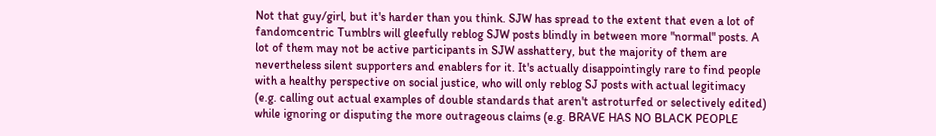Not that guy/girl, but it's harder than you think. SJW has spread to the extent that even a lot of fandomcentric Tumblrs will gleefully reblog SJW posts blindly in between more "normal" posts. A lot of them may not be active participants in SJW asshattery, but the majority of them are nevertheless silent supporters and enablers for it. It's actually disappointingly rare to find people with a healthy perspective on social justice, who will only reblog SJ posts with actual legitimacy (e.g. calling out actual examples of double standards that aren't astroturfed or selectively edited) while ignoring or disputing the more outrageous claims (e.g. BRAVE HAS NO BLACK PEOPLE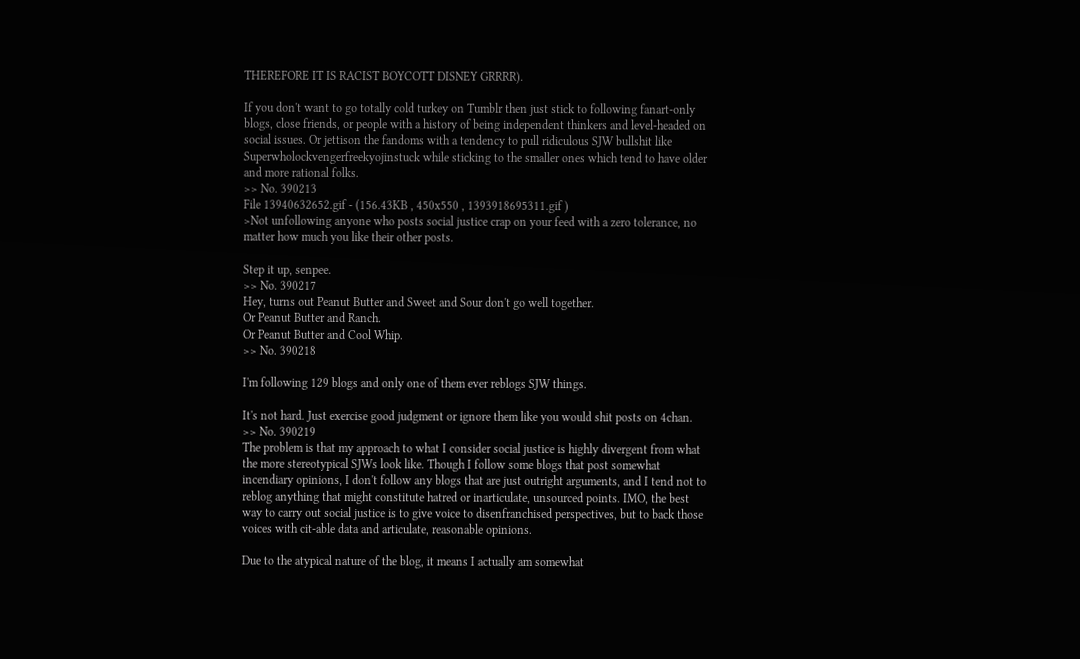THEREFORE IT IS RACIST BOYCOTT DISNEY GRRRR).

If you don't want to go totally cold turkey on Tumblr then just stick to following fanart-only blogs, close friends, or people with a history of being independent thinkers and level-headed on social issues. Or jettison the fandoms with a tendency to pull ridiculous SJW bullshit like Superwholockvengerfreekyojinstuck while sticking to the smaller ones which tend to have older and more rational folks.
>> No. 390213
File 13940632652.gif - (156.43KB , 450x550 , 1393918695311.gif )
>Not unfollowing anyone who posts social justice crap on your feed with a zero tolerance, no matter how much you like their other posts.

Step it up, senpee.
>> No. 390217
Hey, turns out Peanut Butter and Sweet and Sour don't go well together.
Or Peanut Butter and Ranch.
Or Peanut Butter and Cool Whip.
>> No. 390218

I'm following 129 blogs and only one of them ever reblogs SJW things.

It's not hard. Just exercise good judgment or ignore them like you would shit posts on 4chan.
>> No. 390219
The problem is that my approach to what I consider social justice is highly divergent from what the more stereotypical SJWs look like. Though I follow some blogs that post somewhat incendiary opinions, I don't follow any blogs that are just outright arguments, and I tend not to reblog anything that might constitute hatred or inarticulate, unsourced points. IMO, the best way to carry out social justice is to give voice to disenfranchised perspectives, but to back those voices with cit-able data and articulate, reasonable opinions.

Due to the atypical nature of the blog, it means I actually am somewhat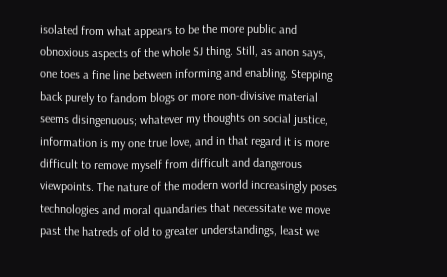isolated from what appears to be the more public and obnoxious aspects of the whole SJ thing. Still, as anon says, one toes a fine line between informing and enabling. Stepping back purely to fandom blogs or more non-divisive material seems disingenuous; whatever my thoughts on social justice, information is my one true love, and in that regard it is more difficult to remove myself from difficult and dangerous viewpoints. The nature of the modern world increasingly poses technologies and moral quandaries that necessitate we move past the hatreds of old to greater understandings, least we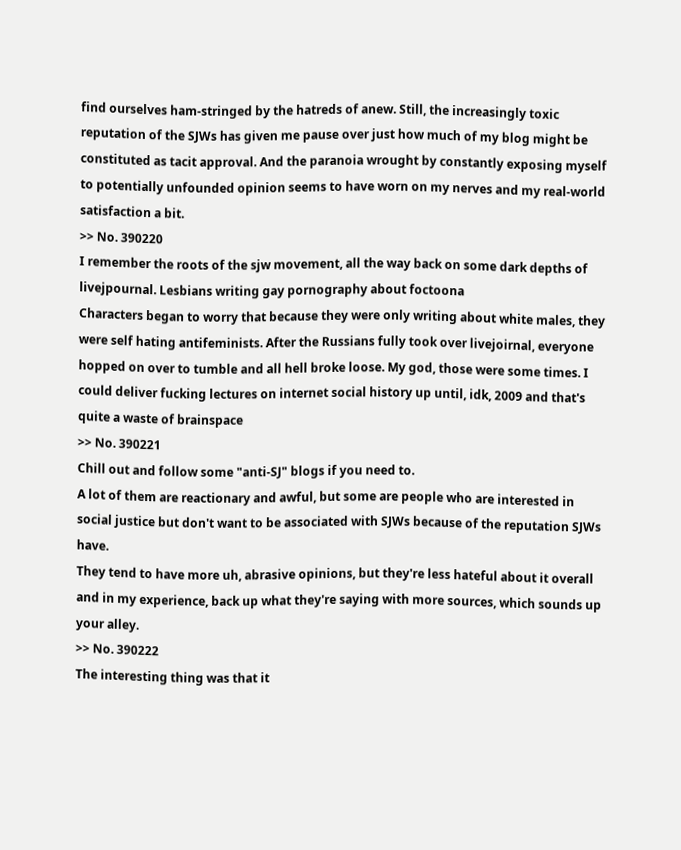find ourselves ham-stringed by the hatreds of anew. Still, the increasingly toxic reputation of the SJWs has given me pause over just how much of my blog might be constituted as tacit approval. And the paranoia wrought by constantly exposing myself to potentially unfounded opinion seems to have worn on my nerves and my real-world satisfaction a bit.
>> No. 390220
I remember the roots of the sjw movement, all the way back on some dark depths of livejpournal. Lesbians writing gay pornography about foctoona
Characters began to worry that because they were only writing about white males, they were self hating antifeminists. After the Russians fully took over livejoirnal, everyone hopped on over to tumble and all hell broke loose. My god, those were some times. I could deliver fucking lectures on internet social history up until, idk, 2009 and that's quite a waste of brainspace
>> No. 390221
Chill out and follow some "anti-SJ" blogs if you need to.
A lot of them are reactionary and awful, but some are people who are interested in social justice but don't want to be associated with SJWs because of the reputation SJWs have.
They tend to have more uh, abrasive opinions, but they're less hateful about it overall and in my experience, back up what they're saying with more sources, which sounds up your alley.
>> No. 390222
The interesting thing was that it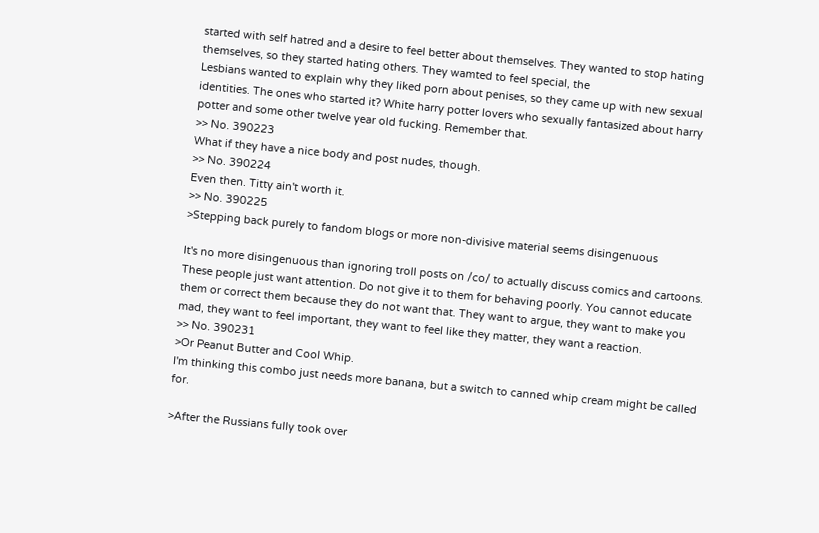started with self hatred and a desire to feel better about themselves. They wanted to stop hating themselves, so they started hating others. They wamted to feel special, the
Lesbians wanted to explain why they liked porn about penises, so they came up with new sexual identities. The ones who started it? White harry potter lovers who sexually fantasized about harry potter and some other twelve year old fucking. Remember that.
>> No. 390223
What if they have a nice body and post nudes, though.
>> No. 390224
Even then. Titty ain't worth it.
>> No. 390225
>Stepping back purely to fandom blogs or more non-divisive material seems disingenuous

It's no more disingenuous than ignoring troll posts on /co/ to actually discuss comics and cartoons. These people just want attention. Do not give it to them for behaving poorly. You cannot educate them or correct them because they do not want that. They want to argue, they want to make you mad, they want to feel important, they want to feel like they matter, they want a reaction.
>> No. 390231
>Or Peanut Butter and Cool Whip.
I'm thinking this combo just needs more banana, but a switch to canned whip cream might be called for.

>After the Russians fully took over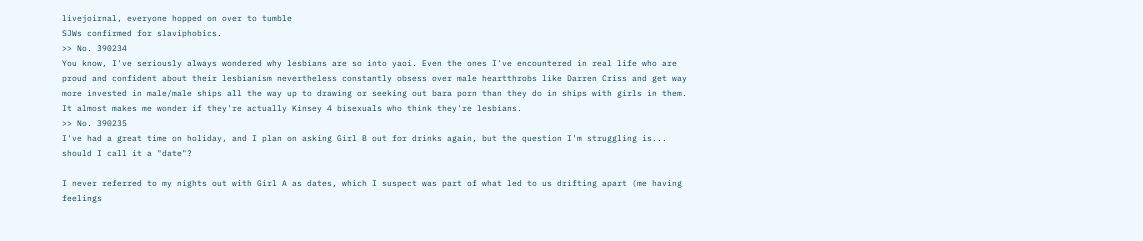livejoirnal, everyone hopped on over to tumble
SJWs confirmed for slaviphobics.
>> No. 390234
You know, I've seriously always wondered why lesbians are so into yaoi. Even the ones I've encountered in real life who are proud and confident about their lesbianism nevertheless constantly obsess over male heartthrobs like Darren Criss and get way more invested in male/male ships all the way up to drawing or seeking out bara porn than they do in ships with girls in them. It almost makes me wonder if they're actually Kinsey 4 bisexuals who think they're lesbians.
>> No. 390235
I've had a great time on holiday, and I plan on asking Girl B out for drinks again, but the question I'm struggling is... should I call it a "date"?

I never referred to my nights out with Girl A as dates, which I suspect was part of what led to us drifting apart (me having feelings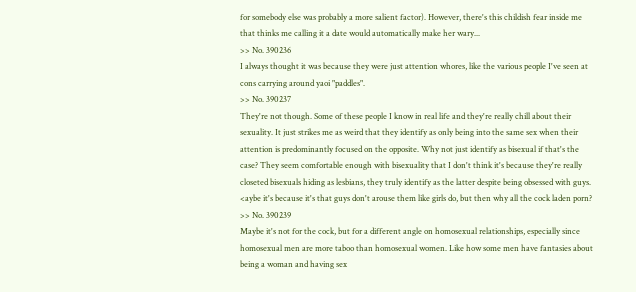for somebody else was probably a more salient factor). However, there's this childish fear inside me that thinks me calling it a date would automatically make her wary...
>> No. 390236
I always thought it was because they were just attention whores, like the various people I've seen at cons carrying around yaoi "paddles".
>> No. 390237
They're not though. Some of these people I know in real life and they're really chill about their sexuality. It just strikes me as weird that they identify as only being into the same sex when their attention is predominantly focused on the opposite. Why not just identify as bisexual if that's the case? They seem comfortable enough with bisexuality that I don't think it's because they're really closeted bisexuals hiding as lesbians, they truly identify as the latter despite being obsessed with guys. <aybe it's because it's that guys don't arouse them like girls do, but then why all the cock laden porn?
>> No. 390239
Maybe it's not for the cock, but for a different angle on homosexual relationships, especially since homosexual men are more taboo than homosexual women. Like how some men have fantasies about being a woman and having sex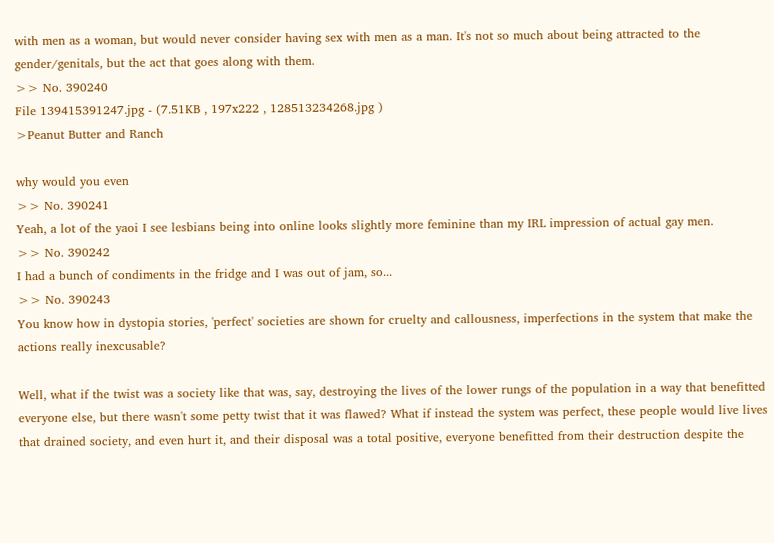with men as a woman, but would never consider having sex with men as a man. It's not so much about being attracted to the gender/genitals, but the act that goes along with them.
>> No. 390240
File 139415391247.jpg - (7.51KB , 197x222 , 128513234268.jpg )
>Peanut Butter and Ranch

why would you even
>> No. 390241
Yeah, a lot of the yaoi I see lesbians being into online looks slightly more feminine than my IRL impression of actual gay men.
>> No. 390242
I had a bunch of condiments in the fridge and I was out of jam, so...
>> No. 390243
You know how in dystopia stories, 'perfect' societies are shown for cruelty and callousness, imperfections in the system that make the actions really inexcusable?

Well, what if the twist was a society like that was, say, destroying the lives of the lower rungs of the population in a way that benefitted everyone else, but there wasn't some petty twist that it was flawed? What if instead the system was perfect, these people would live lives that drained society, and even hurt it, and their disposal was a total positive, everyone benefitted from their destruction despite the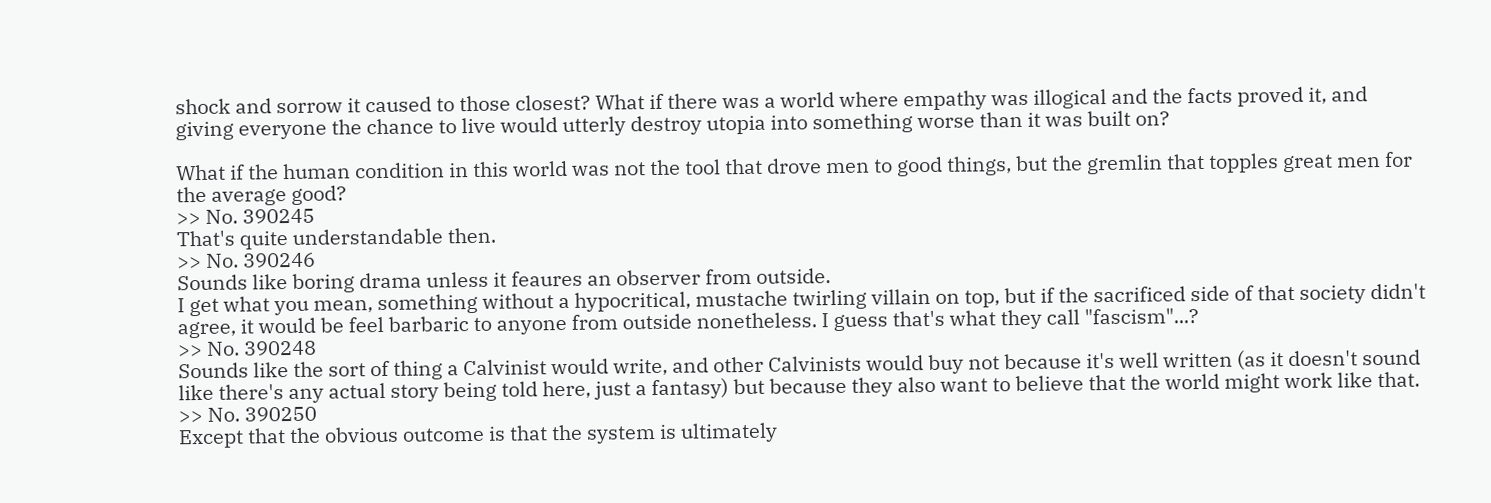shock and sorrow it caused to those closest? What if there was a world where empathy was illogical and the facts proved it, and giving everyone the chance to live would utterly destroy utopia into something worse than it was built on?

What if the human condition in this world was not the tool that drove men to good things, but the gremlin that topples great men for the average good?
>> No. 390245
That's quite understandable then.
>> No. 390246
Sounds like boring drama unless it feaures an observer from outside.
I get what you mean, something without a hypocritical, mustache twirling villain on top, but if the sacrificed side of that society didn't agree, it would be feel barbaric to anyone from outside nonetheless. I guess that's what they call "fascism"...?
>> No. 390248
Sounds like the sort of thing a Calvinist would write, and other Calvinists would buy not because it's well written (as it doesn't sound like there's any actual story being told here, just a fantasy) but because they also want to believe that the world might work like that.
>> No. 390250
Except that the obvious outcome is that the system is ultimately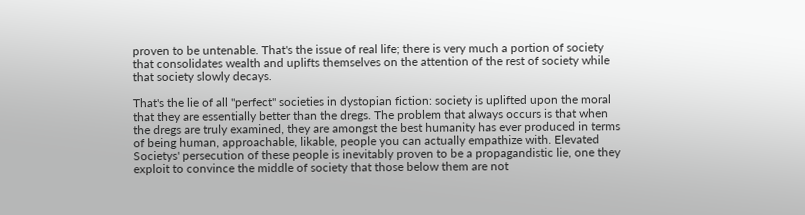proven to be untenable. That's the issue of real life; there is very much a portion of society that consolidates wealth and uplifts themselves on the attention of the rest of society while that society slowly decays.

That's the lie of all "perfect" societies in dystopian fiction: society is uplifted upon the moral that they are essentially better than the dregs. The problem that always occurs is that when the dregs are truly examined, they are amongst the best humanity has ever produced in terms of being human, approachable, likable, people you can actually empathize with. Elevated Societys' persecution of these people is inevitably proven to be a propagandistic lie, one they exploit to convince the middle of society that those below them are not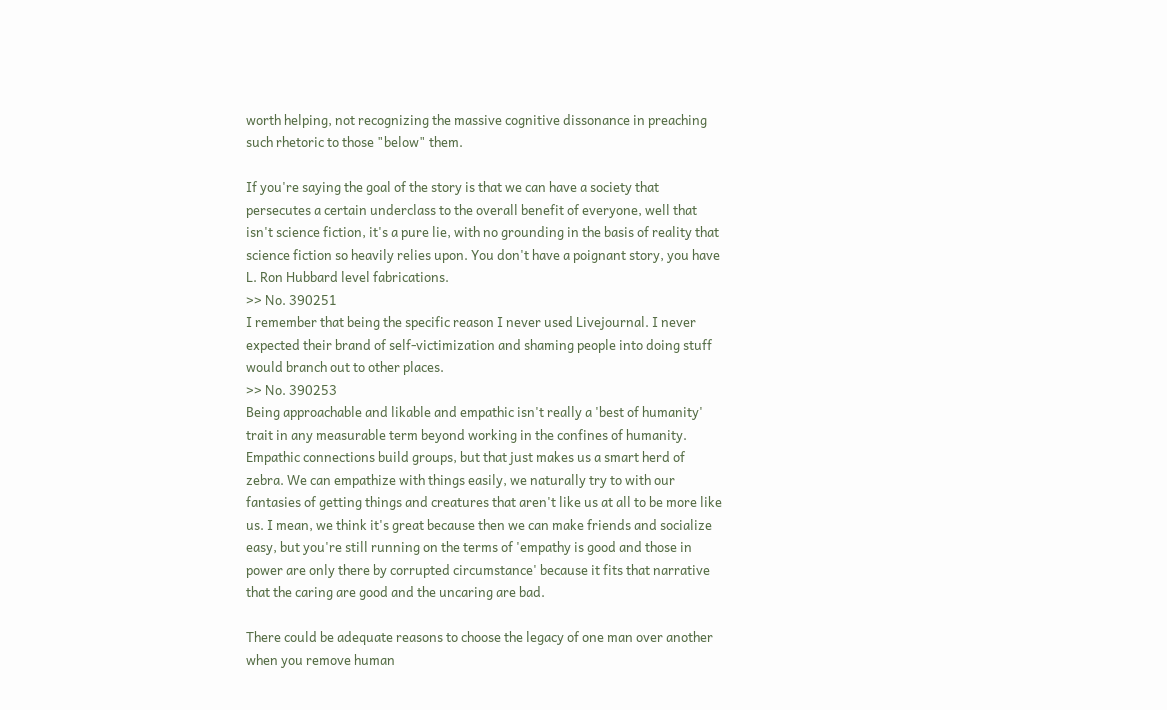worth helping, not recognizing the massive cognitive dissonance in preaching such rhetoric to those "below" them.

If you're saying the goal of the story is that we can have a society that persecutes a certain underclass to the overall benefit of everyone, well that isn't science fiction, it's a pure lie, with no grounding in the basis of reality that science fiction so heavily relies upon. You don't have a poignant story, you have L. Ron Hubbard level fabrications.
>> No. 390251
I remember that being the specific reason I never used Livejournal. I never expected their brand of self-victimization and shaming people into doing stuff would branch out to other places.
>> No. 390253
Being approachable and likable and empathic isn't really a 'best of humanity' trait in any measurable term beyond working in the confines of humanity. Empathic connections build groups, but that just makes us a smart herd of zebra. We can empathize with things easily, we naturally try to with our fantasies of getting things and creatures that aren't like us at all to be more like us. I mean, we think it's great because then we can make friends and socialize easy, but you're still running on the terms of 'empathy is good and those in power are only there by corrupted circumstance' because it fits that narrative that the caring are good and the uncaring are bad.

There could be adequate reasons to choose the legacy of one man over another when you remove human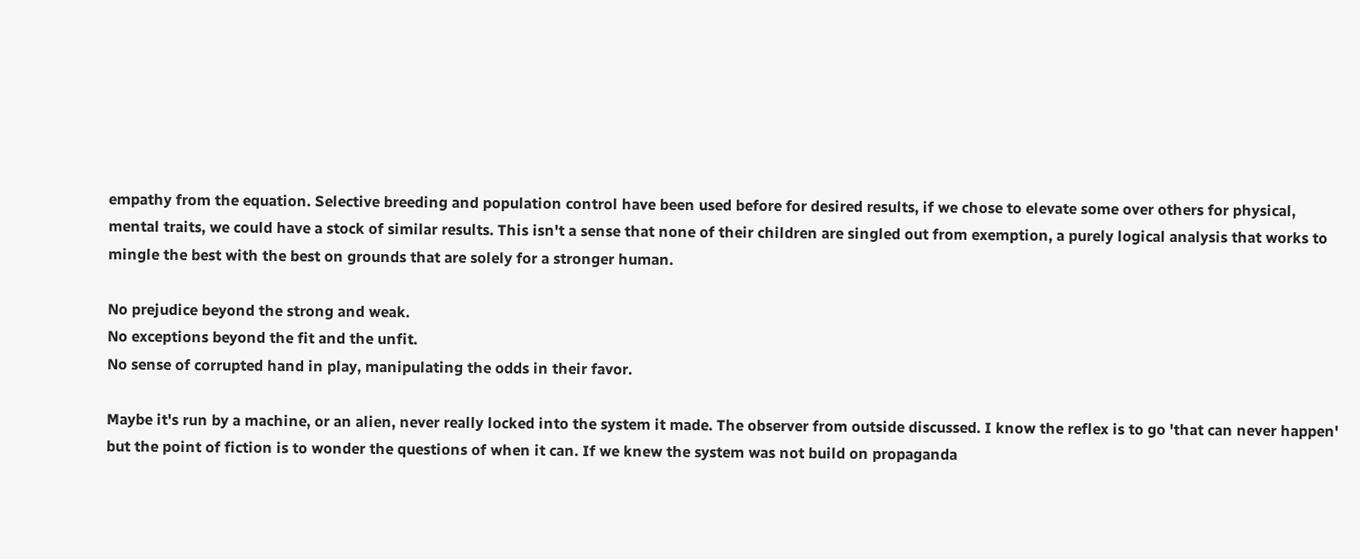empathy from the equation. Selective breeding and population control have been used before for desired results, if we chose to elevate some over others for physical, mental traits, we could have a stock of similar results. This isn't a sense that none of their children are singled out from exemption, a purely logical analysis that works to mingle the best with the best on grounds that are solely for a stronger human.

No prejudice beyond the strong and weak.
No exceptions beyond the fit and the unfit.
No sense of corrupted hand in play, manipulating the odds in their favor.

Maybe it's run by a machine, or an alien, never really locked into the system it made. The observer from outside discussed. I know the reflex is to go 'that can never happen' but the point of fiction is to wonder the questions of when it can. If we knew the system was not build on propaganda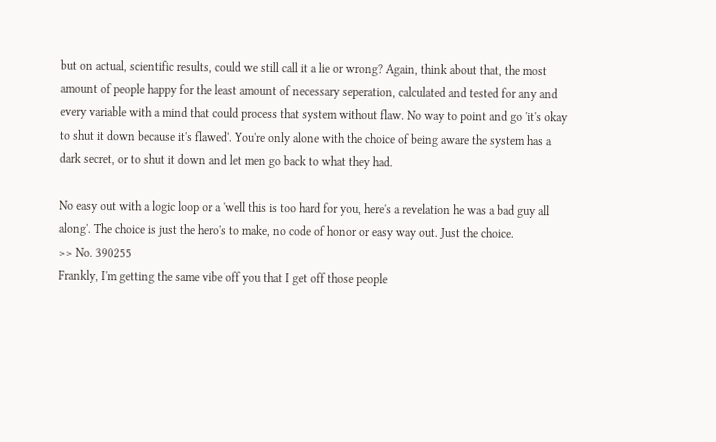but on actual, scientific results, could we still call it a lie or wrong? Again, think about that, the most amount of people happy for the least amount of necessary seperation, calculated and tested for any and every variable with a mind that could process that system without flaw. No way to point and go 'it's okay to shut it down because it's flawed'. You're only alone with the choice of being aware the system has a dark secret, or to shut it down and let men go back to what they had.

No easy out with a logic loop or a 'well this is too hard for you, here's a revelation he was a bad guy all along'. The choice is just the hero's to make, no code of honor or easy way out. Just the choice.
>> No. 390255
Frankly, I'm getting the same vibe off you that I get off those people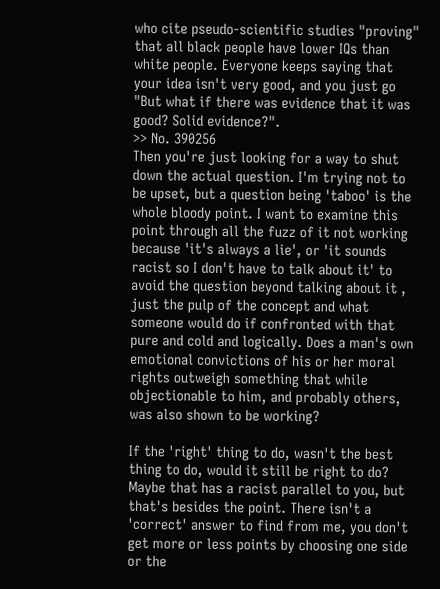who cite pseudo-scientific studies "proving" that all black people have lower IQs than white people. Everyone keeps saying that your idea isn't very good, and you just go "But what if there was evidence that it was good? Solid evidence?".
>> No. 390256
Then you're just looking for a way to shut down the actual question. I'm trying not to be upset, but a question being 'taboo' is the whole bloody point. I want to examine this point through all the fuzz of it not working because 'it's always a lie', or 'it sounds racist so I don't have to talk about it' to avoid the question beyond talking about it , just the pulp of the concept and what someone would do if confronted with that pure and cold and logically. Does a man's own emotional convictions of his or her moral rights outweigh something that while objectionable to him, and probably others, was also shown to be working?

If the 'right' thing to do, wasn't the best thing to do, would it still be right to do? Maybe that has a racist parallel to you, but that's besides the point. There isn't a 'correct' answer to find from me, you don't get more or less points by choosing one side or the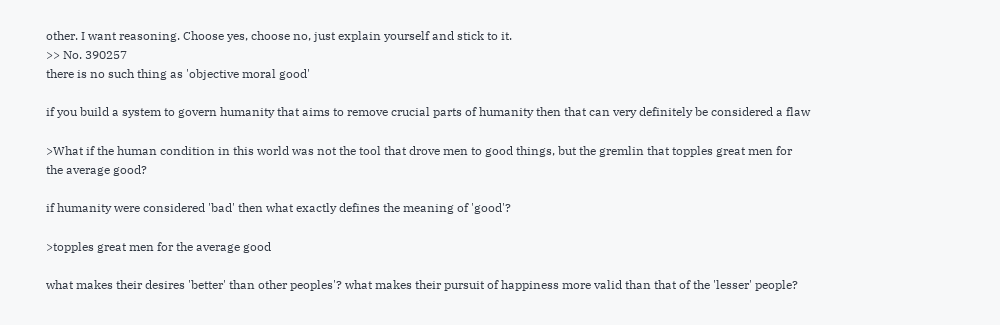other. I want reasoning. Choose yes, choose no, just explain yourself and stick to it.
>> No. 390257
there is no such thing as 'objective moral good'

if you build a system to govern humanity that aims to remove crucial parts of humanity then that can very definitely be considered a flaw

>What if the human condition in this world was not the tool that drove men to good things, but the gremlin that topples great men for the average good?

if humanity were considered 'bad' then what exactly defines the meaning of 'good'?

>topples great men for the average good

what makes their desires 'better' than other peoples'? what makes their pursuit of happiness more valid than that of the 'lesser' people?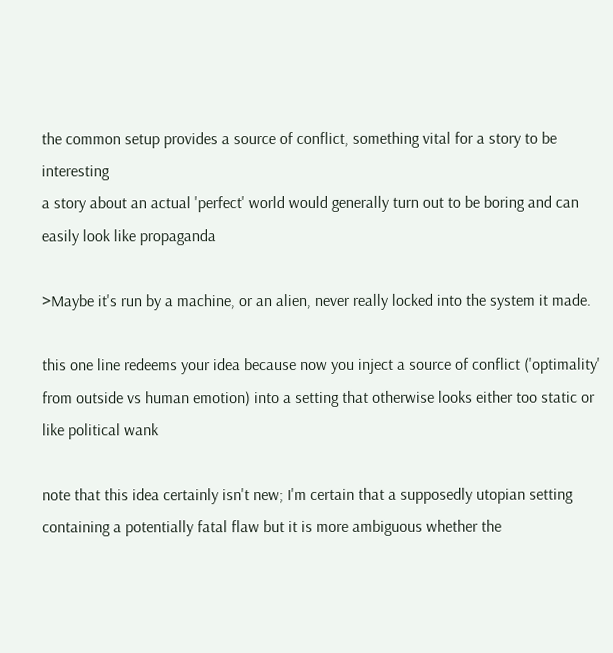the common setup provides a source of conflict, something vital for a story to be interesting
a story about an actual 'perfect' world would generally turn out to be boring and can easily look like propaganda

>Maybe it's run by a machine, or an alien, never really locked into the system it made.

this one line redeems your idea because now you inject a source of conflict ('optimality' from outside vs human emotion) into a setting that otherwise looks either too static or like political wank

note that this idea certainly isn't new; I'm certain that a supposedly utopian setting containing a potentially fatal flaw but it is more ambiguous whether the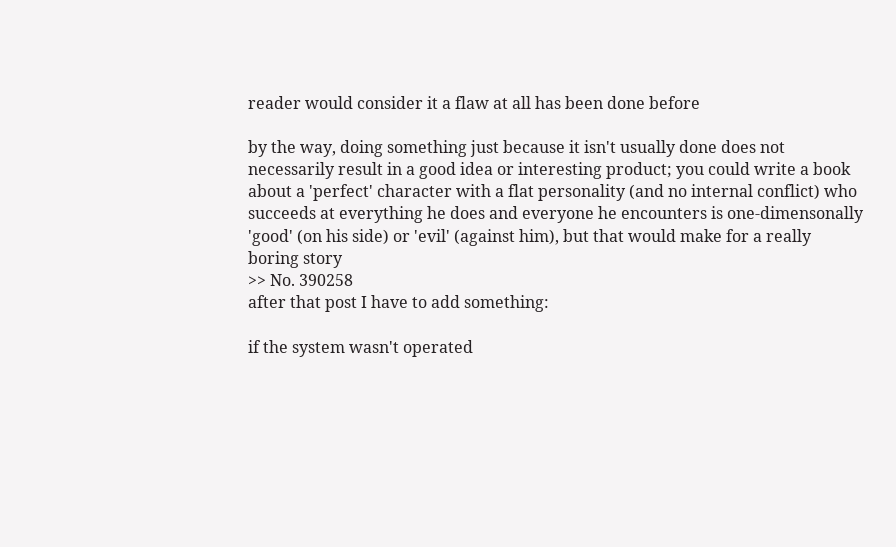reader would consider it a flaw at all has been done before

by the way, doing something just because it isn't usually done does not necessarily result in a good idea or interesting product; you could write a book about a 'perfect' character with a flat personality (and no internal conflict) who succeeds at everything he does and everyone he encounters is one-dimensonally 'good' (on his side) or 'evil' (against him), but that would make for a really boring story
>> No. 390258
after that post I have to add something:

if the system wasn't operated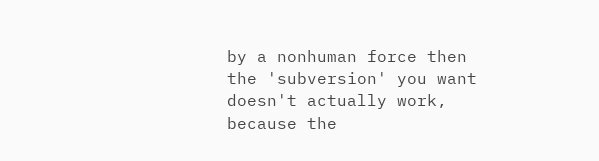by a nonhuman force then the 'subversion' you want doesn't actually work, because the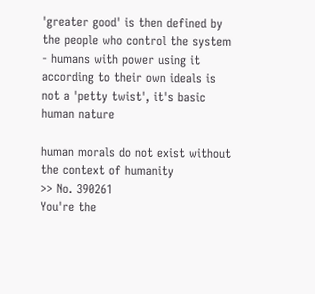'greater good' is then defined by the people who control the system - humans with power using it according to their own ideals is not a 'petty twist', it's basic human nature

human morals do not exist without the context of humanity
>> No. 390261
You're the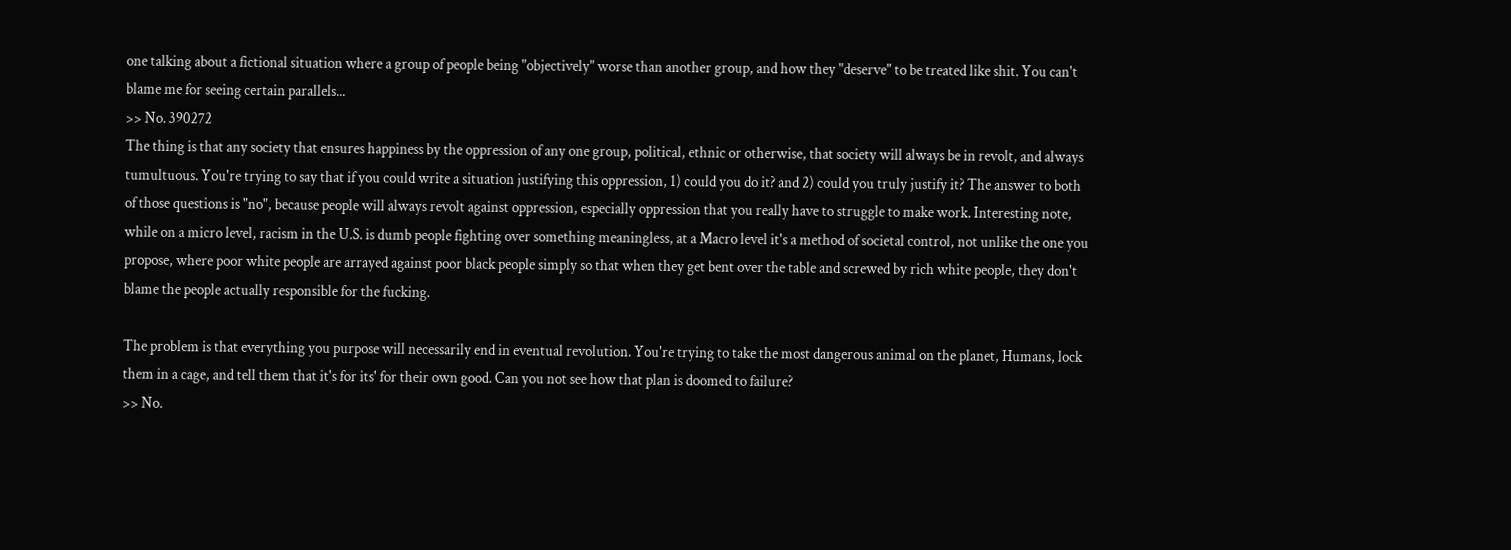one talking about a fictional situation where a group of people being "objectively" worse than another group, and how they "deserve" to be treated like shit. You can't blame me for seeing certain parallels...
>> No. 390272
The thing is that any society that ensures happiness by the oppression of any one group, political, ethnic or otherwise, that society will always be in revolt, and always tumultuous. You're trying to say that if you could write a situation justifying this oppression, 1) could you do it? and 2) could you truly justify it? The answer to both of those questions is "no", because people will always revolt against oppression, especially oppression that you really have to struggle to make work. Interesting note, while on a micro level, racism in the U.S. is dumb people fighting over something meaningless, at a Macro level it's a method of societal control, not unlike the one you propose, where poor white people are arrayed against poor black people simply so that when they get bent over the table and screwed by rich white people, they don't blame the people actually responsible for the fucking.

The problem is that everything you purpose will necessarily end in eventual revolution. You're trying to take the most dangerous animal on the planet, Humans, lock them in a cage, and tell them that it's for its' for their own good. Can you not see how that plan is doomed to failure?
>> No.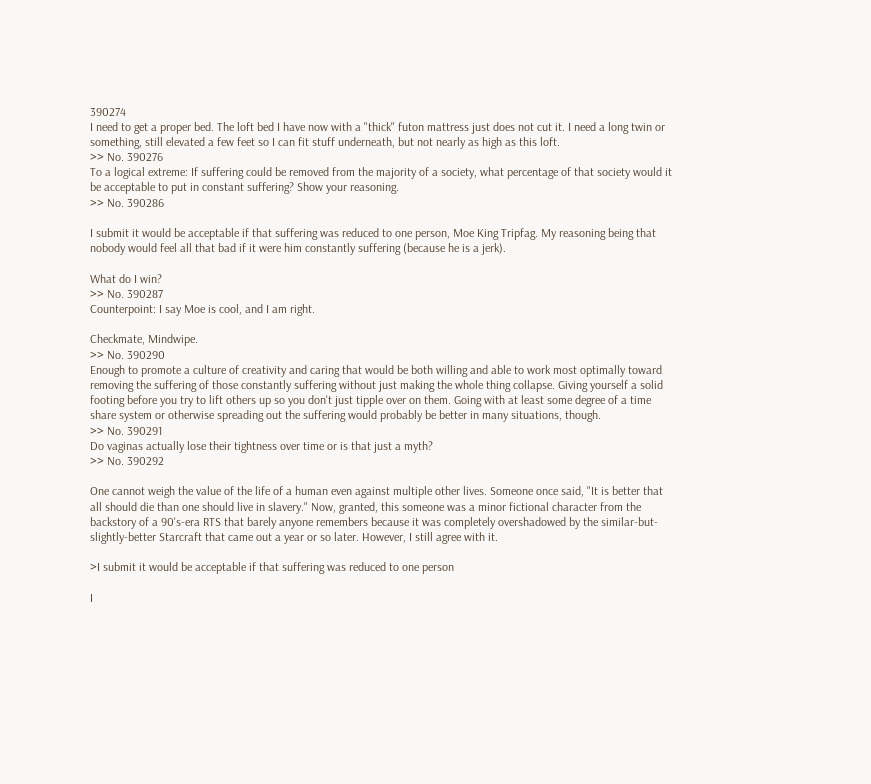390274
I need to get a proper bed. The loft bed I have now with a "thick" futon mattress just does not cut it. I need a long twin or something, still elevated a few feet so I can fit stuff underneath, but not nearly as high as this loft.
>> No. 390276
To a logical extreme: If suffering could be removed from the majority of a society, what percentage of that society would it be acceptable to put in constant suffering? Show your reasoning.
>> No. 390286

I submit it would be acceptable if that suffering was reduced to one person, Moe King Tripfag. My reasoning being that nobody would feel all that bad if it were him constantly suffering (because he is a jerk).

What do I win?
>> No. 390287
Counterpoint: I say Moe is cool, and I am right.

Checkmate, Mindwipe.
>> No. 390290
Enough to promote a culture of creativity and caring that would be both willing and able to work most optimally toward removing the suffering of those constantly suffering without just making the whole thing collapse. Giving yourself a solid footing before you try to lift others up so you don't just tipple over on them. Going with at least some degree of a time share system or otherwise spreading out the suffering would probably be better in many situations, though.
>> No. 390291
Do vaginas actually lose their tightness over time or is that just a myth?
>> No. 390292

One cannot weigh the value of the life of a human even against multiple other lives. Someone once said, "It is better that all should die than one should live in slavery." Now, granted, this someone was a minor fictional character from the backstory of a 90's-era RTS that barely anyone remembers because it was completely overshadowed by the similar-but-slightly-better Starcraft that came out a year or so later. However, I still agree with it.

>I submit it would be acceptable if that suffering was reduced to one person

I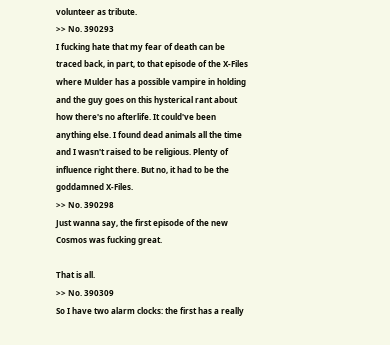volunteer as tribute.
>> No. 390293
I fucking hate that my fear of death can be traced back, in part, to that episode of the X-Files where Mulder has a possible vampire in holding and the guy goes on this hysterical rant about how there's no afterlife. It could've been anything else. I found dead animals all the time and I wasn't raised to be religious. Plenty of influence right there. But no, it had to be the goddamned X-Files.
>> No. 390298
Just wanna say, the first episode of the new Cosmos was fucking great.

That is all.
>> No. 390309
So I have two alarm clocks: the first has a really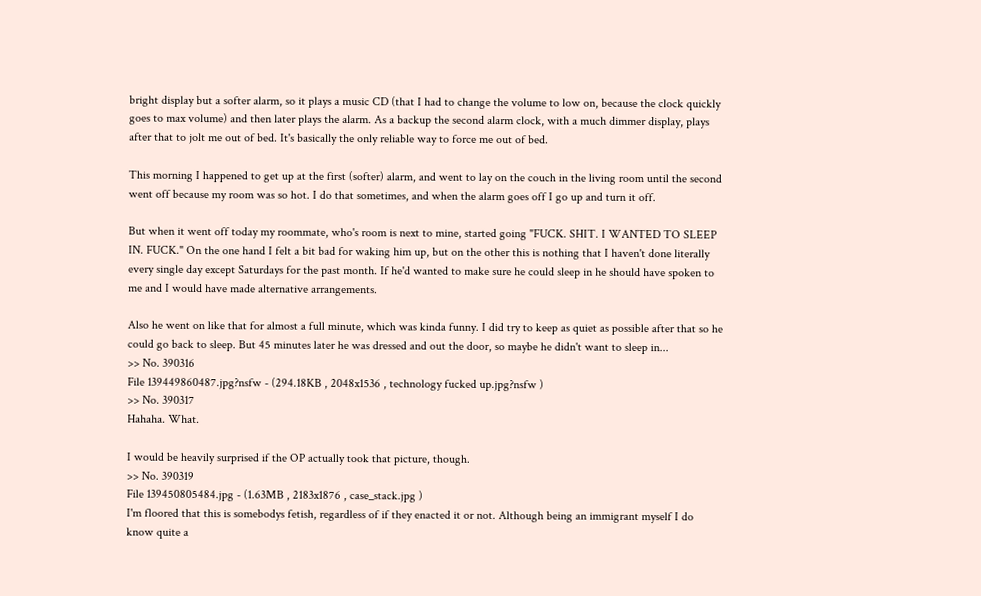bright display but a softer alarm, so it plays a music CD (that I had to change the volume to low on, because the clock quickly goes to max volume) and then later plays the alarm. As a backup the second alarm clock, with a much dimmer display, plays after that to jolt me out of bed. It's basically the only reliable way to force me out of bed.

This morning I happened to get up at the first (softer) alarm, and went to lay on the couch in the living room until the second went off because my room was so hot. I do that sometimes, and when the alarm goes off I go up and turn it off.

But when it went off today my roommate, who's room is next to mine, started going "FUCK. SHIT. I WANTED TO SLEEP IN. FUCK." On the one hand I felt a bit bad for waking him up, but on the other this is nothing that I haven't done literally every single day except Saturdays for the past month. If he'd wanted to make sure he could sleep in he should have spoken to me and I would have made alternative arrangements.

Also he went on like that for almost a full minute, which was kinda funny. I did try to keep as quiet as possible after that so he could go back to sleep. But 45 minutes later he was dressed and out the door, so maybe he didn't want to sleep in...
>> No. 390316
File 139449860487.jpg?nsfw - (294.18KB , 2048x1536 , technology fucked up.jpg?nsfw )
>> No. 390317
Hahaha. What.

I would be heavily surprised if the OP actually took that picture, though.
>> No. 390319
File 139450805484.jpg - (1.63MB , 2183x1876 , case_stack.jpg )
I'm floored that this is somebodys fetish, regardless of if they enacted it or not. Although being an immigrant myself I do know quite a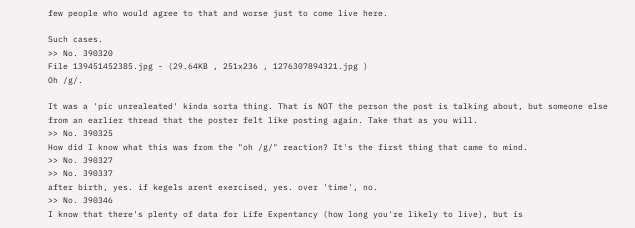few people who would agree to that and worse just to come live here.

Such cases.
>> No. 390320
File 139451452385.jpg - (29.64KB , 251x236 , 1276307894321.jpg )
Oh /g/.

It was a 'pic unrealeated' kinda sorta thing. That is NOT the person the post is talking about, but someone else from an earlier thread that the poster felt like posting again. Take that as you will.
>> No. 390325
How did I know what this was from the "oh /g/" reaction? It's the first thing that came to mind.
>> No. 390327
>> No. 390337
after birth, yes. if kegels arent exercised, yes. over 'time', no.
>> No. 390346
I know that there's plenty of data for Life Expentancy (how long you're likely to live), but is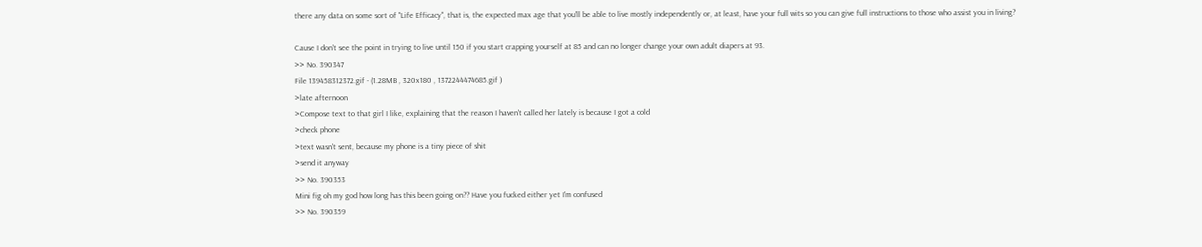there any data on some sort of "Life Efficacy", that is, the expected max age that you'll be able to live mostly independently or, at least, have your full wits so you can give full instructions to those who assist you in living?

Cause I don't see the point in trying to live until 150 if you start crapping yourself at 85 and can no longer change your own adult diapers at 93.
>> No. 390347
File 139458312372.gif - (1.28MB , 320x180 , 1372244474685.gif )
>late afternoon
>Compose text to that girl I like, explaining that the reason I haven't called her lately is because I got a cold
>check phone
>text wasn't sent, because my phone is a tiny piece of shit
>send it anyway
>> No. 390353
Mini fig oh my god how long has this been going on?? Have you fucked either yet I'm confused
>> No. 390359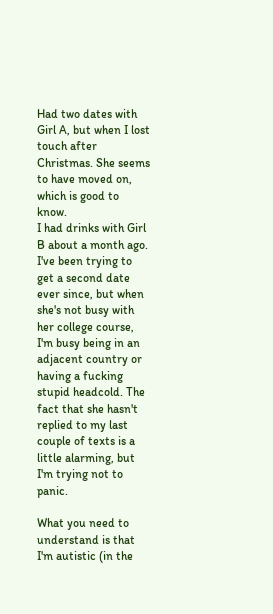Had two dates with Girl A, but when I lost touch after Christmas. She seems to have moved on, which is good to know.
I had drinks with Girl B about a month ago. I've been trying to get a second date ever since, but when she's not busy with her college course, I'm busy being in an adjacent country or having a fucking stupid headcold. The fact that she hasn't replied to my last couple of texts is a little alarming, but I'm trying not to panic.

What you need to understand is that I'm autistic (in the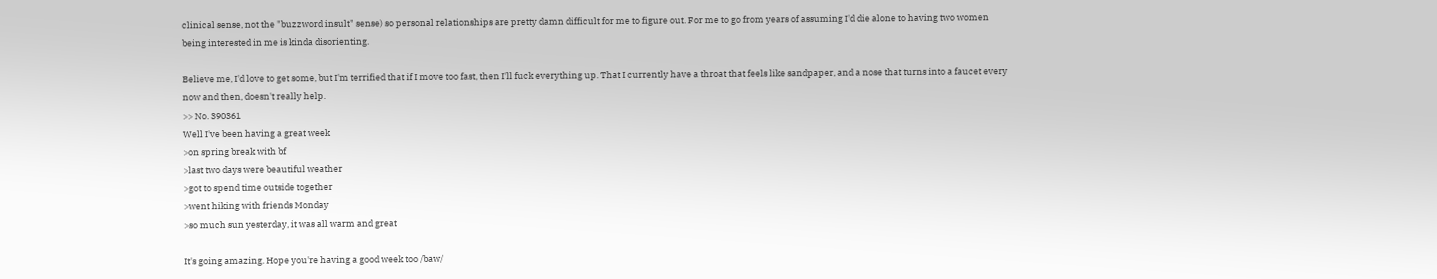clinical sense, not the "buzzword insult" sense) so personal relationships are pretty damn difficult for me to figure out. For me to go from years of assuming I'd die alone to having two women being interested in me is kinda disorienting.

Believe me, I'd love to get some, but I'm terrified that if I move too fast, then I'll fuck everything up. That I currently have a throat that feels like sandpaper, and a nose that turns into a faucet every now and then, doesn't really help.
>> No. 390361
Well I've been having a great week
>on spring break with bf
>last two days were beautiful weather
>got to spend time outside together
>went hiking with friends Monday
>so much sun yesterday, it was all warm and great

It's going amazing. Hope you're having a good week too /baw/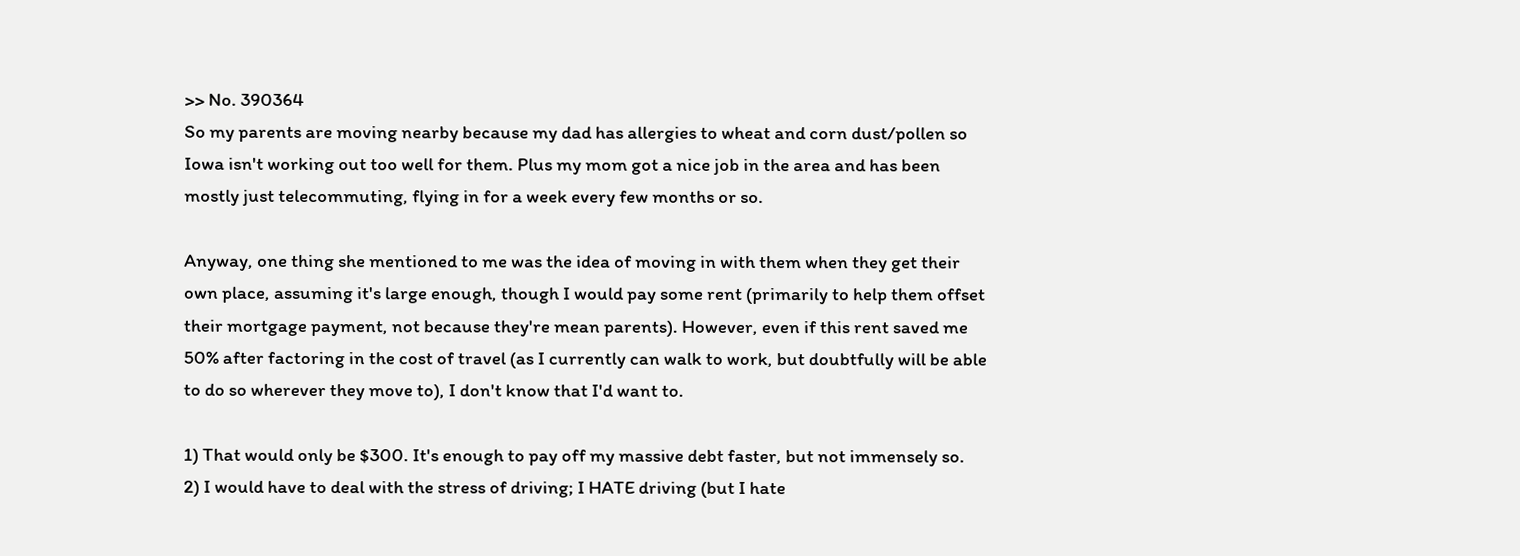>> No. 390364
So my parents are moving nearby because my dad has allergies to wheat and corn dust/pollen so Iowa isn't working out too well for them. Plus my mom got a nice job in the area and has been mostly just telecommuting, flying in for a week every few months or so.

Anyway, one thing she mentioned to me was the idea of moving in with them when they get their own place, assuming it's large enough, though I would pay some rent (primarily to help them offset their mortgage payment, not because they're mean parents). However, even if this rent saved me 50% after factoring in the cost of travel (as I currently can walk to work, but doubtfully will be able to do so wherever they move to), I don't know that I'd want to.

1) That would only be $300. It's enough to pay off my massive debt faster, but not immensely so.
2) I would have to deal with the stress of driving; I HATE driving (but I hate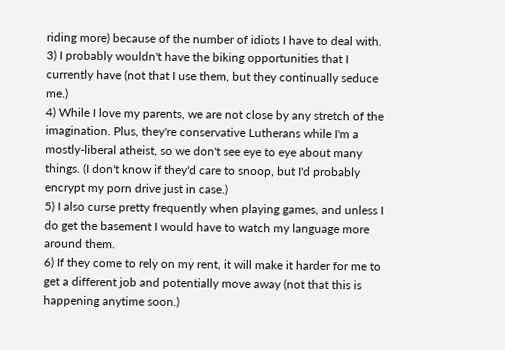riding more) because of the number of idiots I have to deal with.
3) I probably wouldn't have the biking opportunities that I currently have (not that I use them, but they continually seduce me.)
4) While I love my parents, we are not close by any stretch of the imagination. Plus, they're conservative Lutherans while I'm a mostly-liberal atheist, so we don't see eye to eye about many things. (I don't know if they'd care to snoop, but I'd probably encrypt my porn drive just in case.)
5) I also curse pretty frequently when playing games, and unless I do get the basement I would have to watch my language more around them.
6) If they come to rely on my rent, it will make it harder for me to get a different job and potentially move away (not that this is happening anytime soon.)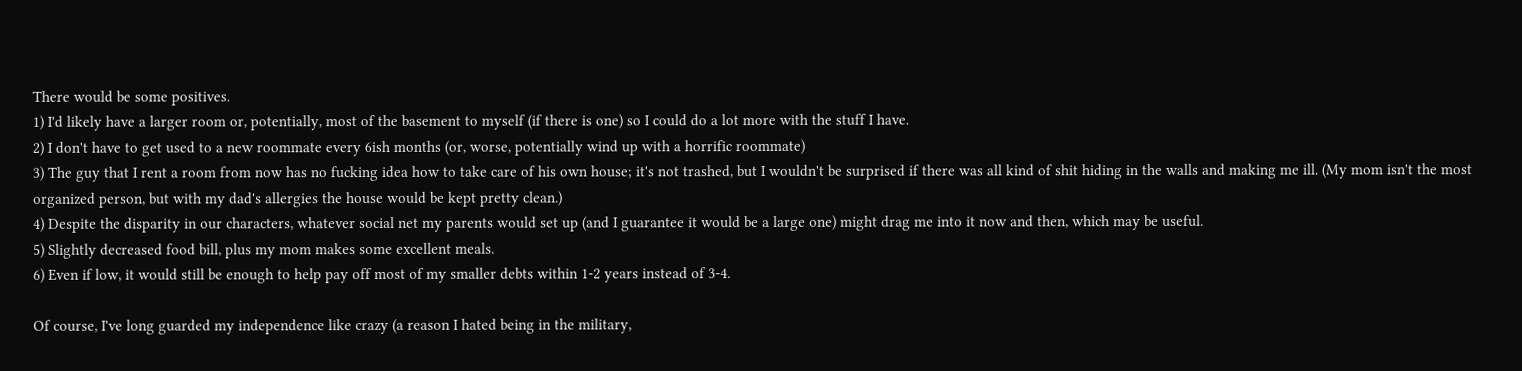There would be some positives.
1) I'd likely have a larger room or, potentially, most of the basement to myself (if there is one) so I could do a lot more with the stuff I have.
2) I don't have to get used to a new roommate every 6ish months (or, worse, potentially wind up with a horrific roommate)
3) The guy that I rent a room from now has no fucking idea how to take care of his own house; it's not trashed, but I wouldn't be surprised if there was all kind of shit hiding in the walls and making me ill. (My mom isn't the most organized person, but with my dad's allergies the house would be kept pretty clean.)
4) Despite the disparity in our characters, whatever social net my parents would set up (and I guarantee it would be a large one) might drag me into it now and then, which may be useful.
5) Slightly decreased food bill, plus my mom makes some excellent meals.
6) Even if low, it would still be enough to help pay off most of my smaller debts within 1-2 years instead of 3-4.

Of course, I've long guarded my independence like crazy (a reason I hated being in the military,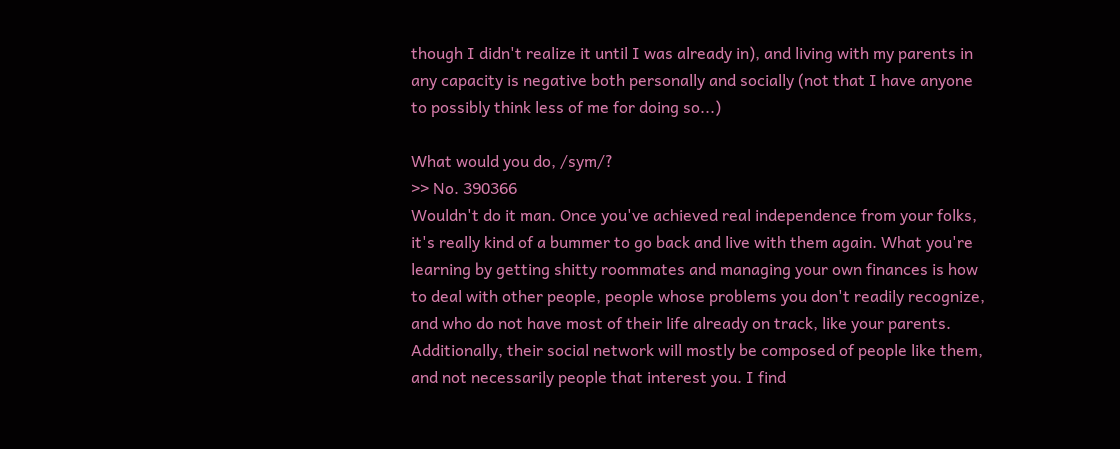though I didn't realize it until I was already in), and living with my parents in any capacity is negative both personally and socially (not that I have anyone to possibly think less of me for doing so...)

What would you do, /sym/?
>> No. 390366
Wouldn't do it man. Once you've achieved real independence from your folks, it's really kind of a bummer to go back and live with them again. What you're learning by getting shitty roommates and managing your own finances is how to deal with other people, people whose problems you don't readily recognize, and who do not have most of their life already on track, like your parents. Additionally, their social network will mostly be composed of people like them, and not necessarily people that interest you. I find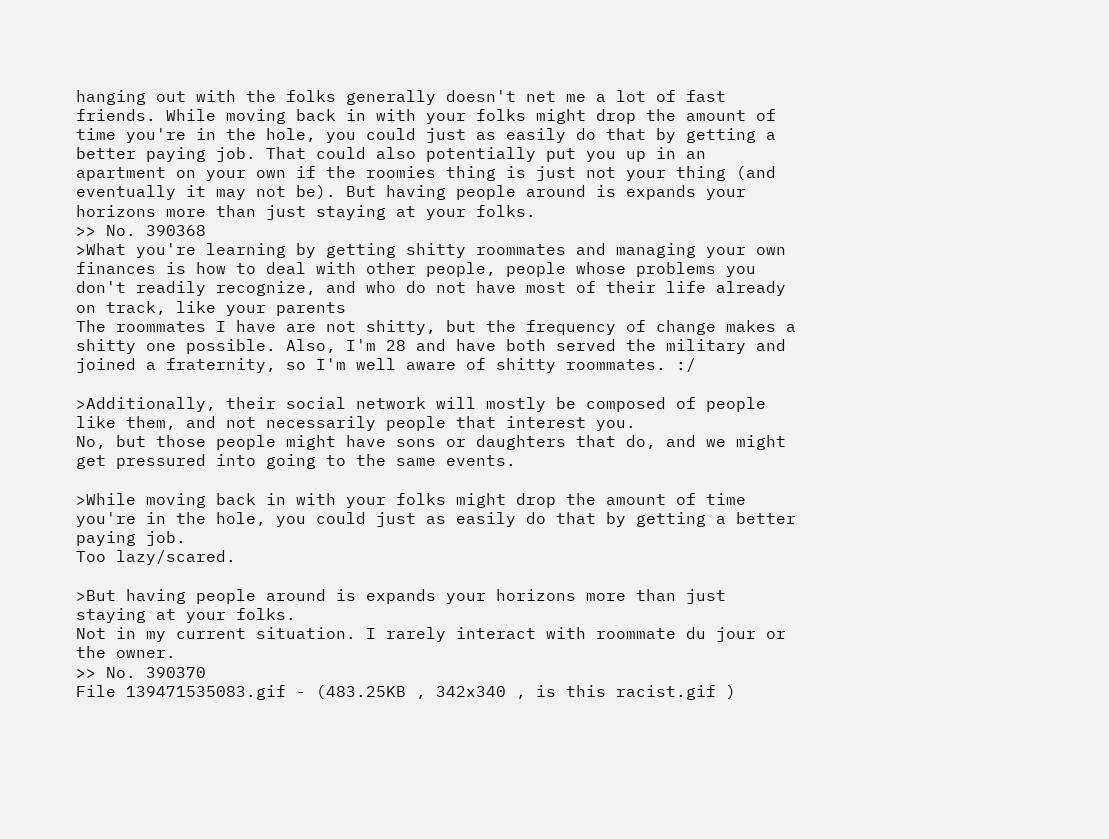hanging out with the folks generally doesn't net me a lot of fast friends. While moving back in with your folks might drop the amount of time you're in the hole, you could just as easily do that by getting a better paying job. That could also potentially put you up in an apartment on your own if the roomies thing is just not your thing (and eventually it may not be). But having people around is expands your horizons more than just staying at your folks.
>> No. 390368
>What you're learning by getting shitty roommates and managing your own finances is how to deal with other people, people whose problems you don't readily recognize, and who do not have most of their life already on track, like your parents
The roommates I have are not shitty, but the frequency of change makes a shitty one possible. Also, I'm 28 and have both served the military and joined a fraternity, so I'm well aware of shitty roommates. :/

>Additionally, their social network will mostly be composed of people like them, and not necessarily people that interest you.
No, but those people might have sons or daughters that do, and we might get pressured into going to the same events.

>While moving back in with your folks might drop the amount of time you're in the hole, you could just as easily do that by getting a better paying job.
Too lazy/scared.

>But having people around is expands your horizons more than just staying at your folks.
Not in my current situation. I rarely interact with roommate du jour or the owner.
>> No. 390370
File 139471535083.gif - (483.25KB , 342x340 , is this racist.gif )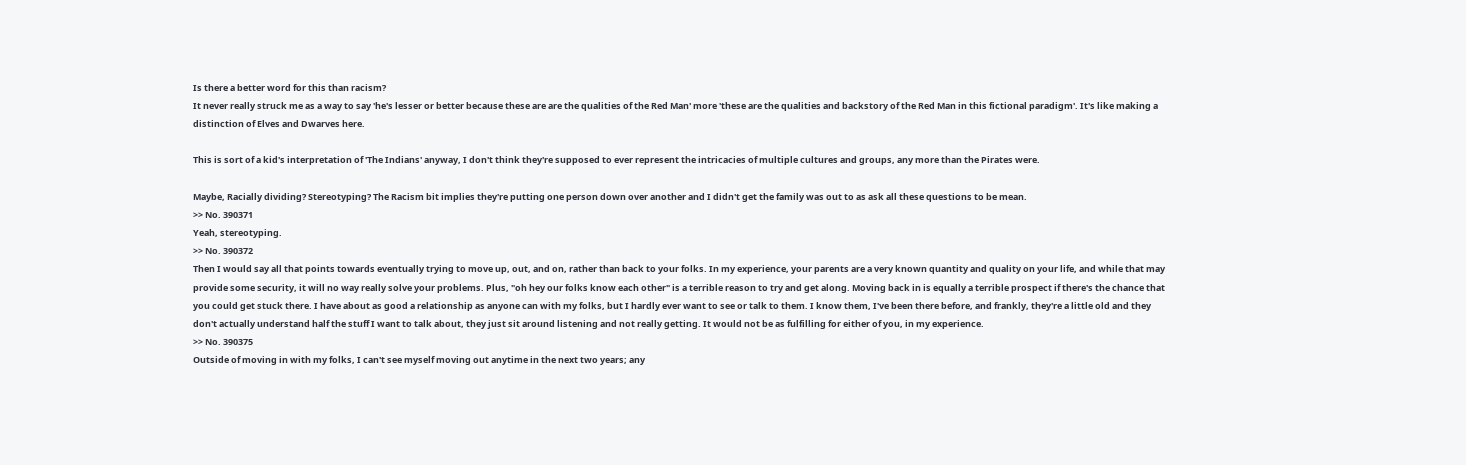Is there a better word for this than racism?
It never really struck me as a way to say 'he's lesser or better because these are are the qualities of the Red Man' more 'these are the qualities and backstory of the Red Man in this fictional paradigm'. It's like making a distinction of Elves and Dwarves here.

This is sort of a kid's interpretation of 'The Indians' anyway, I don't think they're supposed to ever represent the intricacies of multiple cultures and groups, any more than the Pirates were.

Maybe, Racially dividing? Stereotyping? The Racism bit implies they're putting one person down over another and I didn't get the family was out to as ask all these questions to be mean.
>> No. 390371
Yeah, stereotyping.
>> No. 390372
Then I would say all that points towards eventually trying to move up, out, and on, rather than back to your folks. In my experience, your parents are a very known quantity and quality on your life, and while that may provide some security, it will no way really solve your problems. Plus, "oh hey our folks know each other" is a terrible reason to try and get along. Moving back in is equally a terrible prospect if there's the chance that you could get stuck there. I have about as good a relationship as anyone can with my folks, but I hardly ever want to see or talk to them. I know them, I've been there before, and frankly, they're a little old and they don't actually understand half the stuff I want to talk about, they just sit around listening and not really getting. It would not be as fulfilling for either of you, in my experience.
>> No. 390375
Outside of moving in with my folks, I can't see myself moving out anytime in the next two years; any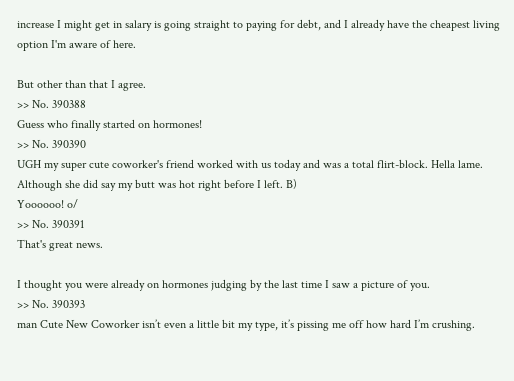increase I might get in salary is going straight to paying for debt, and I already have the cheapest living option I'm aware of here.

But other than that I agree.
>> No. 390388
Guess who finally started on hormones!
>> No. 390390
UGH my super cute coworker's friend worked with us today and was a total flirt-block. Hella lame.
Although she did say my butt was hot right before I left. B)
Yoooooo! o/
>> No. 390391
That's great news.

I thought you were already on hormones judging by the last time I saw a picture of you.
>> No. 390393
man Cute New Coworker isn’t even a little bit my type, it’s pissing me off how hard I’m crushing.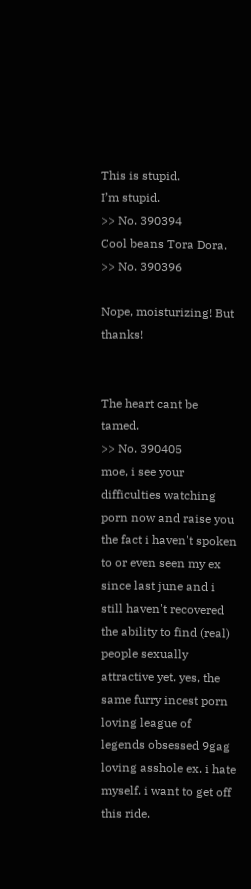This is stupid.
I’m stupid.
>> No. 390394
Cool beans Tora Dora.
>> No. 390396

Nope, moisturizing! But thanks!


The heart cant be tamed.
>> No. 390405
moe, i see your difficulties watching porn now and raise you the fact i haven't spoken to or even seen my ex since last june and i still haven't recovered the ability to find (real) people sexually attractive yet. yes, the same furry incest porn loving league of legends obsessed 9gag loving asshole ex. i hate myself. i want to get off this ride.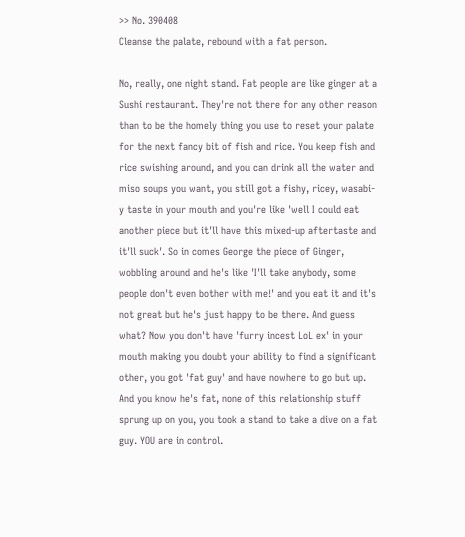>> No. 390408
Cleanse the palate, rebound with a fat person.

No, really, one night stand. Fat people are like ginger at a Sushi restaurant. They're not there for any other reason than to be the homely thing you use to reset your palate for the next fancy bit of fish and rice. You keep fish and rice swishing around, and you can drink all the water and miso soups you want, you still got a fishy, ricey, wasabi-y taste in your mouth and you're like 'well I could eat another piece but it'll have this mixed-up aftertaste and it'll suck'. So in comes George the piece of Ginger, wobbling around and he's like 'I'll take anybody, some people don't even bother with me!' and you eat it and it's not great but he's just happy to be there. And guess what? Now you don't have 'furry incest LoL ex' in your mouth making you doubt your ability to find a significant other, you got 'fat guy' and have nowhere to go but up. And you know he's fat, none of this relationship stuff sprung up on you, you took a stand to take a dive on a fat guy. YOU are in control.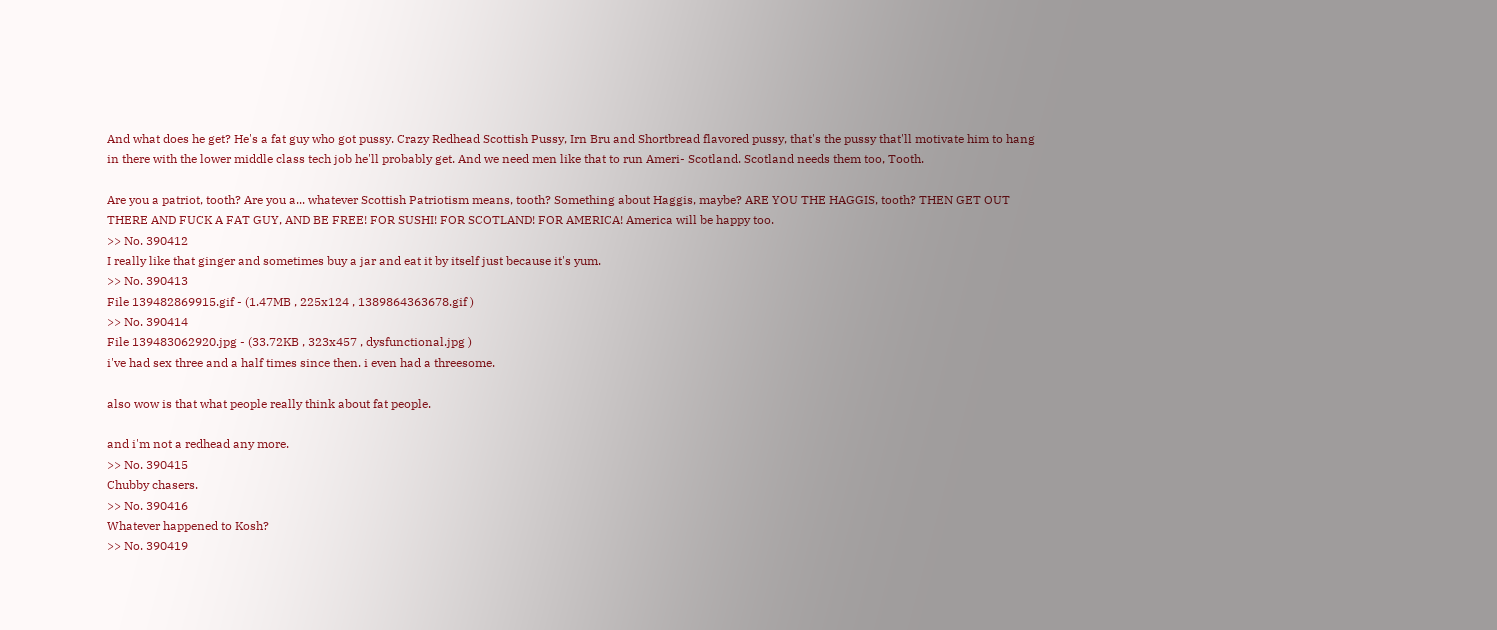And what does he get? He's a fat guy who got pussy. Crazy Redhead Scottish Pussy, Irn Bru and Shortbread flavored pussy, that's the pussy that'll motivate him to hang in there with the lower middle class tech job he'll probably get. And we need men like that to run Ameri- Scotland. Scotland needs them too, Tooth.

Are you a patriot, tooth? Are you a... whatever Scottish Patriotism means, tooth? Something about Haggis, maybe? ARE YOU THE HAGGIS, tooth? THEN GET OUT THERE AND FUCK A FAT GUY, AND BE FREE! FOR SUSHI! FOR SCOTLAND! FOR AMERICA! America will be happy too.
>> No. 390412
I really like that ginger and sometimes buy a jar and eat it by itself just because it's yum.
>> No. 390413
File 139482869915.gif - (1.47MB , 225x124 , 1389864363678.gif )
>> No. 390414
File 139483062920.jpg - (33.72KB , 323x457 , dysfunctional.jpg )
i've had sex three and a half times since then. i even had a threesome.

also wow is that what people really think about fat people.

and i'm not a redhead any more.
>> No. 390415
Chubby chasers.
>> No. 390416
Whatever happened to Kosh?
>> No. 390419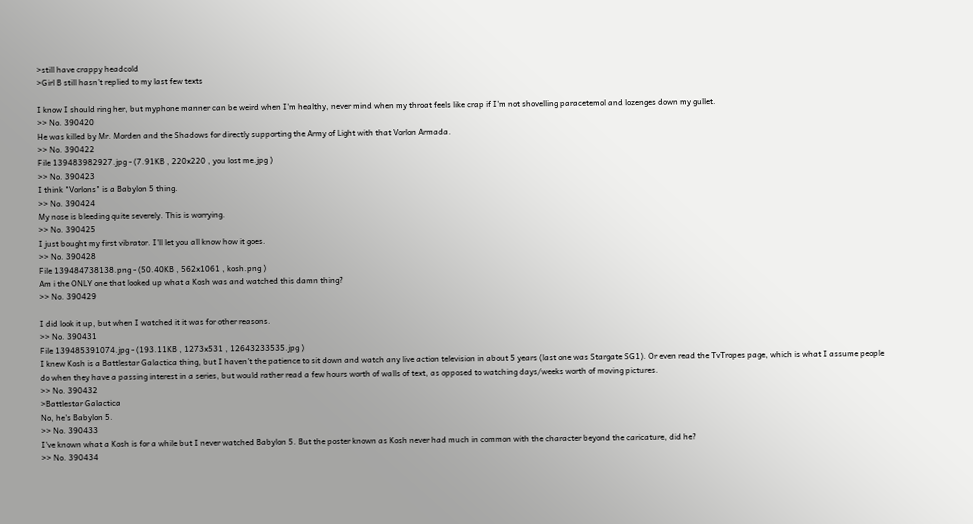>still have crappy headcold
>Girl B still hasn't replied to my last few texts

I know I should ring her, but myphone manner can be weird when I'm healthy, never mind when my throat feels like crap if I'm not shovelling paracetemol and lozenges down my gullet.
>> No. 390420
He was killed by Mr. Morden and the Shadows for directly supporting the Army of Light with that Vorlon Armada.
>> No. 390422
File 139483982927.jpg - (7.91KB , 220x220 , you lost me.jpg )
>> No. 390423
I think "Vorlons" is a Babylon 5 thing.
>> No. 390424
My nose is bleeding quite severely. This is worrying.
>> No. 390425
I just bought my first vibrator. I'll let you all know how it goes.
>> No. 390428
File 139484738138.png - (50.40KB , 562x1061 , kosh.png )
Am i the ONLY one that looked up what a Kosh was and watched this damn thing?
>> No. 390429

I did look it up, but when I watched it it was for other reasons.
>> No. 390431
File 139485391074.jpg - (193.11KB , 1273x531 , 12643233535.jpg )
I knew Kosh is a Battlestar Galactica thing, but I haven't the patience to sit down and watch any live action television in about 5 years (last one was Stargate SG1). Or even read the TvTropes page, which is what I assume people do when they have a passing interest in a series, but would rather read a few hours worth of walls of text, as opposed to watching days/weeks worth of moving pictures.
>> No. 390432
>Battlestar Galactica
No, he's Babylon 5.
>> No. 390433
I've known what a Kosh is for a while but I never watched Babylon 5. But the poster known as Kosh never had much in common with the character beyond the caricature, did he?
>> No. 390434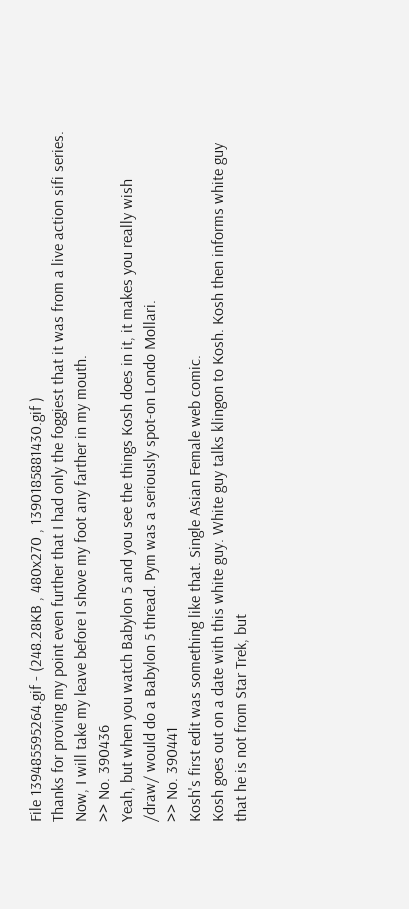File 139485595264.gif - (248.28KB , 480x270 , 1390185881430.gif )
Thanks for proving my point even further that I had only the foggiest that it was from a live action sifi series. Now, I will take my leave before I shove my foot any farther in my mouth.
>> No. 390436
Yeah, but when you watch Babylon 5 and you see the things Kosh does in it, it makes you really wish /draw/ would do a Babylon 5 thread. Pym was a seriously spot-on Londo Mollari.
>> No. 390441
Kosh's first edit was something like that. Single Asian Female web comic.
Kosh goes out on a date with this white guy. White guy talks klingon to Kosh. Kosh then informs white guy that he is not from Star Trek, but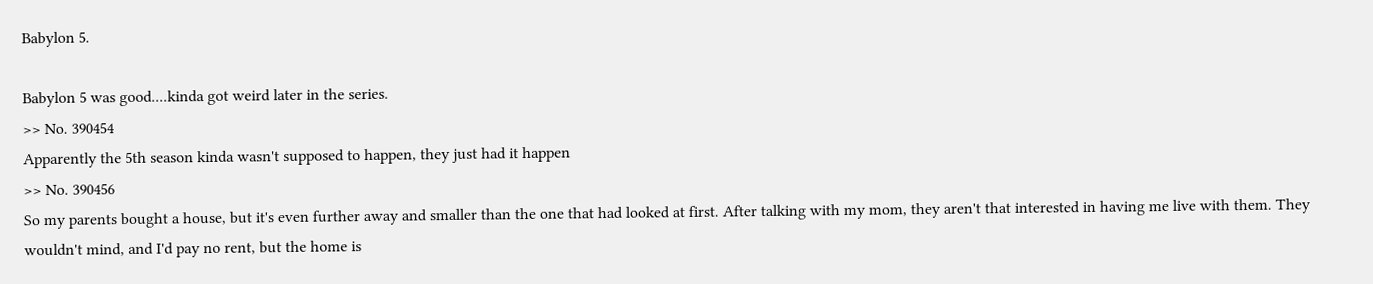Babylon 5.

Babylon 5 was good....kinda got weird later in the series.
>> No. 390454
Apparently the 5th season kinda wasn't supposed to happen, they just had it happen
>> No. 390456
So my parents bought a house, but it's even further away and smaller than the one that had looked at first. After talking with my mom, they aren't that interested in having me live with them. They wouldn't mind, and I'd pay no rent, but the home is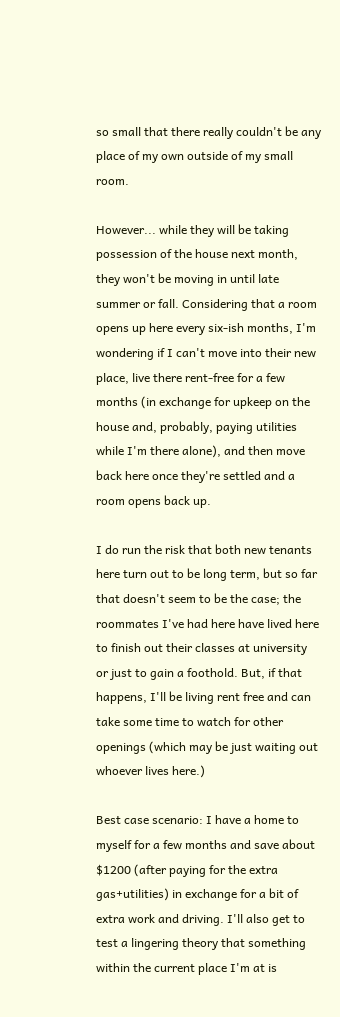so small that there really couldn't be any place of my own outside of my small room.

However... while they will be taking possession of the house next month, they won't be moving in until late summer or fall. Considering that a room opens up here every six-ish months, I'm wondering if I can't move into their new place, live there rent-free for a few months (in exchange for upkeep on the house and, probably, paying utilities while I'm there alone), and then move back here once they're settled and a room opens back up.

I do run the risk that both new tenants here turn out to be long term, but so far that doesn't seem to be the case; the roommates I've had here have lived here to finish out their classes at university or just to gain a foothold. But, if that happens, I'll be living rent free and can take some time to watch for other openings (which may be just waiting out whoever lives here.)

Best case scenario: I have a home to myself for a few months and save about $1200 (after paying for the extra gas+utilities) in exchange for a bit of extra work and driving. I'll also get to test a lingering theory that something within the current place I'm at is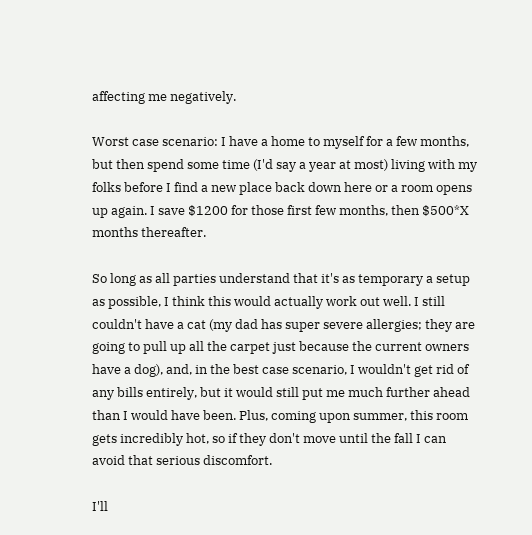affecting me negatively.

Worst case scenario: I have a home to myself for a few months, but then spend some time (I'd say a year at most) living with my folks before I find a new place back down here or a room opens up again. I save $1200 for those first few months, then $500*X months thereafter.

So long as all parties understand that it's as temporary a setup as possible, I think this would actually work out well. I still couldn't have a cat (my dad has super severe allergies; they are going to pull up all the carpet just because the current owners have a dog), and, in the best case scenario, I wouldn't get rid of any bills entirely, but it would still put me much further ahead than I would have been. Plus, coming upon summer, this room gets incredibly hot, so if they don't move until the fall I can avoid that serious discomfort.

I'll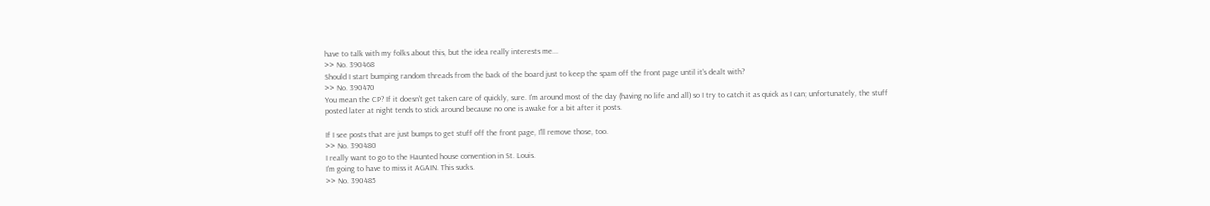have to talk with my folks about this, but the idea really interests me...
>> No. 390468
Should I start bumping random threads from the back of the board just to keep the spam off the front page until it's dealt with?
>> No. 390470
You mean the CP? If it doesn't get taken care of quickly, sure. I'm around most of the day (having no life and all) so I try to catch it as quick as I can; unfortunately, the stuff posted later at night tends to stick around because no one is awake for a bit after it posts.

If I see posts that are just bumps to get stuff off the front page, I'll remove those, too.
>> No. 390480
I really want to go to the Haunted house convention in St. Louis.
I'm going to have to miss it AGAIN. This sucks.
>> No. 390485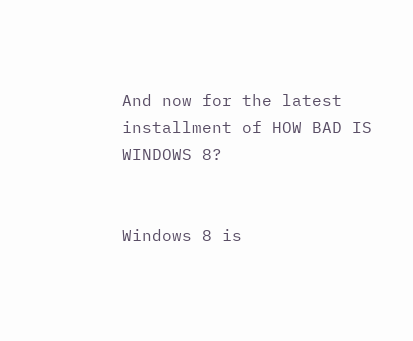And now for the latest installment of HOW BAD IS WINDOWS 8?


Windows 8 is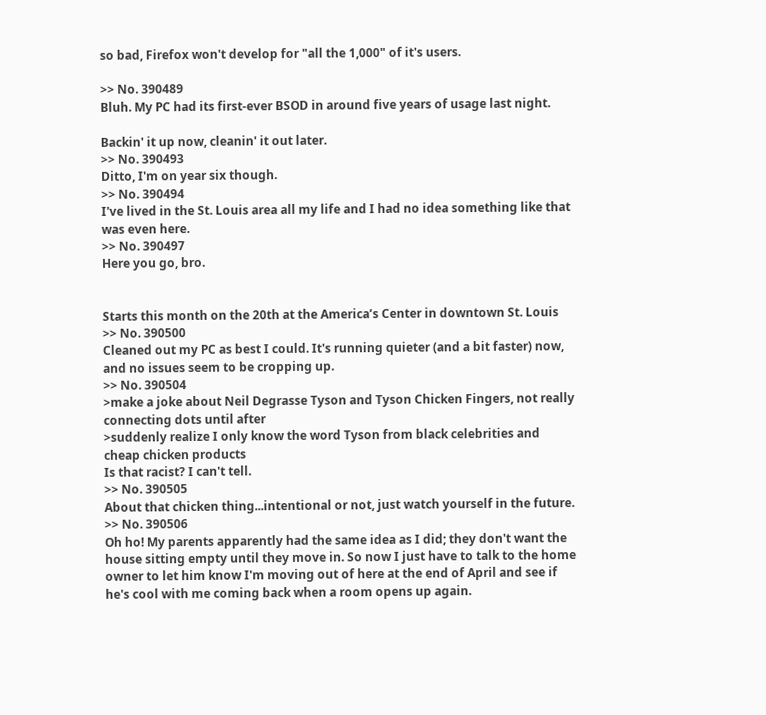so bad, Firefox won't develop for "all the 1,000" of it's users.

>> No. 390489
Bluh. My PC had its first-ever BSOD in around five years of usage last night.

Backin' it up now, cleanin' it out later.
>> No. 390493
Ditto, I'm on year six though.
>> No. 390494
I've lived in the St. Louis area all my life and I had no idea something like that was even here.
>> No. 390497
Here you go, bro.


Starts this month on the 20th at the America’s Center in downtown St. Louis
>> No. 390500
Cleaned out my PC as best I could. It's running quieter (and a bit faster) now, and no issues seem to be cropping up.
>> No. 390504
>make a joke about Neil Degrasse Tyson and Tyson Chicken Fingers, not really connecting dots until after
>suddenly realize I only know the word Tyson from black celebrities and cheap chicken products
Is that racist? I can't tell.
>> No. 390505
About that chicken thing...intentional or not, just watch yourself in the future.
>> No. 390506
Oh ho! My parents apparently had the same idea as I did; they don't want the house sitting empty until they move in. So now I just have to talk to the home owner to let him know I'm moving out of here at the end of April and see if he's cool with me coming back when a room opens up again.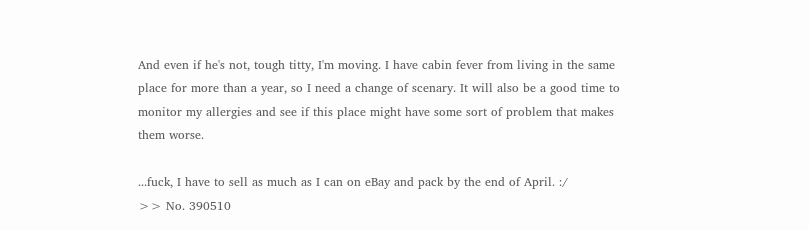And even if he's not, tough titty, I'm moving. I have cabin fever from living in the same place for more than a year, so I need a change of scenary. It will also be a good time to monitor my allergies and see if this place might have some sort of problem that makes them worse.

...fuck, I have to sell as much as I can on eBay and pack by the end of April. :/
>> No. 390510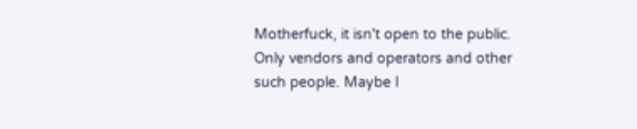Motherfuck, it isn't open to the public. Only vendors and operators and other such people. Maybe I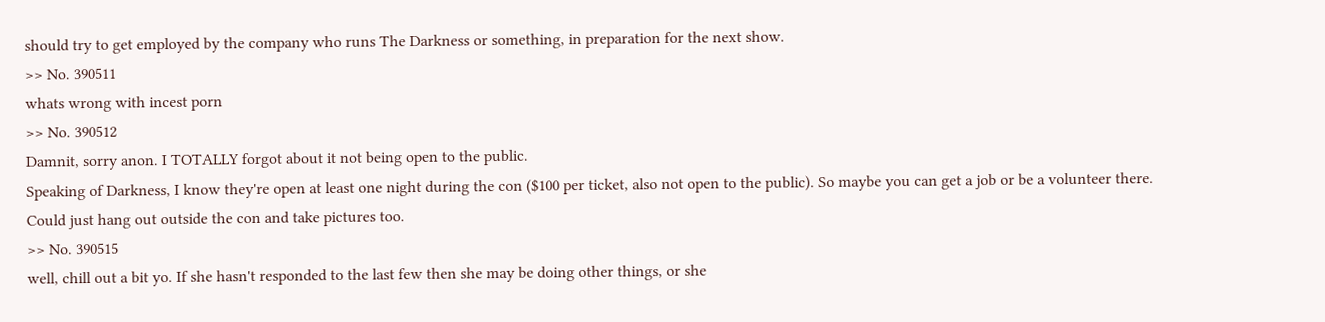should try to get employed by the company who runs The Darkness or something, in preparation for the next show.
>> No. 390511
whats wrong with incest porn
>> No. 390512
Damnit, sorry anon. I TOTALLY forgot about it not being open to the public.
Speaking of Darkness, I know they're open at least one night during the con ($100 per ticket, also not open to the public). So maybe you can get a job or be a volunteer there.
Could just hang out outside the con and take pictures too.
>> No. 390515
well, chill out a bit yo. If she hasn't responded to the last few then she may be doing other things, or she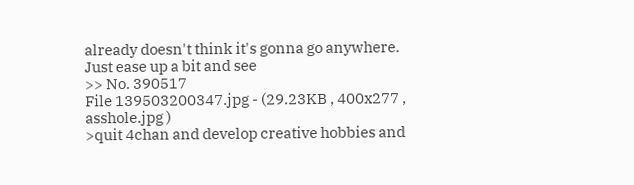already doesn't think it's gonna go anywhere. Just ease up a bit and see
>> No. 390517
File 139503200347.jpg - (29.23KB , 400x277 , asshole.jpg )
>quit 4chan and develop creative hobbies and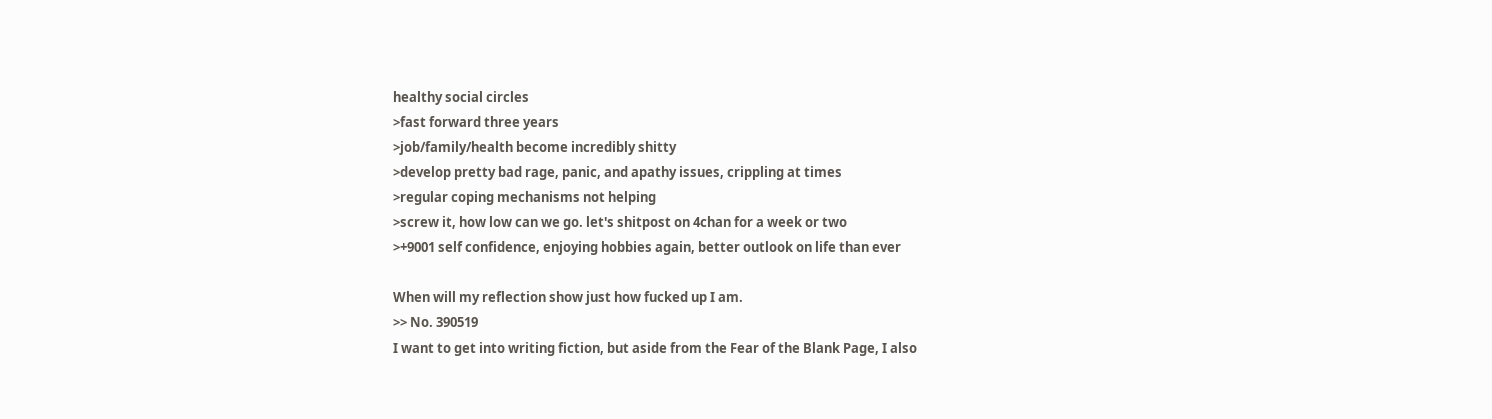healthy social circles
>fast forward three years
>job/family/health become incredibly shitty
>develop pretty bad rage, panic, and apathy issues, crippling at times
>regular coping mechanisms not helping
>screw it, how low can we go. let's shitpost on 4chan for a week or two
>+9001 self confidence, enjoying hobbies again, better outlook on life than ever

When will my reflection show just how fucked up I am.
>> No. 390519
I want to get into writing fiction, but aside from the Fear of the Blank Page, I also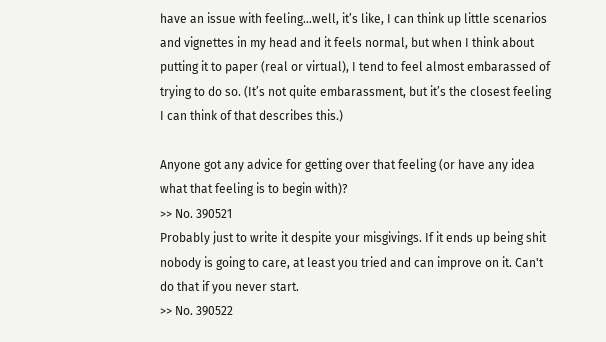have an issue with feeling…well, it’s like, I can think up little scenarios and vignettes in my head and it feels normal, but when I think about putting it to paper (real or virtual), I tend to feel almost embarassed of trying to do so. (It’s not quite embarassment, but it’s the closest feeling I can think of that describes this.)

Anyone got any advice for getting over that feeling (or have any idea what that feeling is to begin with)?
>> No. 390521
Probably just to write it despite your misgivings. If it ends up being shit nobody is going to care, at least you tried and can improve on it. Can't do that if you never start.
>> No. 390522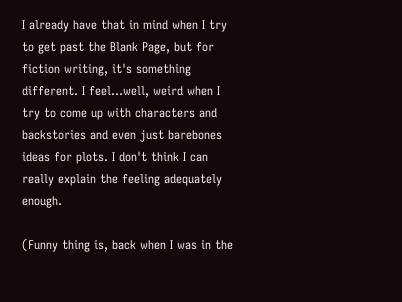I already have that in mind when I try to get past the Blank Page, but for fiction writing, it's something different. I feel...well, weird when I try to come up with characters and backstories and even just barebones ideas for plots. I don't think I can really explain the feeling adequately enough.

(Funny thing is, back when I was in the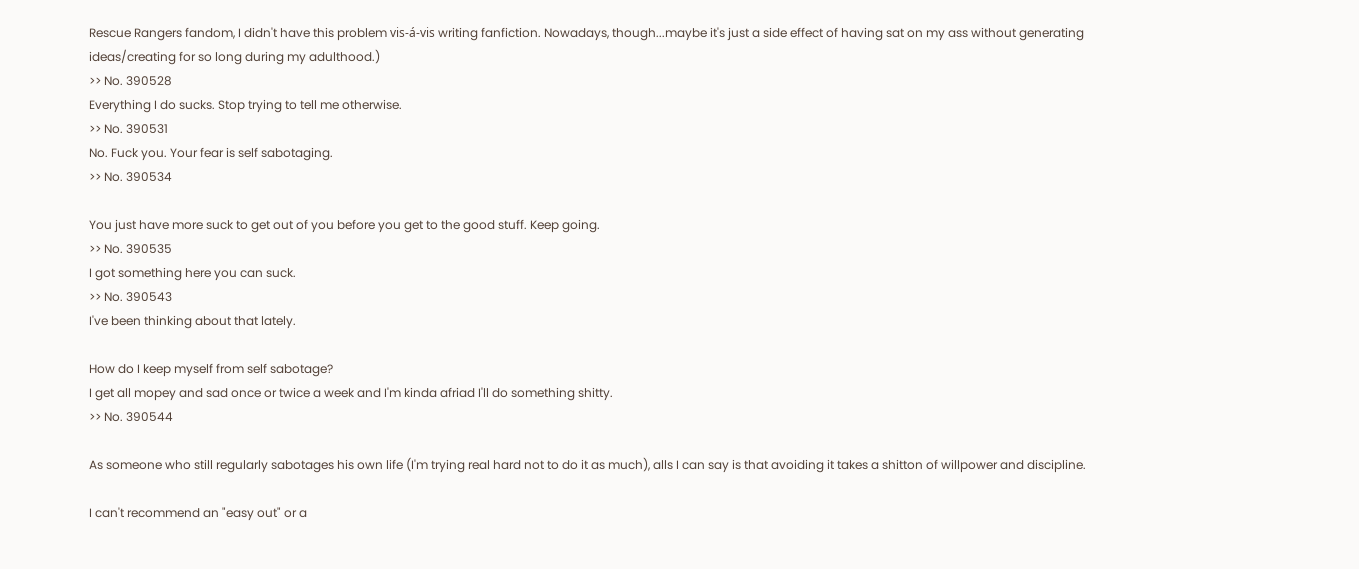Rescue Rangers fandom, I didn't have this problem vis-á-vis writing fanfiction. Nowadays, though...maybe it's just a side effect of having sat on my ass without generating ideas/creating for so long during my adulthood.)
>> No. 390528
Everything I do sucks. Stop trying to tell me otherwise.
>> No. 390531
No. Fuck you. Your fear is self sabotaging.
>> No. 390534

You just have more suck to get out of you before you get to the good stuff. Keep going.
>> No. 390535
I got something here you can suck.
>> No. 390543
I've been thinking about that lately.

How do I keep myself from self sabotage?
I get all mopey and sad once or twice a week and I'm kinda afriad I'll do something shitty.
>> No. 390544

As someone who still regularly sabotages his own life (I'm trying real hard not to do it as much), alls I can say is that avoiding it takes a shitton of willpower and discipline.

I can't recommend an "easy out" or a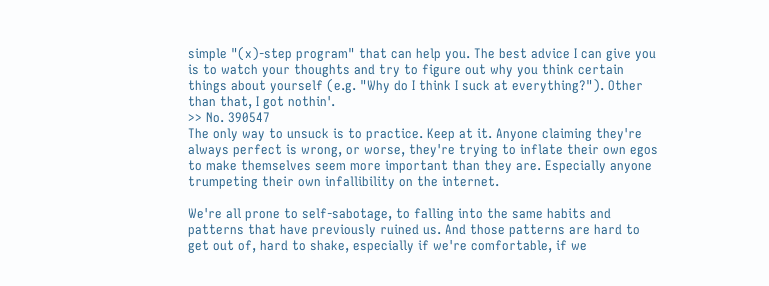simple "(x)-step program" that can help you. The best advice I can give you is to watch your thoughts and try to figure out why you think certain things about yourself (e.g. "Why do I think I suck at everything?"). Other than that, I got nothin'.
>> No. 390547
The only way to unsuck is to practice. Keep at it. Anyone claiming they're always perfect is wrong, or worse, they're trying to inflate their own egos to make themselves seem more important than they are. Especially anyone trumpeting their own infallibility on the internet.

We're all prone to self-sabotage, to falling into the same habits and patterns that have previously ruined us. And those patterns are hard to get out of, hard to shake, especially if we're comfortable, if we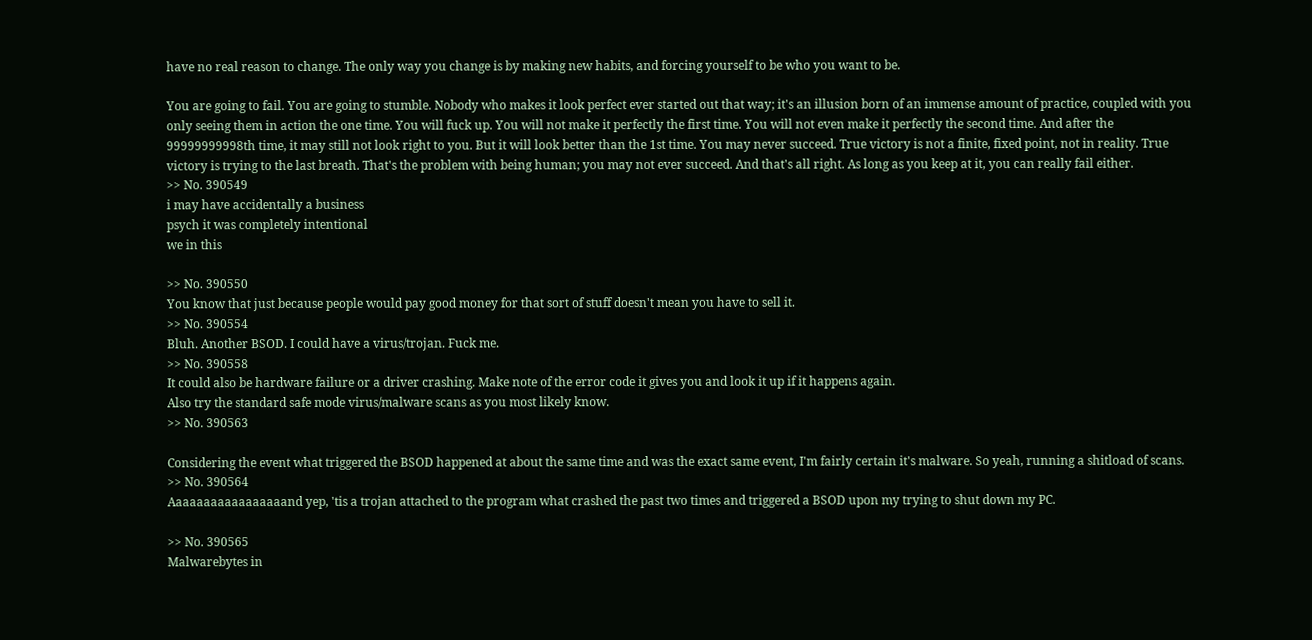have no real reason to change. The only way you change is by making new habits, and forcing yourself to be who you want to be.

You are going to fail. You are going to stumble. Nobody who makes it look perfect ever started out that way; it's an illusion born of an immense amount of practice, coupled with you only seeing them in action the one time. You will fuck up. You will not make it perfectly the first time. You will not even make it perfectly the second time. And after the 99999999998th time, it may still not look right to you. But it will look better than the 1st time. You may never succeed. True victory is not a finite, fixed point, not in reality. True victory is trying to the last breath. That's the problem with being human; you may not ever succeed. And that's all right. As long as you keep at it, you can really fail either.
>> No. 390549
i may have accidentally a business
psych it was completely intentional
we in this

>> No. 390550
You know that just because people would pay good money for that sort of stuff doesn't mean you have to sell it.
>> No. 390554
Bluh. Another BSOD. I could have a virus/trojan. Fuck me.
>> No. 390558
It could also be hardware failure or a driver crashing. Make note of the error code it gives you and look it up if it happens again.
Also try the standard safe mode virus/malware scans as you most likely know.
>> No. 390563

Considering the event what triggered the BSOD happened at about the same time and was the exact same event, I'm fairly certain it's malware. So yeah, running a shitload of scans.
>> No. 390564
Aaaaaaaaaaaaaaaaand yep, 'tis a trojan attached to the program what crashed the past two times and triggered a BSOD upon my trying to shut down my PC.

>> No. 390565
Malwarebytes in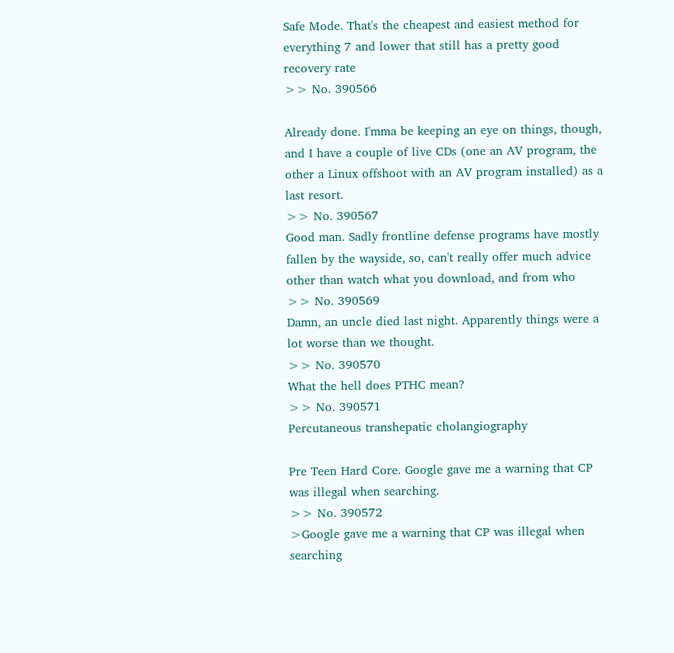Safe Mode. That's the cheapest and easiest method for everything 7 and lower that still has a pretty good recovery rate
>> No. 390566

Already done. I'mma be keeping an eye on things, though, and I have a couple of live CDs (one an AV program, the other a Linux offshoot with an AV program installed) as a last resort.
>> No. 390567
Good man. Sadly frontline defense programs have mostly fallen by the wayside, so, can't really offer much advice other than watch what you download, and from who
>> No. 390569
Damn, an uncle died last night. Apparently things were a lot worse than we thought.
>> No. 390570
What the hell does PTHC mean?
>> No. 390571
Percutaneous transhepatic cholangiography

Pre Teen Hard Core. Google gave me a warning that CP was illegal when searching.
>> No. 390572
>Google gave me a warning that CP was illegal when searching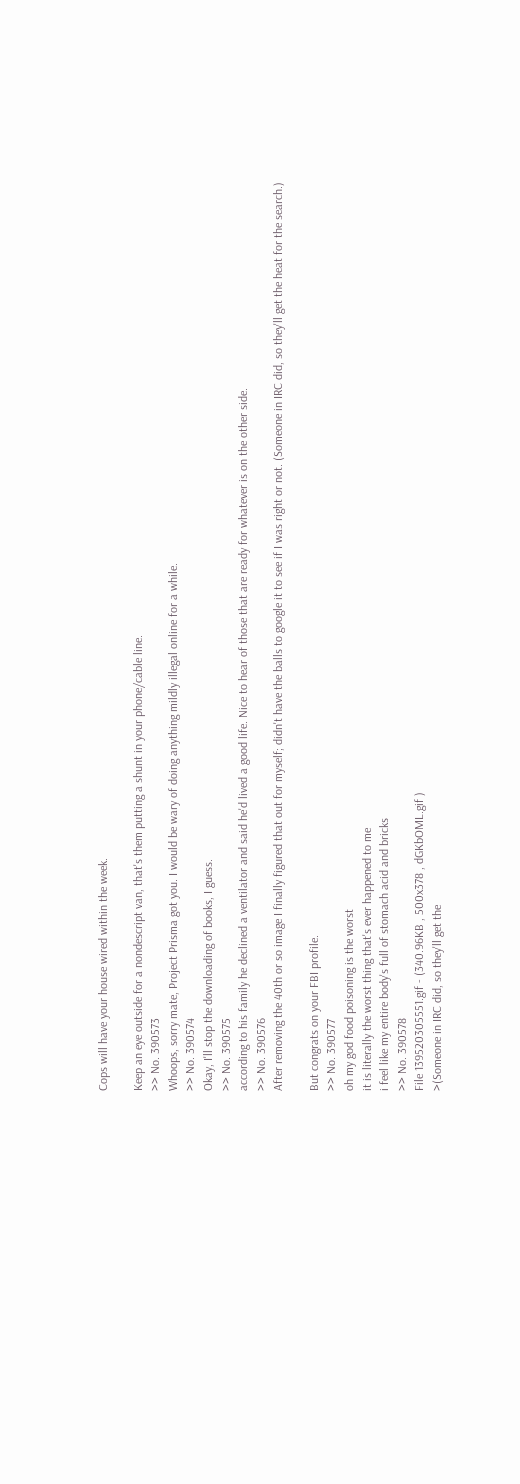Cops will have your house wired within the week.

Keep an eye outside for a nondescript van, that's them putting a shunt in your phone/cable line.
>> No. 390573
Whoops, sorry mate, Project Prisma got you. I would be wary of doing anything mildly illegal online for a while.
>> No. 390574
Okay, I'll stop the downloading of books, I guess.
>> No. 390575
according to his family he declined a ventilator and said he'd lived a good life. Nice to hear of those that are ready for whatever is on the other side.
>> No. 390576
After removing the 40th or so image I finally figured that out for myself; didn't have the balls to google it to see if I was right or not. (Someone in IRC did, so they'll get the heat for the search.)

But congrats on your FBI profile.
>> No. 390577
oh my god food poisoning is the worst
it is literally the worst thing that's ever happened to me
i feel like my entire body's full of stomach acid and bricks
>> No. 390578
File 139520305551.gif - (340.96KB , 500x378 , dGKbOML.gif )
>(Someone in IRC did, so they'll get the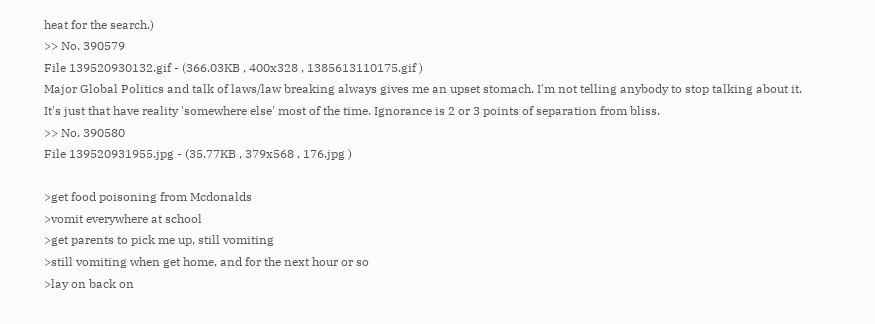heat for the search.)
>> No. 390579
File 139520930132.gif - (366.03KB , 400x328 , 1385613110175.gif )
Major Global Politics and talk of laws/law breaking always gives me an upset stomach. I'm not telling anybody to stop talking about it. It's just that have reality 'somewhere else' most of the time. Ignorance is 2 or 3 points of separation from bliss.
>> No. 390580
File 139520931955.jpg - (35.77KB , 379x568 , 176.jpg )

>get food poisoning from Mcdonalds
>vomit everywhere at school
>get parents to pick me up, still vomiting
>still vomiting when get home, and for the next hour or so
>lay on back on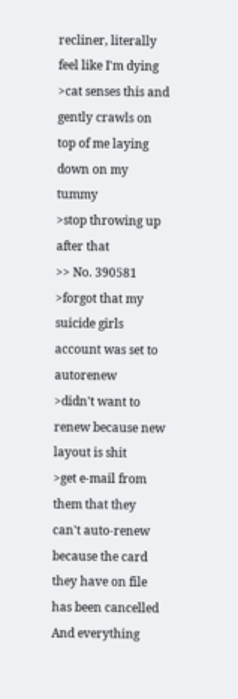recliner, literally feel like I'm dying
>cat senses this and gently crawls on top of me laying down on my tummy
>stop throwing up after that
>> No. 390581
>forgot that my suicide girls account was set to autorenew
>didn't want to renew because new layout is shit
>get e-mail from them that they can't auto-renew because the card they have on file has been cancelled
And everything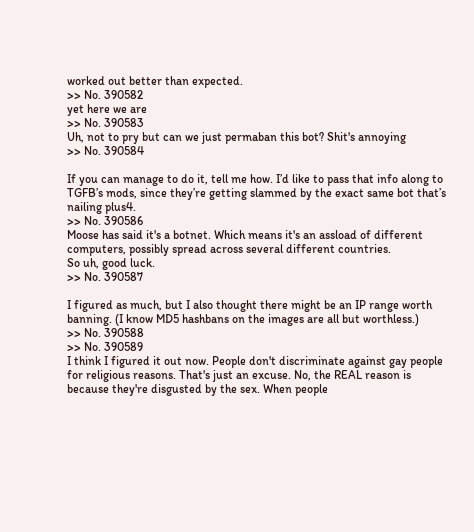worked out better than expected.
>> No. 390582
yet here we are
>> No. 390583
Uh, not to pry but can we just permaban this bot? Shit's annoying
>> No. 390584

If you can manage to do it, tell me how. I’d like to pass that info along to TGFB’s mods, since they’re getting slammed by the exact same bot that’s nailing plus4.
>> No. 390586
Moose has said it's a botnet. Which means it's an assload of different computers, possibly spread across several different countries.
So uh, good luck.
>> No. 390587

I figured as much, but I also thought there might be an IP range worth banning. (I know MD5 hashbans on the images are all but worthless.)
>> No. 390588
>> No. 390589
I think I figured it out now. People don't discriminate against gay people for religious reasons. That's just an excuse. No, the REAL reason is because they're disgusted by the sex. When people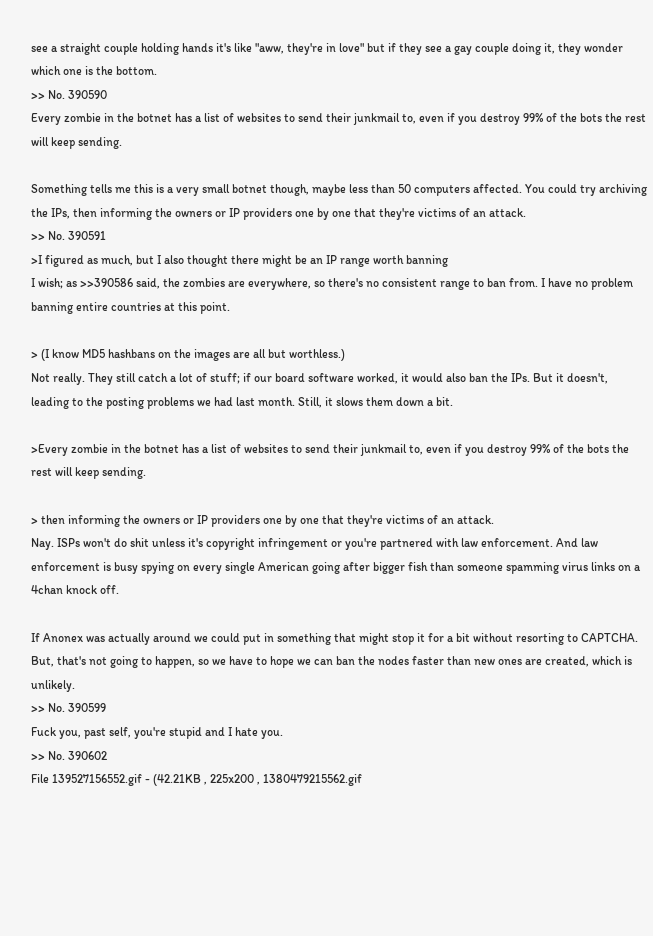see a straight couple holding hands it's like "aww, they're in love" but if they see a gay couple doing it, they wonder which one is the bottom.
>> No. 390590
Every zombie in the botnet has a list of websites to send their junkmail to, even if you destroy 99% of the bots the rest will keep sending.

Something tells me this is a very small botnet though, maybe less than 50 computers affected. You could try archiving the IPs, then informing the owners or IP providers one by one that they're victims of an attack.
>> No. 390591
>I figured as much, but I also thought there might be an IP range worth banning
I wish; as >>390586 said, the zombies are everywhere, so there's no consistent range to ban from. I have no problem banning entire countries at this point.

> (I know MD5 hashbans on the images are all but worthless.)
Not really. They still catch a lot of stuff; if our board software worked, it would also ban the IPs. But it doesn't, leading to the posting problems we had last month. Still, it slows them down a bit.

>Every zombie in the botnet has a list of websites to send their junkmail to, even if you destroy 99% of the bots the rest will keep sending.

> then informing the owners or IP providers one by one that they're victims of an attack.
Nay. ISPs won't do shit unless it's copyright infringement or you're partnered with law enforcement. And law enforcement is busy spying on every single American going after bigger fish than someone spamming virus links on a 4chan knock off.

If Anonex was actually around we could put in something that might stop it for a bit without resorting to CAPTCHA. But, that's not going to happen, so we have to hope we can ban the nodes faster than new ones are created, which is unlikely.
>> No. 390599
Fuck you, past self, you're stupid and I hate you.
>> No. 390602
File 139527156552.gif - (42.21KB , 225x200 , 1380479215562.gif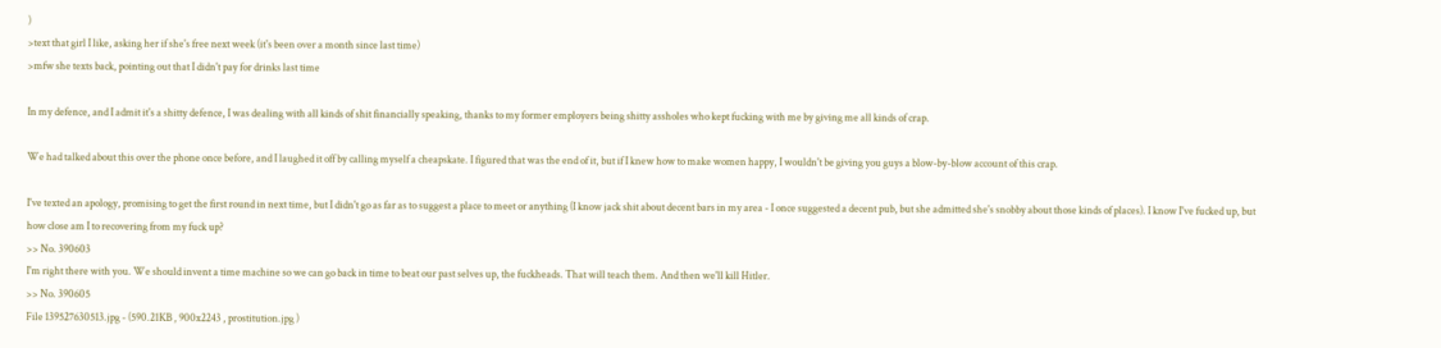)
>text that girl I like, asking her if she's free next week (it's been over a month since last time)
>mfw she texts back, pointing out that I didn't pay for drinks last time

In my defence, and I admit it's a shitty defence, I was dealing with all kinds of shit financially speaking, thanks to my former employers being shitty assholes who kept fucking with me by giving me all kinds of crap.

We had talked about this over the phone once before, and I laughed it off by calling myself a cheapskate. I figured that was the end of it, but if I knew how to make women happy, I wouldn't be giving you guys a blow-by-blow account of this crap.

I've texted an apology, promising to get the first round in next time, but I didn't go as far as to suggest a place to meet or anything (I know jack shit about decent bars in my area - I once suggested a decent pub, but she admitted she's snobby about those kinds of places). I know I've fucked up, but how close am I to recovering from my fuck up?
>> No. 390603
I'm right there with you. We should invent a time machine so we can go back in time to beat our past selves up, the fuckheads. That will teach them. And then we'll kill Hitler.
>> No. 390605
File 139527630513.jpg - (590.21KB , 900x2243 , prostitution.jpg )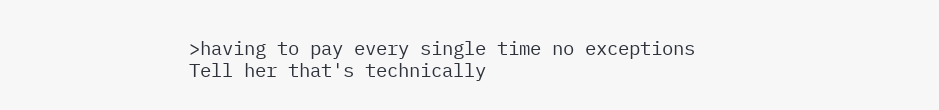>having to pay every single time no exceptions
Tell her that's technically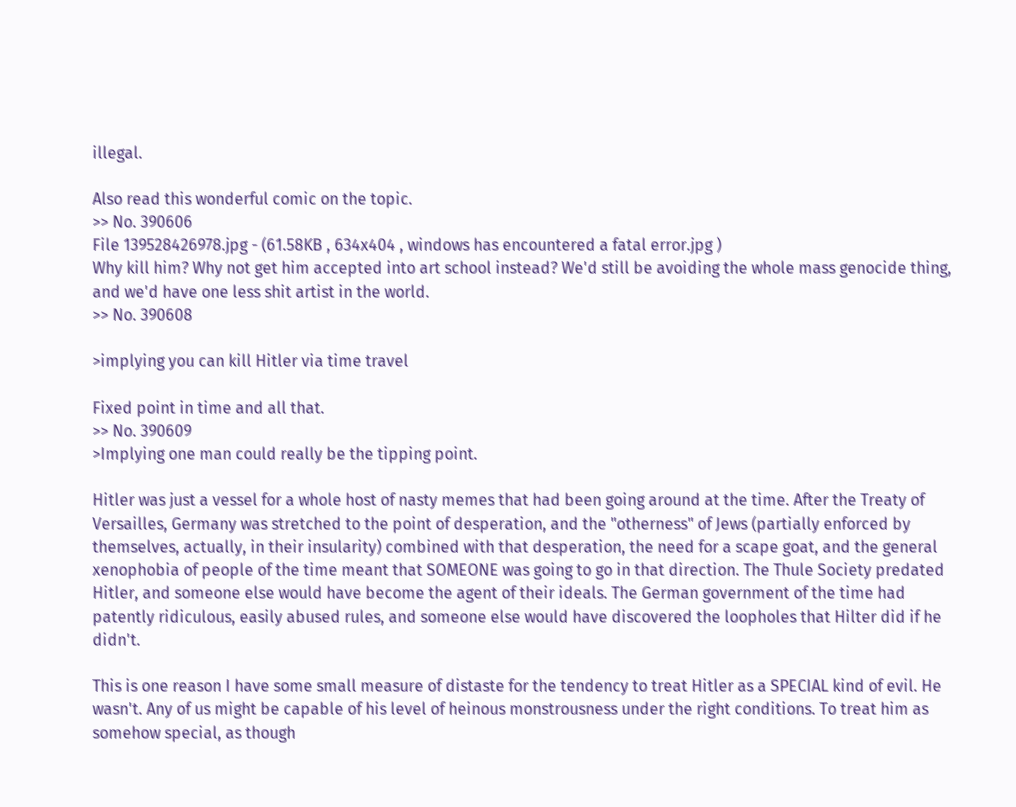illegal.

Also read this wonderful comic on the topic.
>> No. 390606
File 139528426978.jpg - (61.58KB , 634x404 , windows has encountered a fatal error.jpg )
Why kill him? Why not get him accepted into art school instead? We'd still be avoiding the whole mass genocide thing, and we'd have one less shit artist in the world.
>> No. 390608

>implying you can kill Hitler via time travel

Fixed point in time and all that.
>> No. 390609
>Implying one man could really be the tipping point.

Hitler was just a vessel for a whole host of nasty memes that had been going around at the time. After the Treaty of Versailles, Germany was stretched to the point of desperation, and the "otherness" of Jews (partially enforced by themselves, actually, in their insularity) combined with that desperation, the need for a scape goat, and the general xenophobia of people of the time meant that SOMEONE was going to go in that direction. The Thule Society predated Hitler, and someone else would have become the agent of their ideals. The German government of the time had patently ridiculous, easily abused rules, and someone else would have discovered the loopholes that Hilter did if he didn't.

This is one reason I have some small measure of distaste for the tendency to treat Hitler as a SPECIAL kind of evil. He wasn't. Any of us might be capable of his level of heinous monstrousness under the right conditions. To treat him as somehow special, as though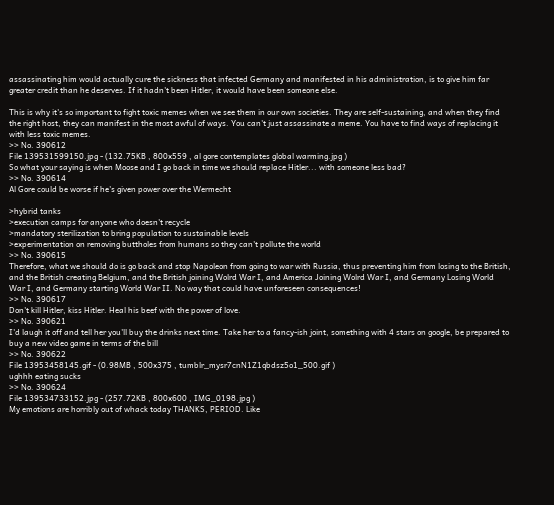assassinating him would actually cure the sickness that infected Germany and manifested in his administration, is to give him far greater credit than he deserves. If it hadn't been Hitler, it would have been someone else.

This is why it's so important to fight toxic memes when we see them in our own societies. They are self-sustaining, and when they find the right host, they can manifest in the most awful of ways. You can't just assassinate a meme. You have to find ways of replacing it with less toxic memes.
>> No. 390612
File 139531599150.jpg - (132.75KB , 800x559 , al gore contemplates global warming.jpg )
So what your saying is when Moose and I go back in time we should replace Hitler... with someone less bad?
>> No. 390614
Al Gore could be worse if he's given power over the Wermecht

>hybrid tanks
>execution camps for anyone who doesn't recycle
>mandatory sterilization to bring population to sustainable levels
>experimentation on removing buttholes from humans so they can't pollute the world
>> No. 390615
Therefore, what we should do is go back and stop Napoleon from going to war with Russia, thus preventing him from losing to the British, and the British creating Belgium, and the British joining Wolrd War I, and America Joining Wolrd War I, and Germany Losing World War I, and Germany starting World War II. No way that could have unforeseen consequences!
>> No. 390617
Don't kill Hitler, kiss Hitler. Heal his beef with the power of love.
>> No. 390621
I'd laugh it off and tell her you'll buy the drinks next time. Take her to a fancy-ish joint, something with 4 stars on google, be prepared to buy a new video game in terms of the bill
>> No. 390622
File 13953458145.gif - (0.98MB , 500x375 , tumblr_mysr7cnN1Z1qbdsz5o1_500.gif )
ughhh eating sucks
>> No. 390624
File 139534733152.jpg - (257.72KB , 800x600 , IMG_0198.jpg )
My emotions are horribly out of whack today THANKS, PERIOD. Like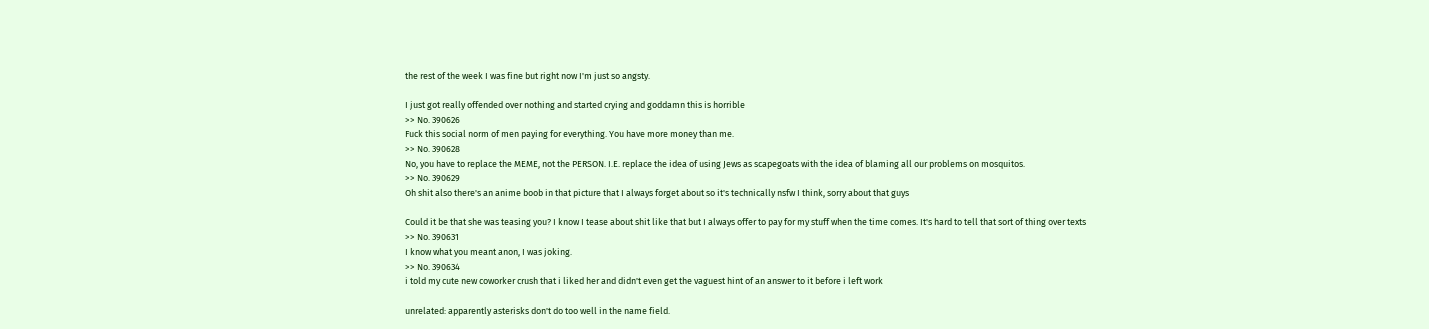the rest of the week I was fine but right now I'm just so angsty.

I just got really offended over nothing and started crying and goddamn this is horrible
>> No. 390626
Fuck this social norm of men paying for everything. You have more money than me.
>> No. 390628
No, you have to replace the MEME, not the PERSON. I.E. replace the idea of using Jews as scapegoats with the idea of blaming all our problems on mosquitos.
>> No. 390629
Oh shit also there's an anime boob in that picture that I always forget about so it's technically nsfw I think, sorry about that guys

Could it be that she was teasing you? I know I tease about shit like that but I always offer to pay for my stuff when the time comes. It's hard to tell that sort of thing over texts
>> No. 390631
I know what you meant anon, I was joking.
>> No. 390634
i told my cute new coworker crush that i liked her and didn't even get the vaguest hint of an answer to it before i left work

unrelated: apparently asterisks don't do too well in the name field.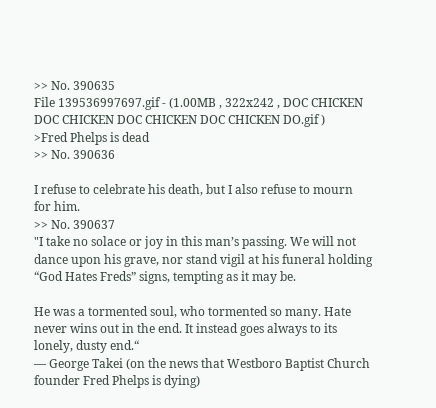>> No. 390635
File 139536997697.gif - (1.00MB , 322x242 , DOC CHICKEN DOC CHICKEN DOC CHICKEN DOC CHICKEN DO.gif )
>Fred Phelps is dead
>> No. 390636

I refuse to celebrate his death, but I also refuse to mourn for him.
>> No. 390637
"I take no solace or joy in this man’s passing. We will not dance upon his grave, nor stand vigil at his funeral holding “God Hates Freds” signs, tempting as it may be.

He was a tormented soul, who tormented so many. Hate never wins out in the end. It instead goes always to its lonely, dusty end.“
— George Takei (on the news that Westboro Baptist Church founder Fred Phelps is dying)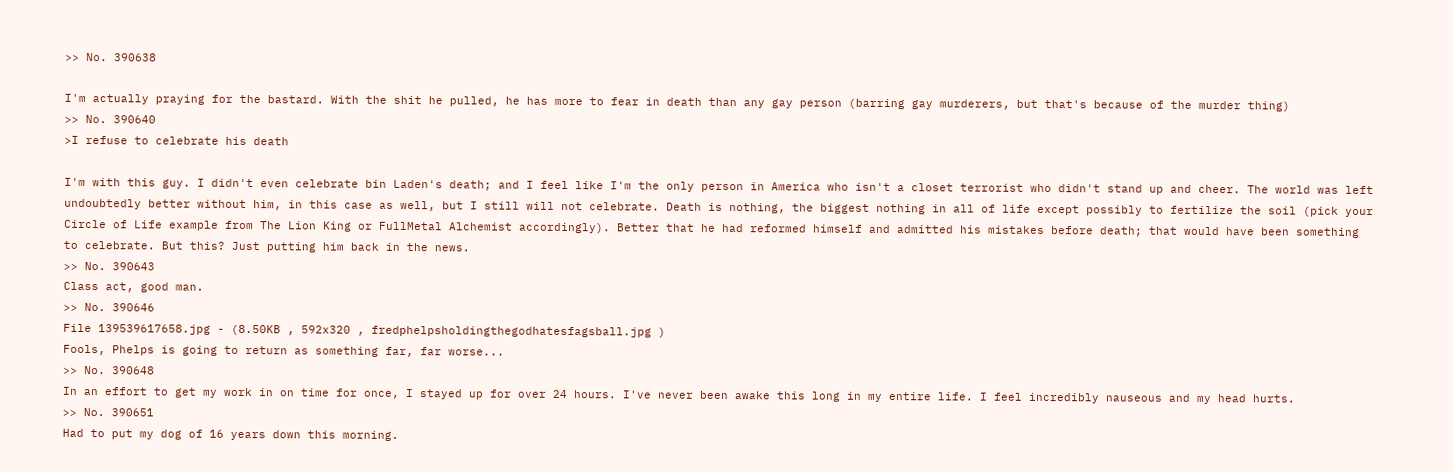>> No. 390638

I'm actually praying for the bastard. With the shit he pulled, he has more to fear in death than any gay person (barring gay murderers, but that's because of the murder thing)
>> No. 390640
>I refuse to celebrate his death

I'm with this guy. I didn't even celebrate bin Laden's death; and I feel like I'm the only person in America who isn't a closet terrorist who didn't stand up and cheer. The world was left undoubtedly better without him, in this case as well, but I still will not celebrate. Death is nothing, the biggest nothing in all of life except possibly to fertilize the soil (pick your Circle of Life example from The Lion King or FullMetal Alchemist accordingly). Better that he had reformed himself and admitted his mistakes before death; that would have been something to celebrate. But this? Just putting him back in the news.
>> No. 390643
Class act, good man.
>> No. 390646
File 139539617658.jpg - (8.50KB , 592x320 , fredphelpsholdingthegodhatesfagsball.jpg )
Fools, Phelps is going to return as something far, far worse...
>> No. 390648
In an effort to get my work in on time for once, I stayed up for over 24 hours. I've never been awake this long in my entire life. I feel incredibly nauseous and my head hurts.
>> No. 390651
Had to put my dog of 16 years down this morning.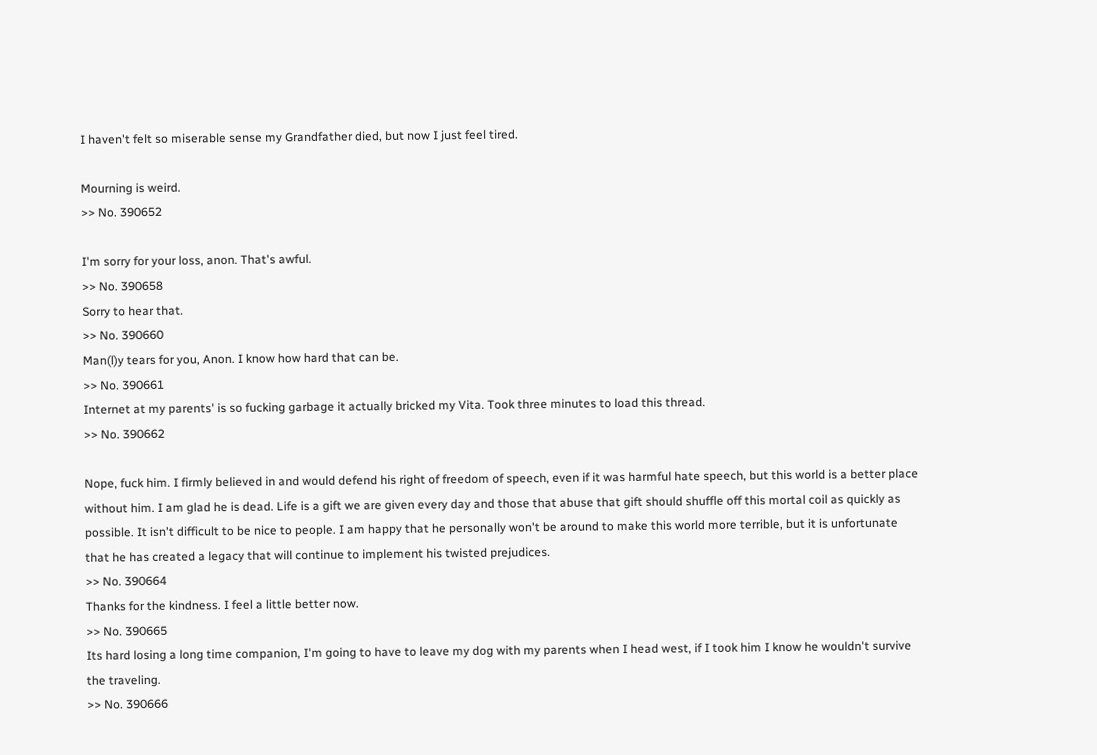I haven't felt so miserable sense my Grandfather died, but now I just feel tired.

Mourning is weird.
>> No. 390652

I'm sorry for your loss, anon. That's awful.
>> No. 390658
Sorry to hear that.
>> No. 390660
Man(l)y tears for you, Anon. I know how hard that can be.
>> No. 390661
Internet at my parents' is so fucking garbage it actually bricked my Vita. Took three minutes to load this thread.
>> No. 390662

Nope, fuck him. I firmly believed in and would defend his right of freedom of speech, even if it was harmful hate speech, but this world is a better place without him. I am glad he is dead. Life is a gift we are given every day and those that abuse that gift should shuffle off this mortal coil as quickly as possible. It isn't difficult to be nice to people. I am happy that he personally won't be around to make this world more terrible, but it is unfortunate that he has created a legacy that will continue to implement his twisted prejudices.
>> No. 390664
Thanks for the kindness. I feel a little better now.
>> No. 390665
Its hard losing a long time companion, I'm going to have to leave my dog with my parents when I head west, if I took him I know he wouldn't survive the traveling.
>> No. 390666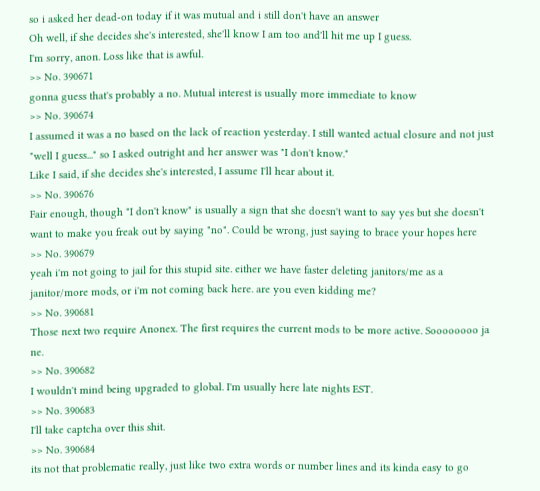so i asked her dead-on today if it was mutual and i still don't have an answer
Oh well, if she decides she's interested, she'll know I am too and'll hit me up I guess.
I'm sorry, anon. Loss like that is awful.
>> No. 390671
gonna guess that's probably a no. Mutual interest is usually more immediate to know
>> No. 390674
I assumed it was a no based on the lack of reaction yesterday. I still wanted actual closure and not just "well I guess..." so I asked outright and her answer was "I don't know."
Like I said, if she decides she's interested, I assume I'll hear about it.
>> No. 390676
Fair enough, though "I don't know" is usually a sign that she doesn't want to say yes but she doesn't want to make you freak out by saying "no". Could be wrong, just saying to brace your hopes here
>> No. 390679
yeah i'm not going to jail for this stupid site. either we have faster deleting janitors/me as a janitor/more mods, or i'm not coming back here. are you even kidding me?
>> No. 390681
Those next two require Anonex. The first requires the current mods to be more active. Soooooooo ja ne.
>> No. 390682
I wouldn't mind being upgraded to global. I'm usually here late nights EST.
>> No. 390683
I'll take captcha over this shit.
>> No. 390684
its not that problematic really, just like two extra words or number lines and its kinda easy to go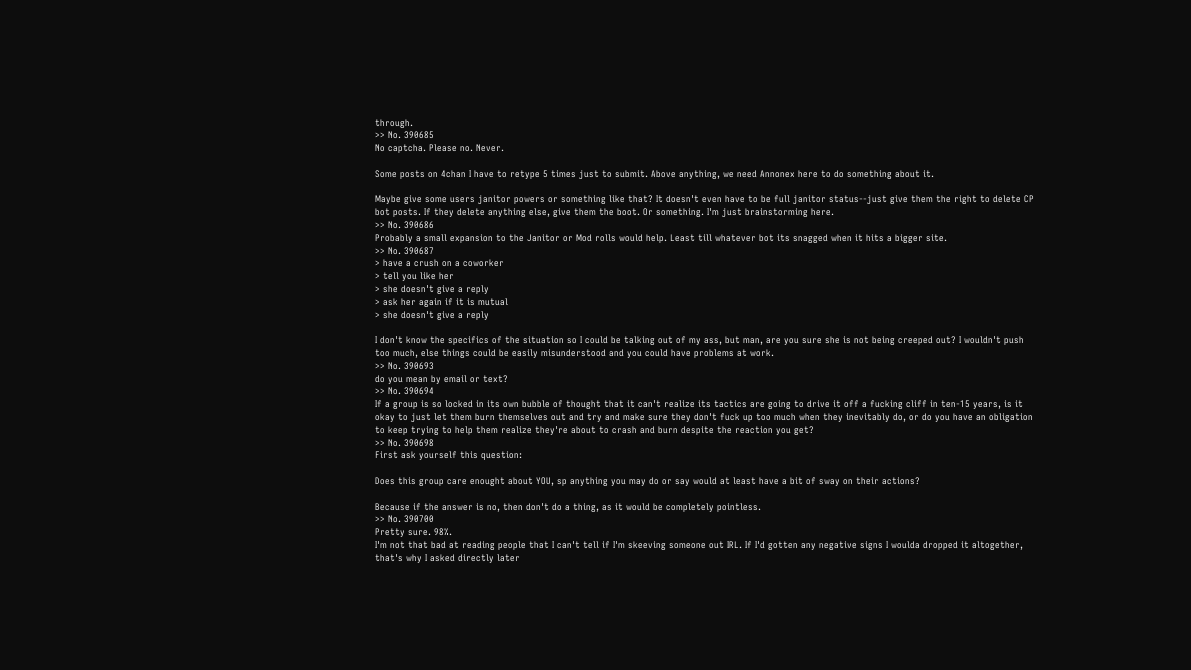through.
>> No. 390685
No captcha. Please no. Never.

Some posts on 4chan I have to retype 5 times just to submit. Above anything, we need Annonex here to do something about it.

Maybe give some users janitor powers or something like that? It doesn't even have to be full janitor status--just give them the right to delete CP bot posts. If they delete anything else, give them the boot. Or something. I'm just brainstorming here.
>> No. 390686
Probably a small expansion to the Janitor or Mod rolls would help. Least till whatever bot its snagged when it hits a bigger site.
>> No. 390687
> have a crush on a coworker
> tell you like her
> she doesn't give a reply
> ask her again if it is mutual
> she doesn't give a reply

I don't know the specifics of the situation so I could be talking out of my ass, but man, are you sure she is not being creeped out? I wouldn't push too much, else things could be easily misunderstood and you could have problems at work.
>> No. 390693
do you mean by email or text?
>> No. 390694
If a group is so locked in its own bubble of thought that it can't realize its tactics are going to drive it off a fucking cliff in ten-15 years, is it okay to just let them burn themselves out and try and make sure they don't fuck up too much when they inevitably do, or do you have an obligation to keep trying to help them realize they're about to crash and burn despite the reaction you get?
>> No. 390698
First ask yourself this question:

Does this group care enought about YOU, sp anything you may do or say would at least have a bit of sway on their actions?

Because if the answer is no, then don't do a thing, as it would be completely pointless.
>> No. 390700
Pretty sure. 98%.
I'm not that bad at reading people that I can't tell if I'm skeeving someone out IRL. If I'd gotten any negative signs I woulda dropped it altogether, that's why I asked directly later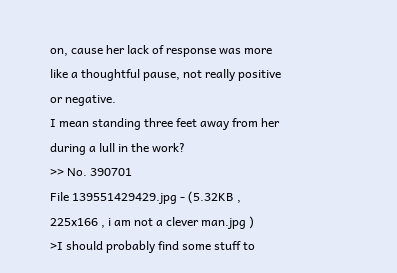on, cause her lack of response was more like a thoughtful pause, not really positive or negative.
I mean standing three feet away from her during a lull in the work?
>> No. 390701
File 139551429429.jpg - (5.32KB , 225x166 , i am not a clever man.jpg )
>I should probably find some stuff to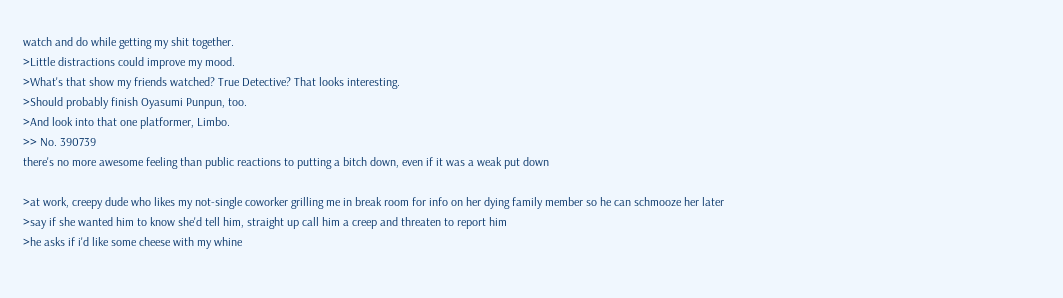watch and do while getting my shit together.
>Little distractions could improve my mood.
>What's that show my friends watched? True Detective? That looks interesting.
>Should probably finish Oyasumi Punpun, too.
>And look into that one platformer, Limbo.
>> No. 390739
there's no more awesome feeling than public reactions to putting a bitch down, even if it was a weak put down

>at work, creepy dude who likes my not-single coworker grilling me in break room for info on her dying family member so he can schmooze her later
>say if she wanted him to know she'd tell him, straight up call him a creep and threaten to report him
>he asks if i'd like some cheese with my whine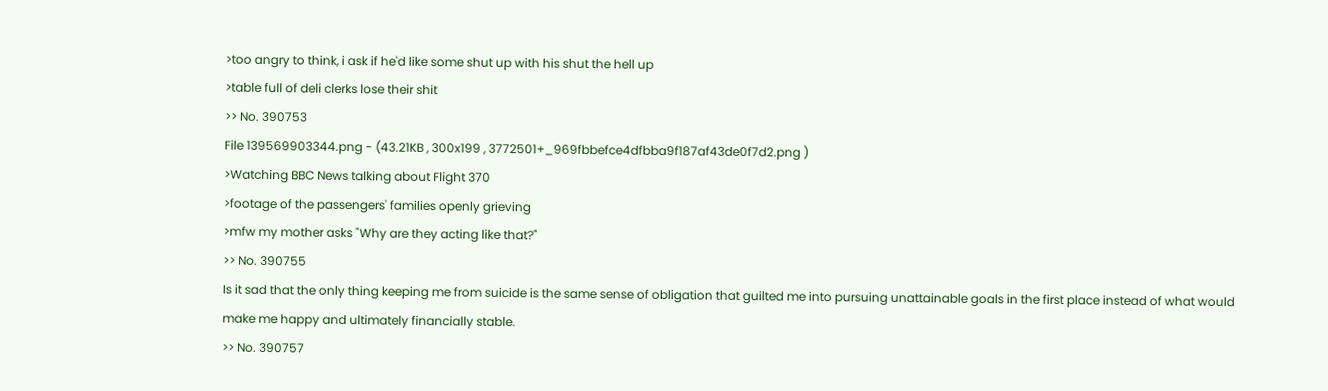>too angry to think, i ask if he'd like some shut up with his shut the hell up
>table full of deli clerks lose their shit
>> No. 390753
File 139569903344.png - (43.21KB , 300x199 , 3772501+_969fbbefce4dfbba9f187af43de0f7d2.png )
>Watching BBC News talking about Flight 370
>footage of the passengers' families openly grieving
>mfw my mother asks "Why are they acting like that?"
>> No. 390755
Is it sad that the only thing keeping me from suicide is the same sense of obligation that guilted me into pursuing unattainable goals in the first place instead of what would make me happy and ultimately financially stable.
>> No. 390757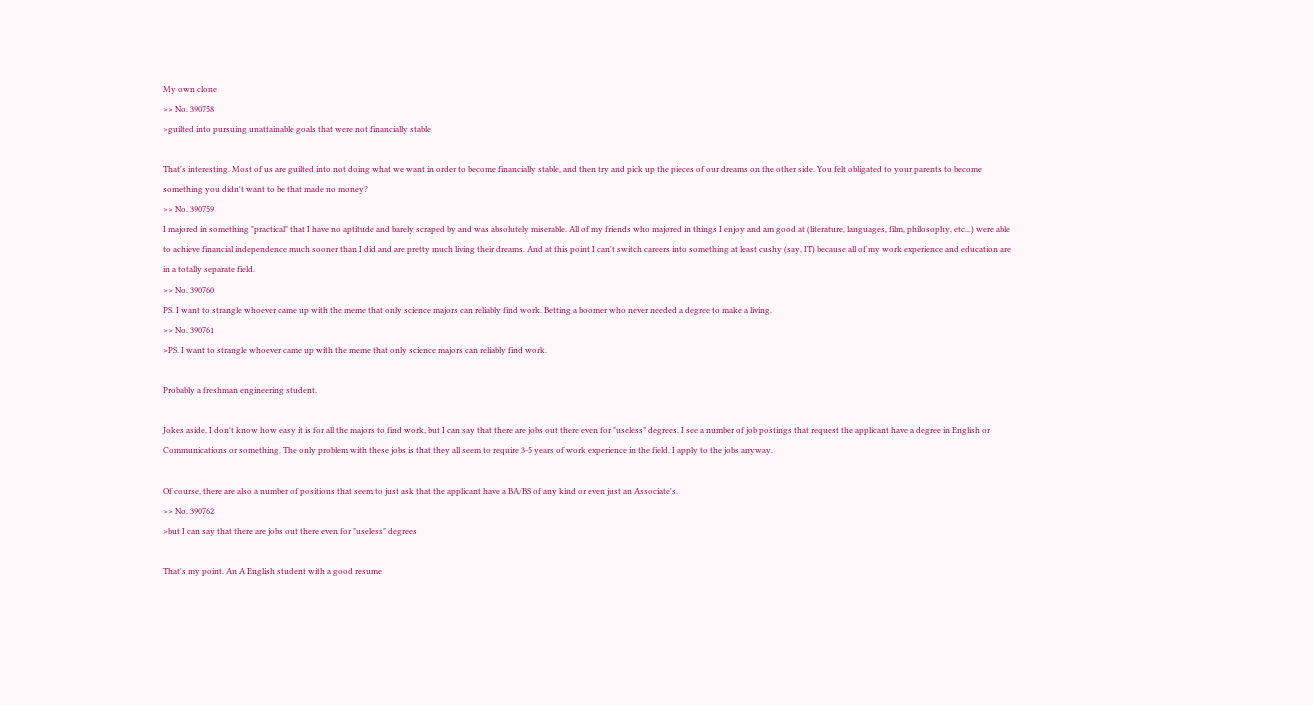My own clone
>> No. 390758
>guilted into pursuing unattainable goals that were not financially stable

That's interesting. Most of us are guilted into not doing what we want in order to become financially stable, and then try and pick up the pieces of our dreams on the other side. You felt obligated to your parents to become something you didn't want to be that made no money?
>> No. 390759
I majored in something "practical" that I have no aptitude and barely scraped by and was absolutely miserable. All of my friends who majored in things I enjoy and am good at (literature, languages, film, philosophy, etc...) were able to achieve financial independence much sooner than I did and are pretty much living their dreams. And at this point I can't switch careers into something at least cushy (say, IT) because all of my work experience and education are in a totally separate field.
>> No. 390760
PS. I want to strangle whoever came up with the meme that only science majors can reliably find work. Betting a boomer who never needed a degree to make a living.
>> No. 390761
>PS. I want to strangle whoever came up with the meme that only science majors can reliably find work.

Probably a freshman engineering student.

Jokes aside, I don't know how easy it is for all the majors to find work, but I can say that there are jobs out there even for "useless" degrees. I see a number of job postings that request the applicant have a degree in English or Communications or something. The only problem with these jobs is that they all seem to require 3-5 years of work experience in the field. I apply to the jobs anyway.

Of course, there are also a number of positions that seem to just ask that the applicant have a BA/BS of any kind or even just an Associate's.
>> No. 390762
>but I can say that there are jobs out there even for "useless" degrees

That's my point. An A English student with a good resume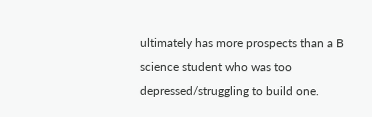ultimately has more prospects than a B science student who was too depressed/struggling to build one.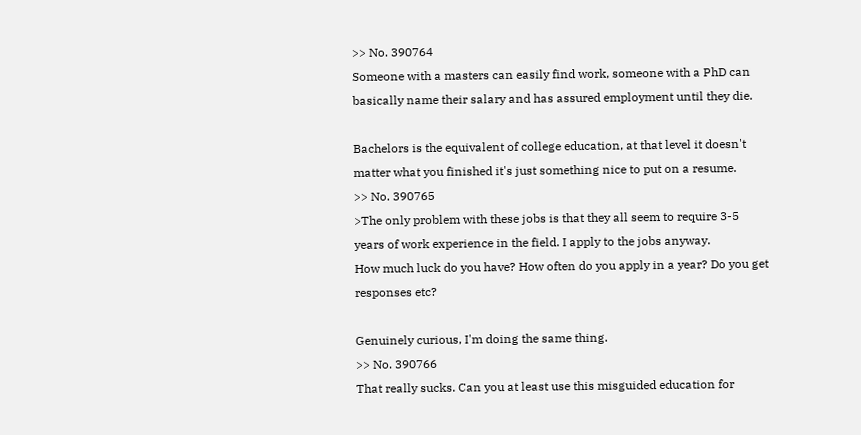>> No. 390764
Someone with a masters can easily find work, someone with a PhD can basically name their salary and has assured employment until they die.

Bachelors is the equivalent of college education, at that level it doesn't matter what you finished it's just something nice to put on a resume.
>> No. 390765
>The only problem with these jobs is that they all seem to require 3-5 years of work experience in the field. I apply to the jobs anyway.
How much luck do you have? How often do you apply in a year? Do you get responses etc?

Genuinely curious, I'm doing the same thing.
>> No. 390766
That really sucks. Can you at least use this misguided education for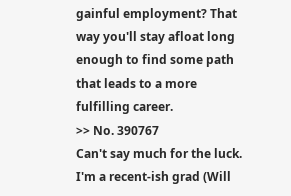gainful employment? That way you'll stay afloat long enough to find some path that leads to a more fulfilling career.
>> No. 390767
Can't say much for the luck. I'm a recent-ish grad (Will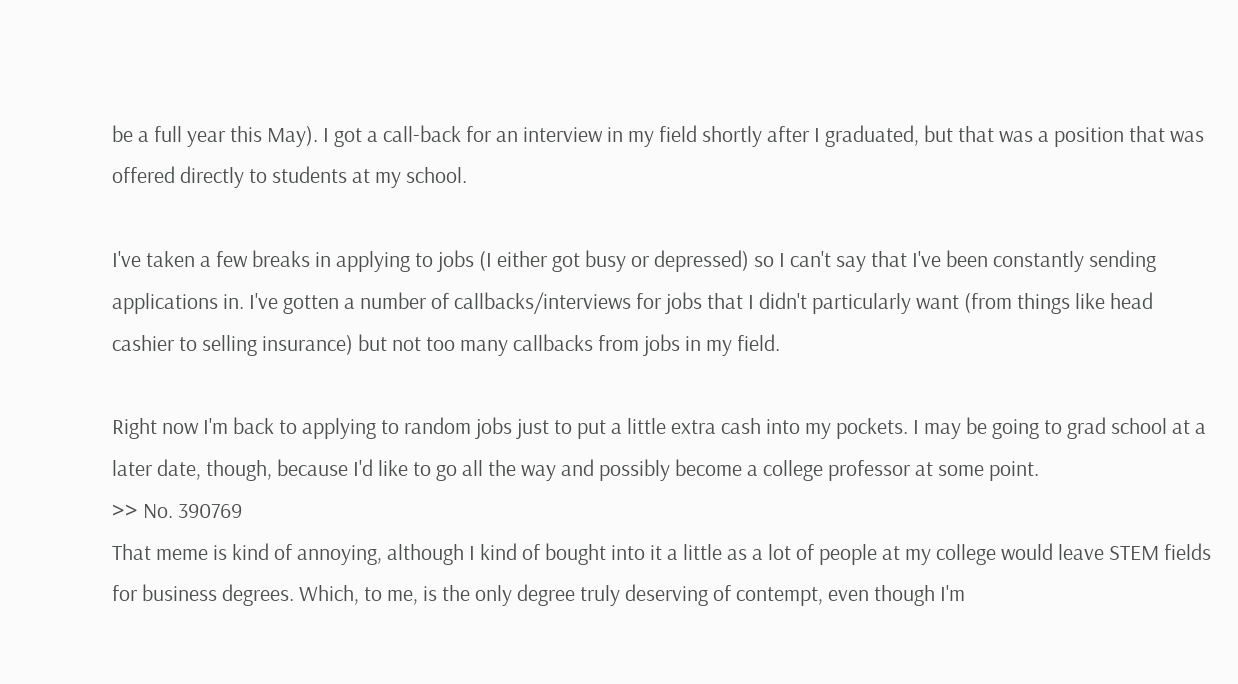be a full year this May). I got a call-back for an interview in my field shortly after I graduated, but that was a position that was offered directly to students at my school.

I've taken a few breaks in applying to jobs (I either got busy or depressed) so I can't say that I've been constantly sending applications in. I've gotten a number of callbacks/interviews for jobs that I didn't particularly want (from things like head cashier to selling insurance) but not too many callbacks from jobs in my field.

Right now I'm back to applying to random jobs just to put a little extra cash into my pockets. I may be going to grad school at a later date, though, because I'd like to go all the way and possibly become a college professor at some point.
>> No. 390769
That meme is kind of annoying, although I kind of bought into it a little as a lot of people at my college would leave STEM fields for business degrees. Which, to me, is the only degree truly deserving of contempt, even though I'm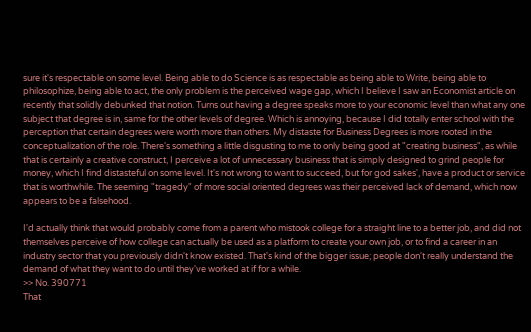sure it's respectable on some level. Being able to do Science is as respectable as being able to Write, being able to philosophize, being able to act, the only problem is the perceived wage gap, which I believe I saw an Economist article on recently that solidly debunked that notion. Turns out having a degree speaks more to your economic level than what any one subject that degree is in, same for the other levels of degree. Which is annoying, because I did totally enter school with the perception that certain degrees were worth more than others. My distaste for Business Degrees is more rooted in the conceptualization of the role. There's something a little disgusting to me to only being good at "creating business", as while that is certainly a creative construct, I perceive a lot of unnecessary business that is simply designed to grind people for money, which I find distasteful on some level. It's not wrong to want to succeed, but for god sakes', have a product or service that is worthwhile. The seeming "tragedy" of more social oriented degrees was their perceived lack of demand, which now appears to be a falsehood.

I'd actually think that would probably come from a parent who mistook college for a straight line to a better job, and did not themselves perceive of how college can actually be used as a platform to create your own job, or to find a career in an industry sector that you previously didn't know existed. That's kind of the bigger issue; people don't really understand the demand of what they want to do until they've worked at if for a while.
>> No. 390771
That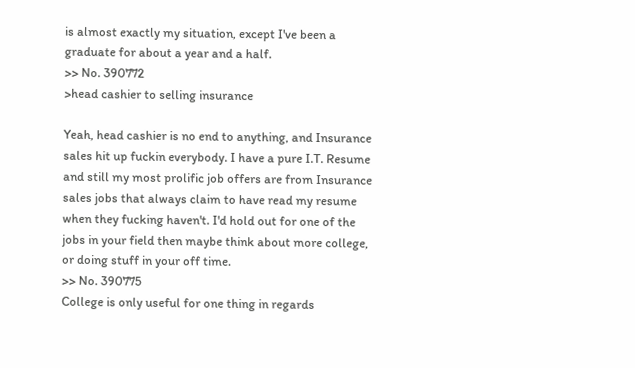is almost exactly my situation, except I've been a graduate for about a year and a half.
>> No. 390772
>head cashier to selling insurance

Yeah, head cashier is no end to anything, and Insurance sales hit up fuckin everybody. I have a pure I.T. Resume and still my most prolific job offers are from Insurance sales jobs that always claim to have read my resume when they fucking haven't. I'd hold out for one of the jobs in your field then maybe think about more college, or doing stuff in your off time.
>> No. 390775
College is only useful for one thing in regards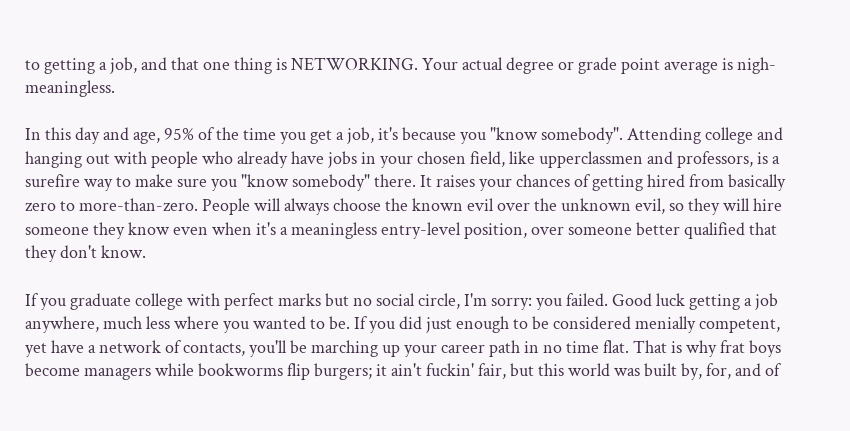to getting a job, and that one thing is NETWORKING. Your actual degree or grade point average is nigh-meaningless.

In this day and age, 95% of the time you get a job, it's because you "know somebody". Attending college and hanging out with people who already have jobs in your chosen field, like upperclassmen and professors, is a surefire way to make sure you "know somebody" there. It raises your chances of getting hired from basically zero to more-than-zero. People will always choose the known evil over the unknown evil, so they will hire someone they know even when it's a meaningless entry-level position, over someone better qualified that they don't know.

If you graduate college with perfect marks but no social circle, I'm sorry: you failed. Good luck getting a job anywhere, much less where you wanted to be. If you did just enough to be considered menially competent, yet have a network of contacts, you'll be marching up your career path in no time flat. That is why frat boys become managers while bookworms flip burgers; it ain't fuckin' fair, but this world was built by, for, and of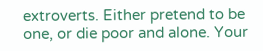extroverts. Either pretend to be one, or die poor and alone. Your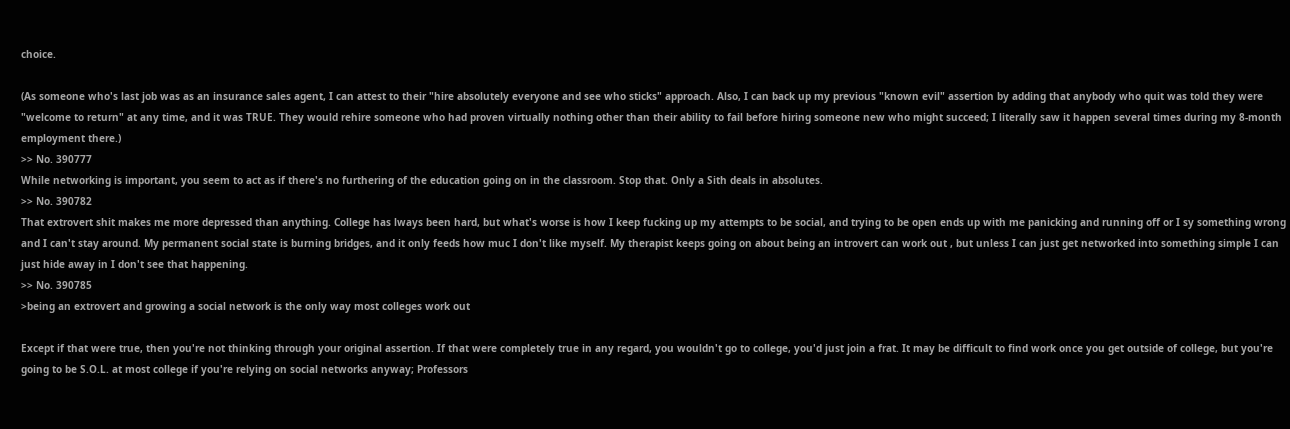choice.

(As someone who's last job was as an insurance sales agent, I can attest to their "hire absolutely everyone and see who sticks" approach. Also, I can back up my previous "known evil" assertion by adding that anybody who quit was told they were "welcome to return" at any time, and it was TRUE. They would rehire someone who had proven virtually nothing other than their ability to fail before hiring someone new who might succeed; I literally saw it happen several times during my 8-month employment there.)
>> No. 390777
While networking is important, you seem to act as if there's no furthering of the education going on in the classroom. Stop that. Only a Sith deals in absolutes.
>> No. 390782
That extrovert shit makes me more depressed than anything. College has lways been hard, but what's worse is how I keep fucking up my attempts to be social, and trying to be open ends up with me panicking and running off or I sy something wrong and I can't stay around. My permanent social state is burning bridges, and it only feeds how muc I don't like myself. My therapist keeps going on about being an introvert can work out , but unless I can just get networked into something simple I can just hide away in I don't see that happening.
>> No. 390785
>being an extrovert and growing a social network is the only way most colleges work out

Except if that were true, then you're not thinking through your original assertion. If that were completely true in any regard, you wouldn't go to college, you'd just join a frat. It may be difficult to find work once you get outside of college, but you're going to be S.O.L. at most college if you're relying on social networks anyway; Professors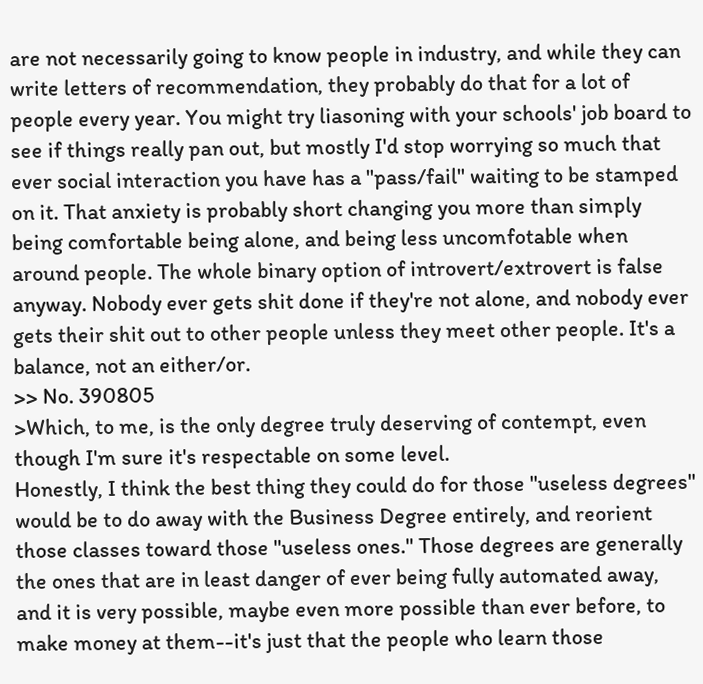are not necessarily going to know people in industry, and while they can write letters of recommendation, they probably do that for a lot of people every year. You might try liasoning with your schools' job board to see if things really pan out, but mostly I'd stop worrying so much that ever social interaction you have has a "pass/fail" waiting to be stamped on it. That anxiety is probably short changing you more than simply being comfortable being alone, and being less uncomfotable when around people. The whole binary option of introvert/extrovert is false anyway. Nobody ever gets shit done if they're not alone, and nobody ever gets their shit out to other people unless they meet other people. It's a balance, not an either/or.
>> No. 390805
>Which, to me, is the only degree truly deserving of contempt, even though I'm sure it's respectable on some level.
Honestly, I think the best thing they could do for those "useless degrees" would be to do away with the Business Degree entirely, and reorient those classes toward those "useless ones." Those degrees are generally the ones that are in least danger of ever being fully automated away, and it is very possible, maybe even more possible than ever before, to make money at them--it's just that the people who learn those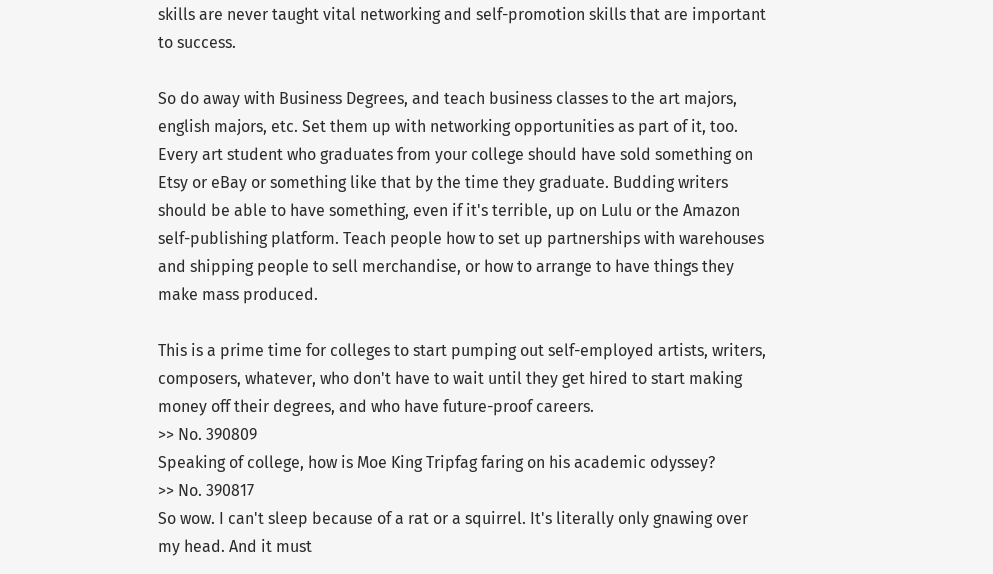skills are never taught vital networking and self-promotion skills that are important to success.

So do away with Business Degrees, and teach business classes to the art majors, english majors, etc. Set them up with networking opportunities as part of it, too. Every art student who graduates from your college should have sold something on Etsy or eBay or something like that by the time they graduate. Budding writers should be able to have something, even if it's terrible, up on Lulu or the Amazon self-publishing platform. Teach people how to set up partnerships with warehouses and shipping people to sell merchandise, or how to arrange to have things they make mass produced.

This is a prime time for colleges to start pumping out self-employed artists, writers, composers, whatever, who don't have to wait until they get hired to start making money off their degrees, and who have future-proof careers.
>> No. 390809
Speaking of college, how is Moe King Tripfag faring on his academic odyssey?
>> No. 390817
So wow. I can't sleep because of a rat or a squirrel. It's literally only gnawing over my head. And it must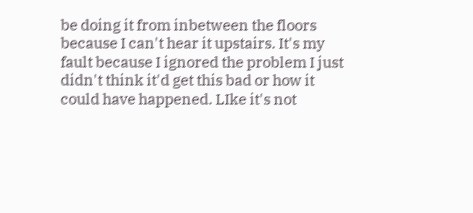be doing it from inbetween the floors because I can't hear it upstairs. It's my fault because I ignored the problem I just didn't think it'd get this bad or how it could have happened. LIke it's not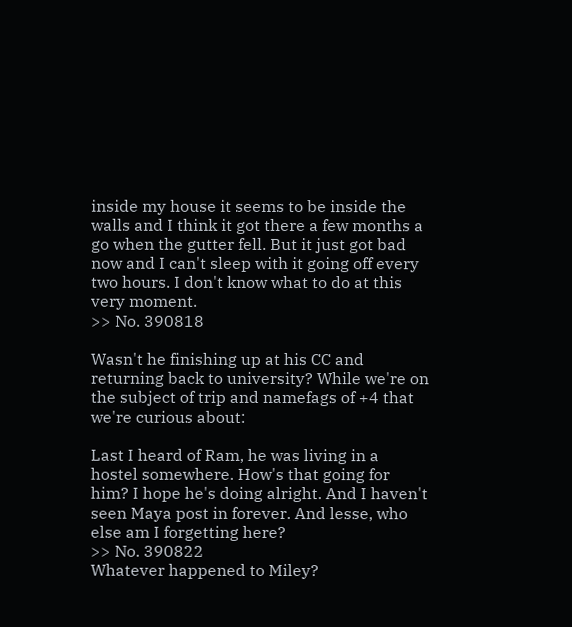inside my house it seems to be inside the walls and I think it got there a few months a go when the gutter fell. But it just got bad now and I can't sleep with it going off every two hours. I don't know what to do at this very moment.
>> No. 390818

Wasn't he finishing up at his CC and returning back to university? While we're on the subject of trip and namefags of +4 that we're curious about:

Last I heard of Ram, he was living in a hostel somewhere. How's that going for him? I hope he's doing alright. And I haven't seen Maya post in forever. And lesse, who else am I forgetting here?
>> No. 390822
Whatever happened to Miley?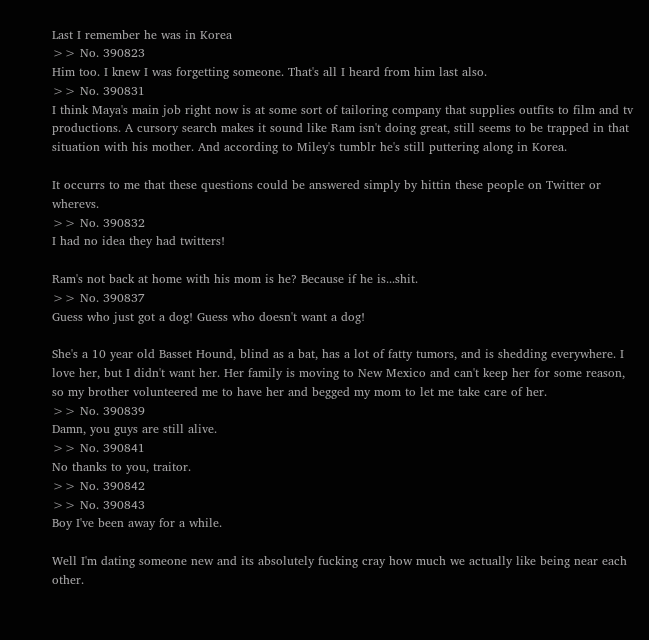Last I remember he was in Korea
>> No. 390823
Him too. I knew I was forgetting someone. That's all I heard from him last also.
>> No. 390831
I think Maya's main job right now is at some sort of tailoring company that supplies outfits to film and tv productions. A cursory search makes it sound like Ram isn't doing great, still seems to be trapped in that situation with his mother. And according to Miley's tumblr he's still puttering along in Korea.

It occurrs to me that these questions could be answered simply by hittin these people on Twitter or wherevs.
>> No. 390832
I had no idea they had twitters!

Ram's not back at home with his mom is he? Because if he is...shit.
>> No. 390837
Guess who just got a dog! Guess who doesn't want a dog!

She's a 10 year old Basset Hound, blind as a bat, has a lot of fatty tumors, and is shedding everywhere. I love her, but I didn't want her. Her family is moving to New Mexico and can't keep her for some reason, so my brother volunteered me to have her and begged my mom to let me take care of her.
>> No. 390839
Damn, you guys are still alive.
>> No. 390841
No thanks to you, traitor.
>> No. 390842
>> No. 390843
Boy I've been away for a while.

Well I'm dating someone new and its absolutely fucking cray how much we actually like being near each other.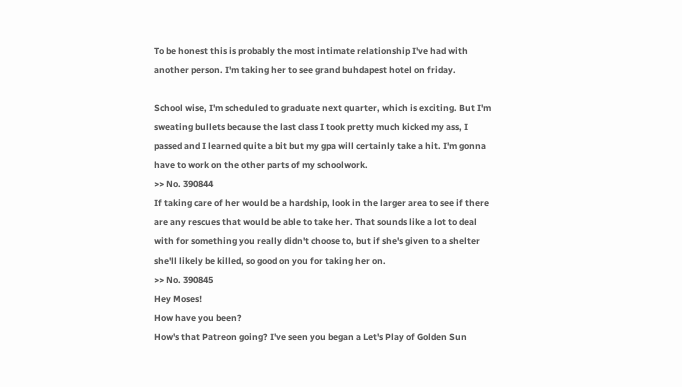To be honest this is probably the most intimate relationship I've had with another person. I'm taking her to see grand buhdapest hotel on friday.

School wise, I'm scheduled to graduate next quarter, which is exciting. But I'm sweating bullets because the last class I took pretty much kicked my ass, I passed and I learned quite a bit but my gpa will certainly take a hit. I'm gonna have to work on the other parts of my schoolwork.
>> No. 390844
If taking care of her would be a hardship, look in the larger area to see if there are any rescues that would be able to take her. That sounds like a lot to deal with for something you really didn't choose to, but if she's given to a shelter she'll likely be killed, so good on you for taking her on.
>> No. 390845
Hey Moses!
How have you been?
How's that Patreon going? I've seen you began a Let's Play of Golden Sun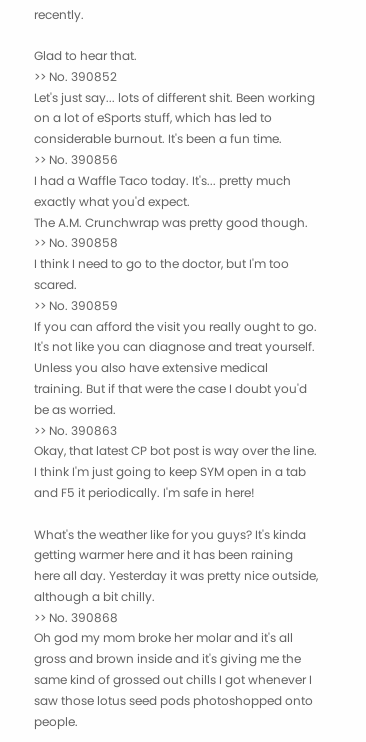recently.

Glad to hear that.
>> No. 390852
Let's just say... lots of different shit. Been working on a lot of eSports stuff, which has led to considerable burnout. It's been a fun time.
>> No. 390856
I had a Waffle Taco today. It's... pretty much exactly what you'd expect.
The A.M. Crunchwrap was pretty good though.
>> No. 390858
I think I need to go to the doctor, but I'm too scared.
>> No. 390859
If you can afford the visit you really ought to go. It's not like you can diagnose and treat yourself. Unless you also have extensive medical training. But if that were the case I doubt you'd be as worried.
>> No. 390863
Okay, that latest CP bot post is way over the line. I think I'm just going to keep SYM open in a tab and F5 it periodically. I'm safe in here!

What's the weather like for you guys? It's kinda getting warmer here and it has been raining here all day. Yesterday it was pretty nice outside, although a bit chilly.
>> No. 390868
Oh god my mom broke her molar and it's all gross and brown inside and it's giving me the same kind of grossed out chills I got whenever I saw those lotus seed pods photoshopped onto people.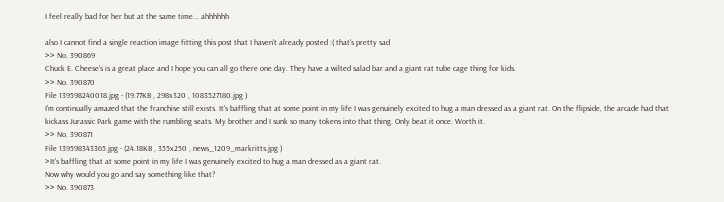I feel really bad for her but at the same time... ahhhhhh

also I cannot find a single reaction image fitting this post that I haven't already posted :( that's pretty sad
>> No. 390869
Chuck E. Cheese's is a great place and I hope you can all go there one day. They have a wilted salad bar and a giant rat tube cage thing for kids.
>> No. 390870
File 139598240018.jpg - (19.77KB , 298x320 , 1083527180.jpg )
I'm continually amazed that the franchise still exists. It's baffling that at some point in my life I was genuinely excited to hug a man dressed as a giant rat. On the flipside, the arcade had that kickass Jurassic Park game with the rumbling seats. My brother and I sunk so many tokens into that thing. Only beat it once. Worth it.
>> No. 390871
File 139598343365.jpg - (24.18KB , 355x250 , news_1209_markritts.jpg )
>It's baffling that at some point in my life I was genuinely excited to hug a man dressed as a giant rat.
Now why would you go and say something like that?
>> No. 390873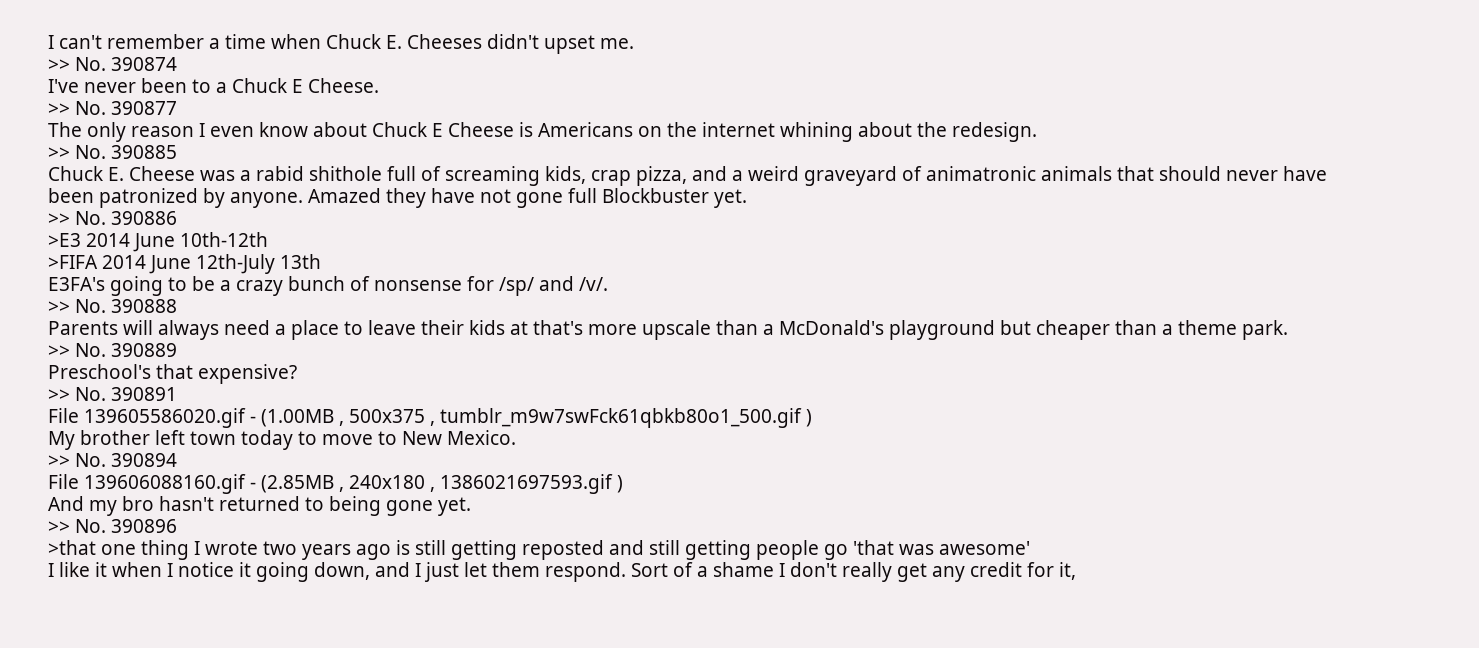I can't remember a time when Chuck E. Cheeses didn't upset me.
>> No. 390874
I've never been to a Chuck E Cheese.
>> No. 390877
The only reason I even know about Chuck E Cheese is Americans on the internet whining about the redesign.
>> No. 390885
Chuck E. Cheese was a rabid shithole full of screaming kids, crap pizza, and a weird graveyard of animatronic animals that should never have been patronized by anyone. Amazed they have not gone full Blockbuster yet.
>> No. 390886
>E3 2014 June 10th-12th
>FIFA 2014 June 12th-July 13th
E3FA's going to be a crazy bunch of nonsense for /sp/ and /v/.
>> No. 390888
Parents will always need a place to leave their kids at that's more upscale than a McDonald's playground but cheaper than a theme park.
>> No. 390889
Preschool's that expensive?
>> No. 390891
File 139605586020.gif - (1.00MB , 500x375 , tumblr_m9w7swFck61qbkb80o1_500.gif )
My brother left town today to move to New Mexico.
>> No. 390894
File 139606088160.gif - (2.85MB , 240x180 , 1386021697593.gif )
And my bro hasn't returned to being gone yet.
>> No. 390896
>that one thing I wrote two years ago is still getting reposted and still getting people go 'that was awesome'
I like it when I notice it going down, and I just let them respond. Sort of a shame I don't really get any credit for it,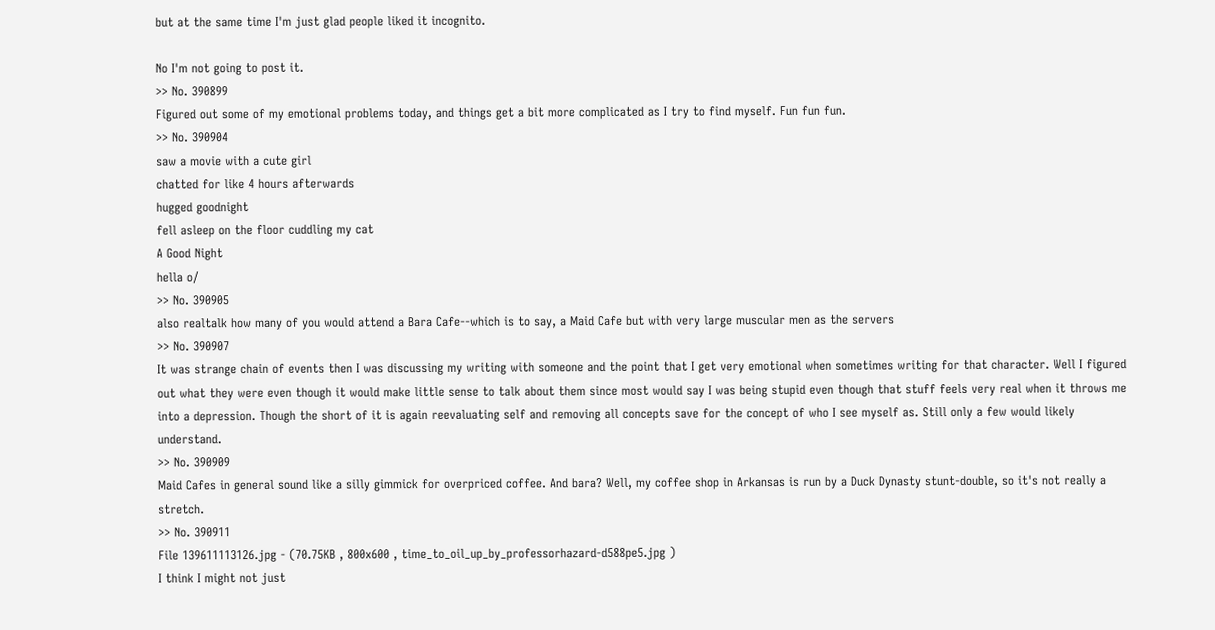but at the same time I'm just glad people liked it incognito.

No I'm not going to post it.
>> No. 390899
Figured out some of my emotional problems today, and things get a bit more complicated as I try to find myself. Fun fun fun.
>> No. 390904
saw a movie with a cute girl
chatted for like 4 hours afterwards
hugged goodnight
fell asleep on the floor cuddling my cat
A Good Night
hella o/
>> No. 390905
also realtalk how many of you would attend a Bara Cafe--which is to say, a Maid Cafe but with very large muscular men as the servers
>> No. 390907
It was strange chain of events then I was discussing my writing with someone and the point that I get very emotional when sometimes writing for that character. Well I figured out what they were even though it would make little sense to talk about them since most would say I was being stupid even though that stuff feels very real when it throws me into a depression. Though the short of it is again reevaluating self and removing all concepts save for the concept of who I see myself as. Still only a few would likely understand.
>> No. 390909
Maid Cafes in general sound like a silly gimmick for overpriced coffee. And bara? Well, my coffee shop in Arkansas is run by a Duck Dynasty stunt-double, so it's not really a stretch.
>> No. 390911
File 139611113126.jpg - (70.75KB , 800x600 , time_to_oil_up_by_professorhazard-d588pe5.jpg )
I think I might not just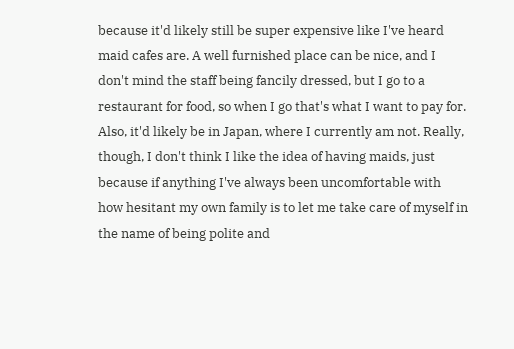because it'd likely still be super expensive like I've heard maid cafes are. A well furnished place can be nice, and I don't mind the staff being fancily dressed, but I go to a restaurant for food, so when I go that's what I want to pay for. Also, it'd likely be in Japan, where I currently am not. Really, though, I don't think I like the idea of having maids, just because if anything I've always been uncomfortable with how hesitant my own family is to let me take care of myself in the name of being polite and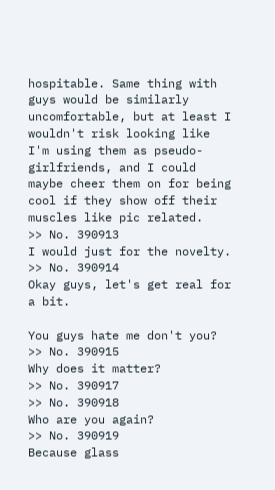hospitable. Same thing with guys would be similarly uncomfortable, but at least I wouldn't risk looking like I'm using them as pseudo-girlfriends, and I could maybe cheer them on for being cool if they show off their muscles like pic related.
>> No. 390913
I would just for the novelty.
>> No. 390914
Okay guys, let's get real for a bit.

You guys hate me don't you?
>> No. 390915
Why does it matter?
>> No. 390917
>> No. 390918
Who are you again?
>> No. 390919
Because glass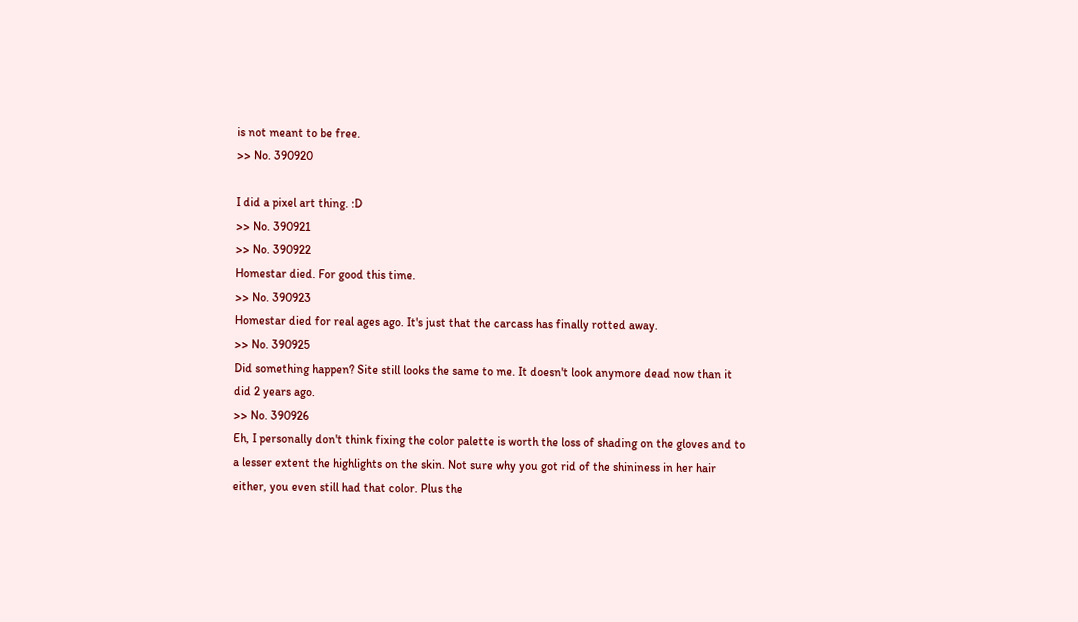is not meant to be free.
>> No. 390920

I did a pixel art thing. :D
>> No. 390921
>> No. 390922
Homestar died. For good this time.
>> No. 390923
Homestar died for real ages ago. It's just that the carcass has finally rotted away.
>> No. 390925
Did something happen? Site still looks the same to me. It doesn't look anymore dead now than it did 2 years ago.
>> No. 390926
Eh, I personally don't think fixing the color palette is worth the loss of shading on the gloves and to a lesser extent the highlights on the skin. Not sure why you got rid of the shininess in her hair either, you even still had that color. Plus the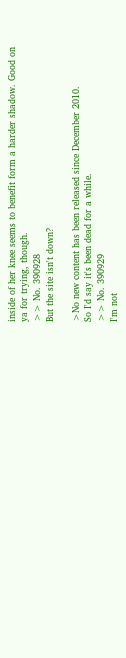inside of her knee seems to benefit form a harder shadow. Good on ya for trying, though.
>> No. 390928
But the site isn't down?

>No new content has been released since December 2010.
So I'd say it's been dead for a while.
>> No. 390929
I'm not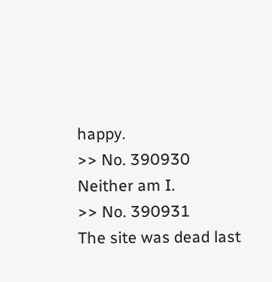happy.
>> No. 390930
Neither am I.
>> No. 390931
The site was dead last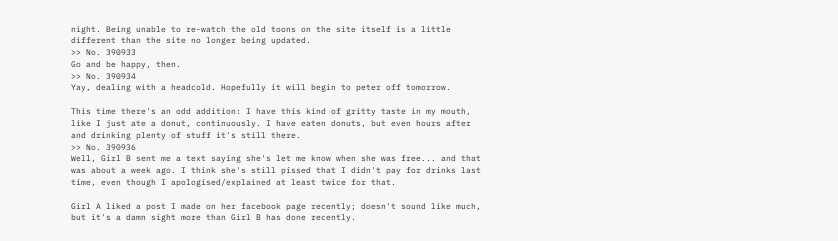night. Being unable to re-watch the old toons on the site itself is a little different than the site no longer being updated.
>> No. 390933
Go and be happy, then.
>> No. 390934
Yay, dealing with a headcold. Hopefully it will begin to peter off tomorrow.

This time there's an odd addition: I have this kind of gritty taste in my mouth, like I just ate a donut, continuously. I have eaten donuts, but even hours after and drinking plenty of stuff it's still there.
>> No. 390936
Well, Girl B sent me a text saying she's let me know when she was free... and that was about a week ago. I think she's still pissed that I didn't pay for drinks last time, even though I apologised/explained at least twice for that.

Girl A liked a post I made on her facebook page recently; doesn't sound like much, but it's a damn sight more than Girl B has done recently.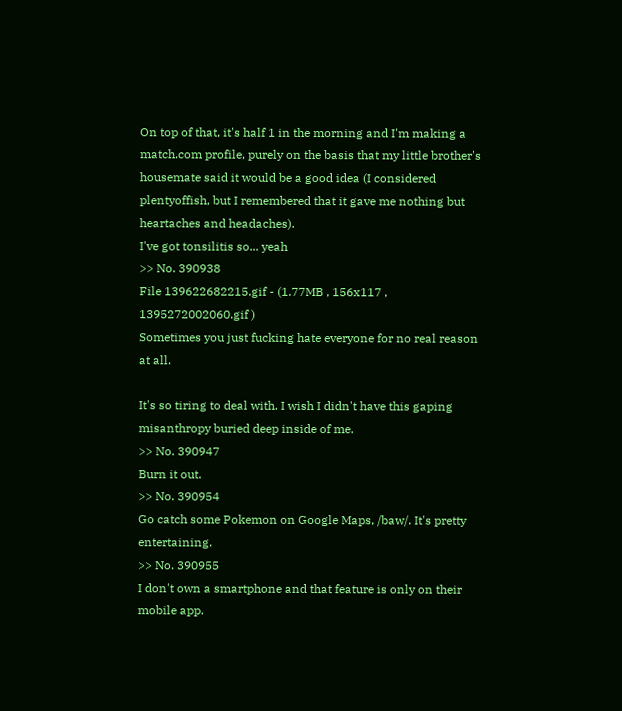On top of that, it's half 1 in the morning and I'm making a match.com profile, purely on the basis that my little brother's housemate said it would be a good idea (I considered plentyoffish, but I remembered that it gave me nothing but heartaches and headaches).
I've got tonsilitis so... yeah
>> No. 390938
File 139622682215.gif - (1.77MB , 156x117 , 1395272002060.gif )
Sometimes you just fucking hate everyone for no real reason at all.

It's so tiring to deal with. I wish I didn't have this gaping misanthropy buried deep inside of me.
>> No. 390947
Burn it out.
>> No. 390954
Go catch some Pokemon on Google Maps, /baw/. It's pretty entertaining.
>> No. 390955
I don't own a smartphone and that feature is only on their mobile app.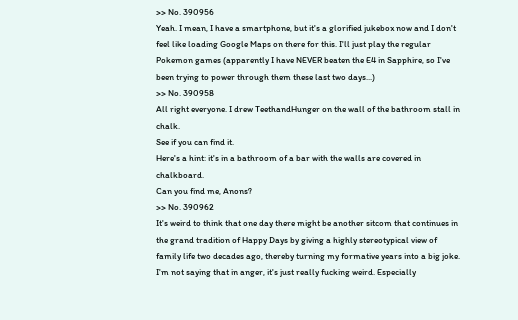>> No. 390956
Yeah. I mean, I have a smartphone, but it's a glorified jukebox now and I don't feel like loading Google Maps on there for this. I'll just play the regular Pokemon games (apparently I have NEVER beaten the E4 in Sapphire, so I've been trying to power through them these last two days...)
>> No. 390958
All right everyone. I drew TeethandHunger on the wall of the bathroom stall in chalk.
See if you can find it.
Here's a hint: it's in a bathroom of a bar with the walls are covered in chalkboard.
Can you find me, Anons?
>> No. 390962
It's weird to think that one day there might be another sitcom that continues in the grand tradition of Happy Days by giving a highly stereotypical view of family life two decades ago, thereby turning my formative years into a big joke. I'm not saying that in anger, it's just really fucking weird. Especially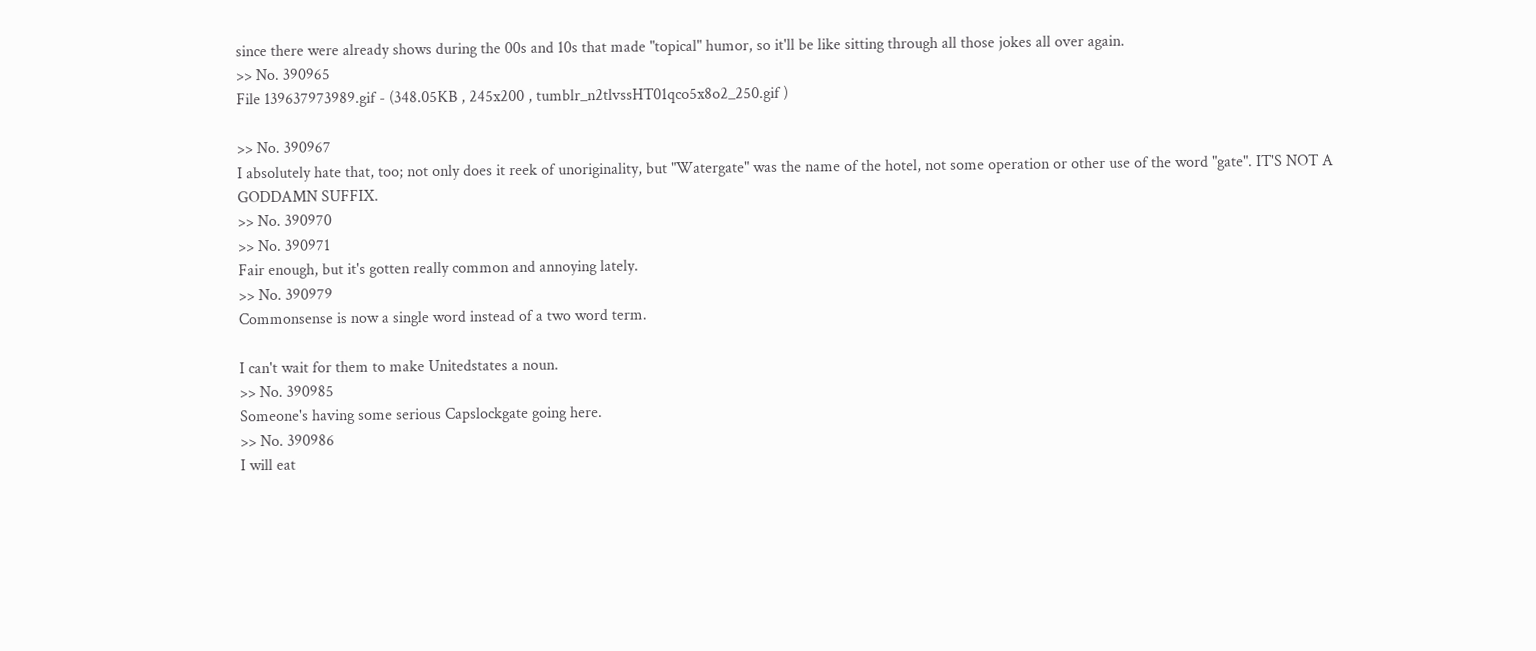since there were already shows during the 00s and 10s that made "topical" humor, so it'll be like sitting through all those jokes all over again.
>> No. 390965
File 139637973989.gif - (348.05KB , 245x200 , tumblr_n2tlvssHT01qco5x8o2_250.gif )

>> No. 390967
I absolutely hate that, too; not only does it reek of unoriginality, but "Watergate" was the name of the hotel, not some operation or other use of the word "gate". IT'S NOT A GODDAMN SUFFIX.
>> No. 390970
>> No. 390971
Fair enough, but it's gotten really common and annoying lately.
>> No. 390979
Commonsense is now a single word instead of a two word term.

I can't wait for them to make Unitedstates a noun.
>> No. 390985
Someone's having some serious Capslockgate going here.
>> No. 390986
I will eat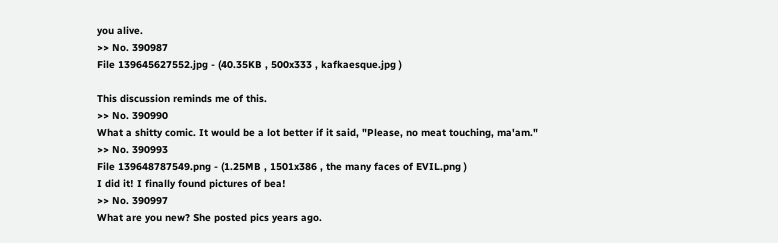you alive.
>> No. 390987
File 139645627552.jpg - (40.35KB , 500x333 , kafkaesque.jpg )

This discussion reminds me of this.
>> No. 390990
What a shitty comic. It would be a lot better if it said, "Please, no meat touching, ma'am."
>> No. 390993
File 139648787549.png - (1.25MB , 1501x386 , the many faces of EVIL.png )
I did it! I finally found pictures of bea!
>> No. 390997
What are you new? She posted pics years ago.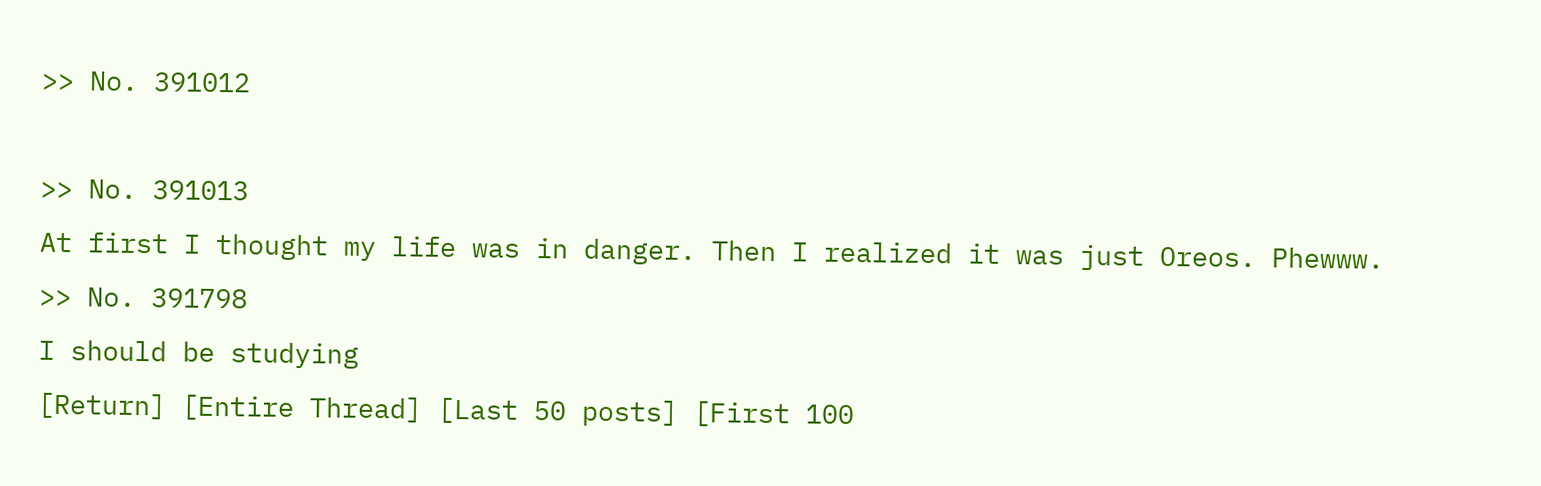>> No. 391012

>> No. 391013
At first I thought my life was in danger. Then I realized it was just Oreos. Phewww.
>> No. 391798
I should be studying
[Return] [Entire Thread] [Last 50 posts] [First 100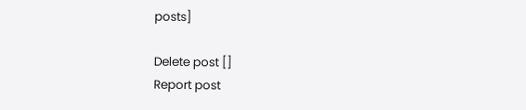posts]

Delete post []
Report post